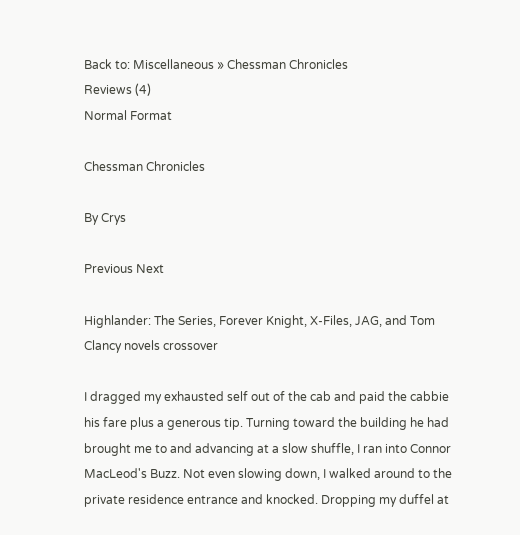Back to: Miscellaneous » Chessman Chronicles
Reviews (4)
Normal Format

Chessman Chronicles

By Crys

Previous Next

Highlander: The Series, Forever Knight, X-Files, JAG, and Tom Clancy novels crossover

I dragged my exhausted self out of the cab and paid the cabbie his fare plus a generous tip. Turning toward the building he had brought me to and advancing at a slow shuffle, I ran into Connor MacLeod's Buzz. Not even slowing down, I walked around to the private residence entrance and knocked. Dropping my duffel at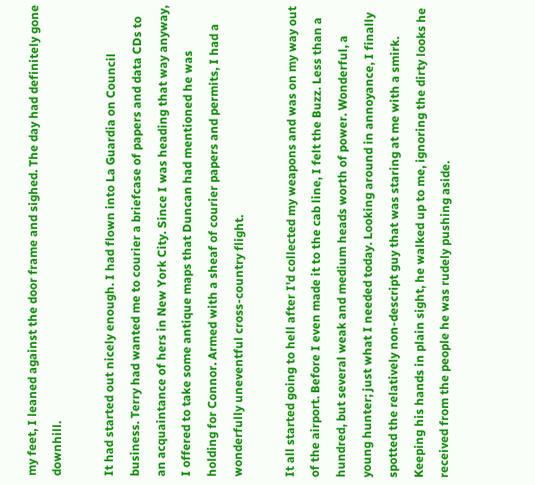my feet, I leaned against the door frame and sighed. The day had definitely gone downhill.

It had started out nicely enough. I had flown into La Guardia on Council business. Terry had wanted me to courier a briefcase of papers and data CDs to an acquaintance of hers in New York City. Since I was heading that way anyway, I offered to take some antique maps that Duncan had mentioned he was holding for Connor. Armed with a sheaf of courier papers and permits, I had a wonderfully uneventful cross-country flight.

It all started going to hell after I'd collected my weapons and was on my way out of the airport. Before I even made it to the cab line, I felt the Buzz. Less than a hundred, but several weak and medium heads worth of power. Wonderful, a young hunter; just what I needed today. Looking around in annoyance, I finally spotted the relatively non-descript guy that was staring at me with a smirk. Keeping his hands in plain sight, he walked up to me, ignoring the dirty looks he received from the people he was rudely pushing aside.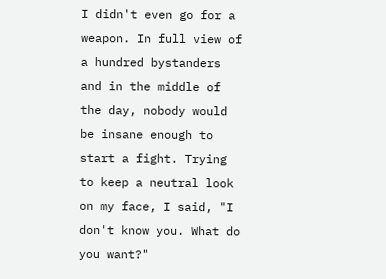I didn't even go for a weapon. In full view of a hundred bystanders and in the middle of the day, nobody would be insane enough to start a fight. Trying to keep a neutral look on my face, I said, "I don't know you. What do you want?"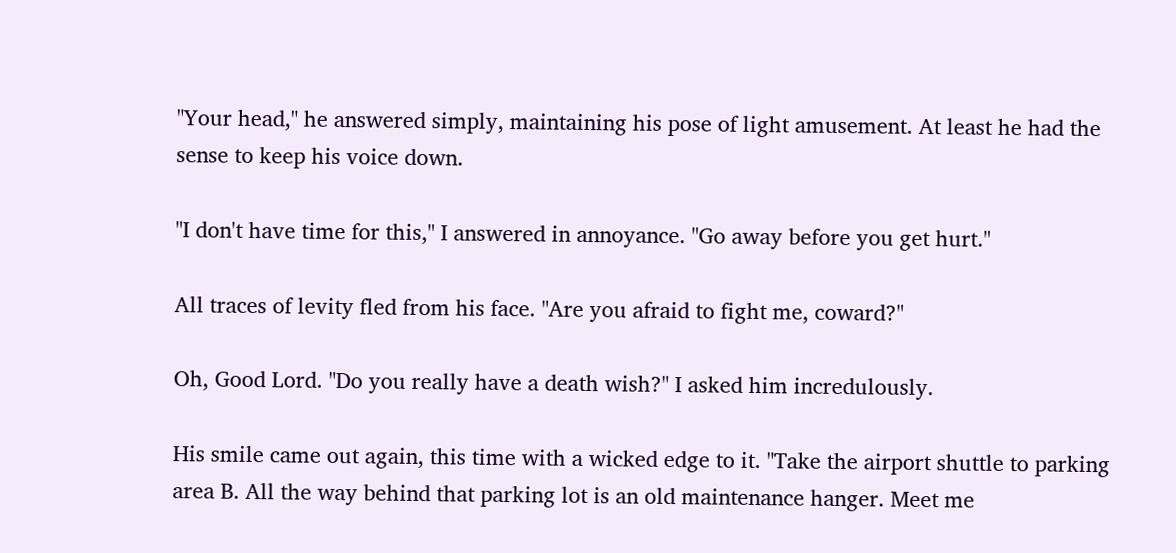"Your head," he answered simply, maintaining his pose of light amusement. At least he had the sense to keep his voice down.

"I don't have time for this," I answered in annoyance. "Go away before you get hurt."

All traces of levity fled from his face. "Are you afraid to fight me, coward?"

Oh, Good Lord. "Do you really have a death wish?" I asked him incredulously.

His smile came out again, this time with a wicked edge to it. "Take the airport shuttle to parking area B. All the way behind that parking lot is an old maintenance hanger. Meet me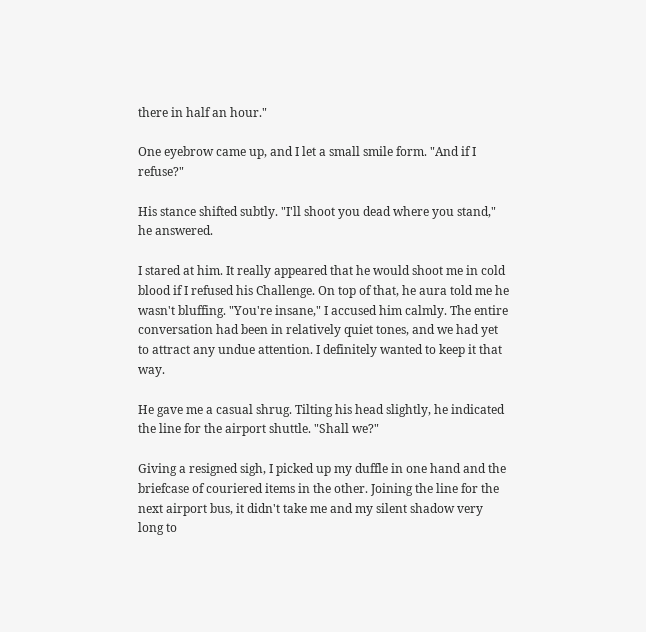there in half an hour."

One eyebrow came up, and I let a small smile form. "And if I refuse?"

His stance shifted subtly. "I'll shoot you dead where you stand," he answered.

I stared at him. It really appeared that he would shoot me in cold blood if I refused his Challenge. On top of that, he aura told me he wasn't bluffing. "You're insane," I accused him calmly. The entire conversation had been in relatively quiet tones, and we had yet to attract any undue attention. I definitely wanted to keep it that way.

He gave me a casual shrug. Tilting his head slightly, he indicated the line for the airport shuttle. "Shall we?"

Giving a resigned sigh, I picked up my duffle in one hand and the briefcase of couriered items in the other. Joining the line for the next airport bus, it didn't take me and my silent shadow very long to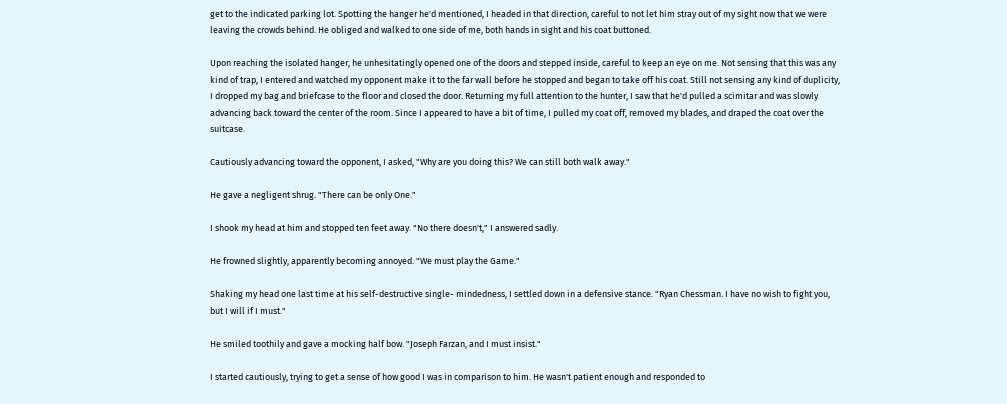get to the indicated parking lot. Spotting the hanger he'd mentioned, I headed in that direction, careful to not let him stray out of my sight now that we were leaving the crowds behind. He obliged and walked to one side of me, both hands in sight and his coat buttoned.

Upon reaching the isolated hanger, he unhesitatingly opened one of the doors and stepped inside, careful to keep an eye on me. Not sensing that this was any kind of trap, I entered and watched my opponent make it to the far wall before he stopped and began to take off his coat. Still not sensing any kind of duplicity, I dropped my bag and briefcase to the floor and closed the door. Returning my full attention to the hunter, I saw that he'd pulled a scimitar and was slowly advancing back toward the center of the room. Since I appeared to have a bit of time, I pulled my coat off, removed my blades, and draped the coat over the suitcase.

Cautiously advancing toward the opponent, I asked, "Why are you doing this? We can still both walk away."

He gave a negligent shrug. "There can be only One."

I shook my head at him and stopped ten feet away. "No there doesn't," I answered sadly.

He frowned slightly, apparently becoming annoyed. "We must play the Game."

Shaking my head one last time at his self-destructive single- mindedness, I settled down in a defensive stance. "Ryan Chessman. I have no wish to fight you, but I will if I must."

He smiled toothily and gave a mocking half bow. "Joseph Farzan, and I must insist."

I started cautiously, trying to get a sense of how good I was in comparison to him. He wasn't patient enough and responded to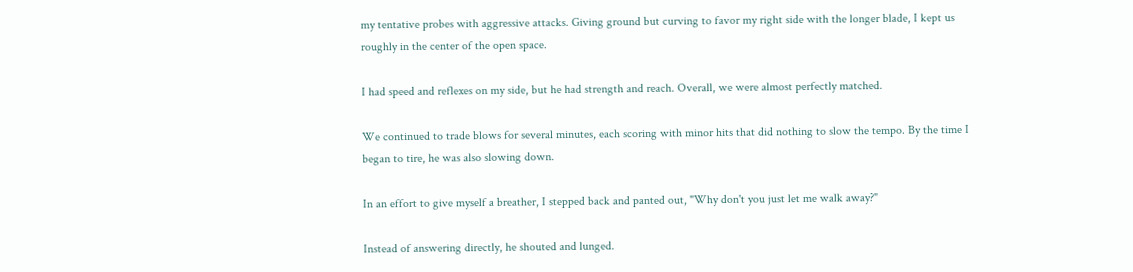my tentative probes with aggressive attacks. Giving ground but curving to favor my right side with the longer blade, I kept us roughly in the center of the open space.

I had speed and reflexes on my side, but he had strength and reach. Overall, we were almost perfectly matched.

We continued to trade blows for several minutes, each scoring with minor hits that did nothing to slow the tempo. By the time I began to tire, he was also slowing down.

In an effort to give myself a breather, I stepped back and panted out, "Why don't you just let me walk away?"

Instead of answering directly, he shouted and lunged.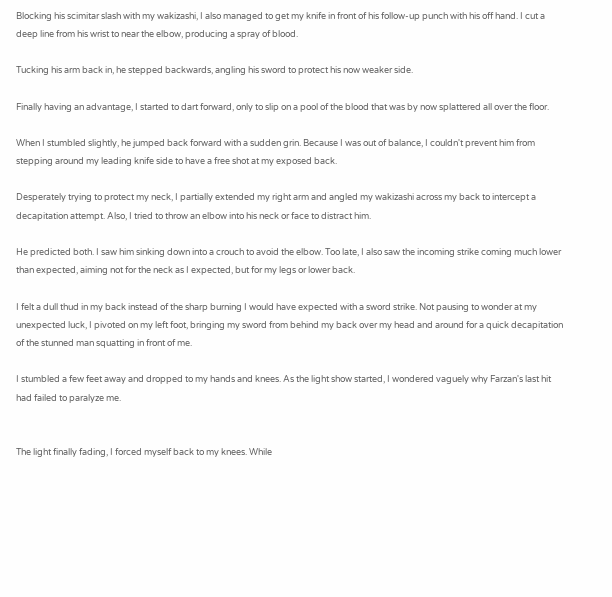Blocking his scimitar slash with my wakizashi, I also managed to get my knife in front of his follow-up punch with his off hand. I cut a deep line from his wrist to near the elbow, producing a spray of blood.

Tucking his arm back in, he stepped backwards, angling his sword to protect his now weaker side.

Finally having an advantage, I started to dart forward, only to slip on a pool of the blood that was by now splattered all over the floor.

When I stumbled slightly, he jumped back forward with a sudden grin. Because I was out of balance, I couldn't prevent him from stepping around my leading knife side to have a free shot at my exposed back.

Desperately trying to protect my neck, I partially extended my right arm and angled my wakizashi across my back to intercept a decapitation attempt. Also, I tried to throw an elbow into his neck or face to distract him.

He predicted both. I saw him sinking down into a crouch to avoid the elbow. Too late, I also saw the incoming strike coming much lower than expected, aiming not for the neck as I expected, but for my legs or lower back.

I felt a dull thud in my back instead of the sharp burning I would have expected with a sword strike. Not pausing to wonder at my unexpected luck, I pivoted on my left foot, bringing my sword from behind my back over my head and around for a quick decapitation of the stunned man squatting in front of me.

I stumbled a few feet away and dropped to my hands and knees. As the light show started, I wondered vaguely why Farzan's last hit had failed to paralyze me.


The light finally fading, I forced myself back to my knees. While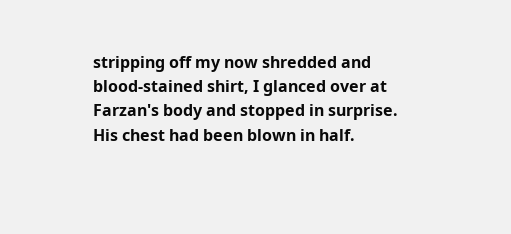stripping off my now shredded and blood-stained shirt, I glanced over at Farzan's body and stopped in surprise. His chest had been blown in half.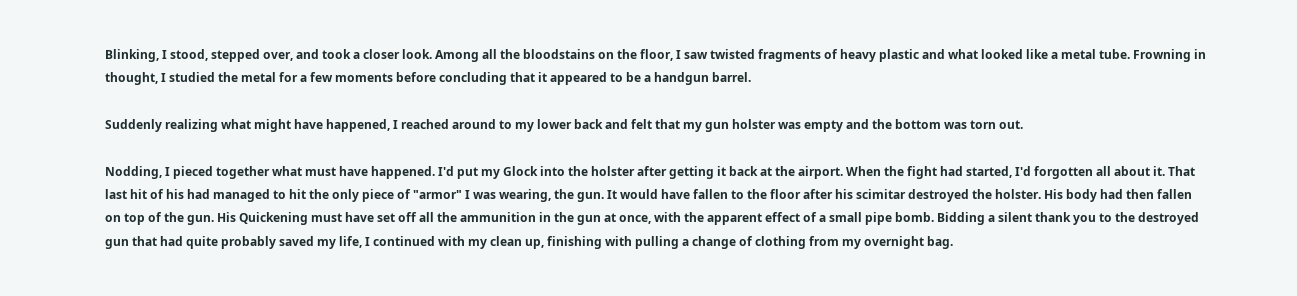Blinking, I stood, stepped over, and took a closer look. Among all the bloodstains on the floor, I saw twisted fragments of heavy plastic and what looked like a metal tube. Frowning in thought, I studied the metal for a few moments before concluding that it appeared to be a handgun barrel.

Suddenly realizing what might have happened, I reached around to my lower back and felt that my gun holster was empty and the bottom was torn out.

Nodding, I pieced together what must have happened. I'd put my Glock into the holster after getting it back at the airport. When the fight had started, I'd forgotten all about it. That last hit of his had managed to hit the only piece of "armor" I was wearing, the gun. It would have fallen to the floor after his scimitar destroyed the holster. His body had then fallen on top of the gun. His Quickening must have set off all the ammunition in the gun at once, with the apparent effect of a small pipe bomb. Bidding a silent thank you to the destroyed gun that had quite probably saved my life, I continued with my clean up, finishing with pulling a change of clothing from my overnight bag.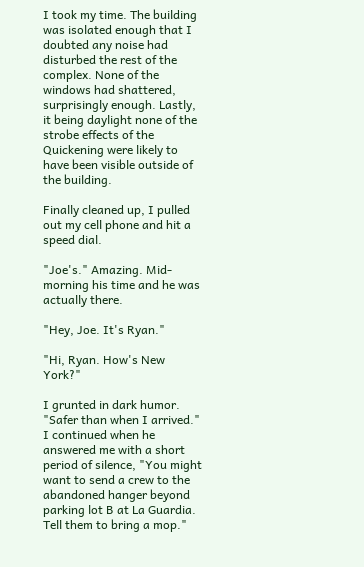I took my time. The building was isolated enough that I doubted any noise had disturbed the rest of the complex. None of the windows had shattered, surprisingly enough. Lastly, it being daylight none of the strobe effects of the Quickening were likely to have been visible outside of the building.

Finally cleaned up, I pulled out my cell phone and hit a speed dial.

"Joe's." Amazing. Mid-morning his time and he was actually there.

"Hey, Joe. It's Ryan."

"Hi, Ryan. How's New York?"

I grunted in dark humor. "Safer than when I arrived." I continued when he answered me with a short period of silence, "You might want to send a crew to the abandoned hanger beyond parking lot B at La Guardia. Tell them to bring a mop."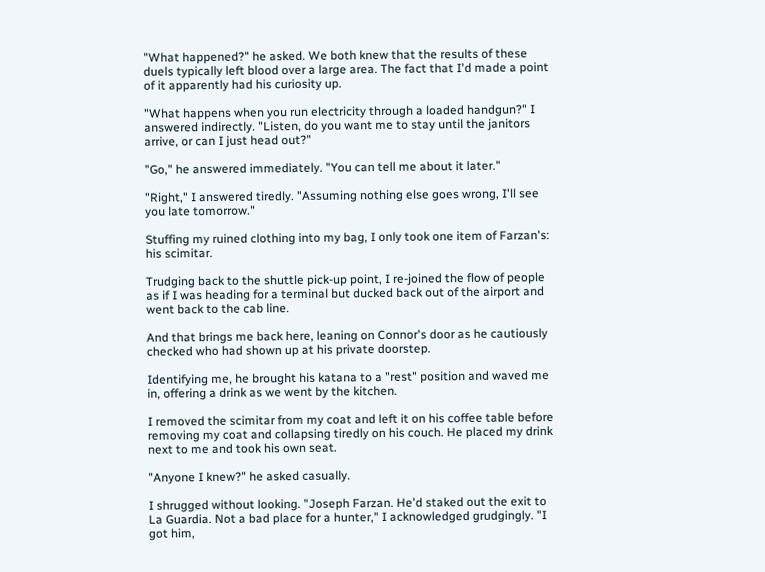"What happened?" he asked. We both knew that the results of these duels typically left blood over a large area. The fact that I'd made a point of it apparently had his curiosity up.

"What happens when you run electricity through a loaded handgun?" I answered indirectly. "Listen, do you want me to stay until the janitors arrive, or can I just head out?"

"Go," he answered immediately. "You can tell me about it later."

"Right," I answered tiredly. "Assuming nothing else goes wrong, I'll see you late tomorrow."

Stuffing my ruined clothing into my bag, I only took one item of Farzan's: his scimitar.

Trudging back to the shuttle pick-up point, I re-joined the flow of people as if I was heading for a terminal but ducked back out of the airport and went back to the cab line.

And that brings me back here, leaning on Connor's door as he cautiously checked who had shown up at his private doorstep.

Identifying me, he brought his katana to a "rest" position and waved me in, offering a drink as we went by the kitchen.

I removed the scimitar from my coat and left it on his coffee table before removing my coat and collapsing tiredly on his couch. He placed my drink next to me and took his own seat.

"Anyone I knew?" he asked casually.

I shrugged without looking. "Joseph Farzan. He'd staked out the exit to La Guardia. Not a bad place for a hunter," I acknowledged grudgingly. "I got him,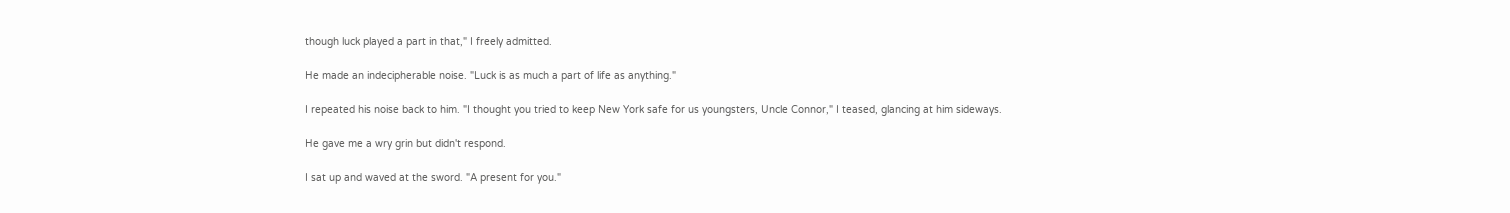though luck played a part in that," I freely admitted.

He made an indecipherable noise. "Luck is as much a part of life as anything."

I repeated his noise back to him. "I thought you tried to keep New York safe for us youngsters, Uncle Connor," I teased, glancing at him sideways.

He gave me a wry grin but didn't respond.

I sat up and waved at the sword. "A present for you."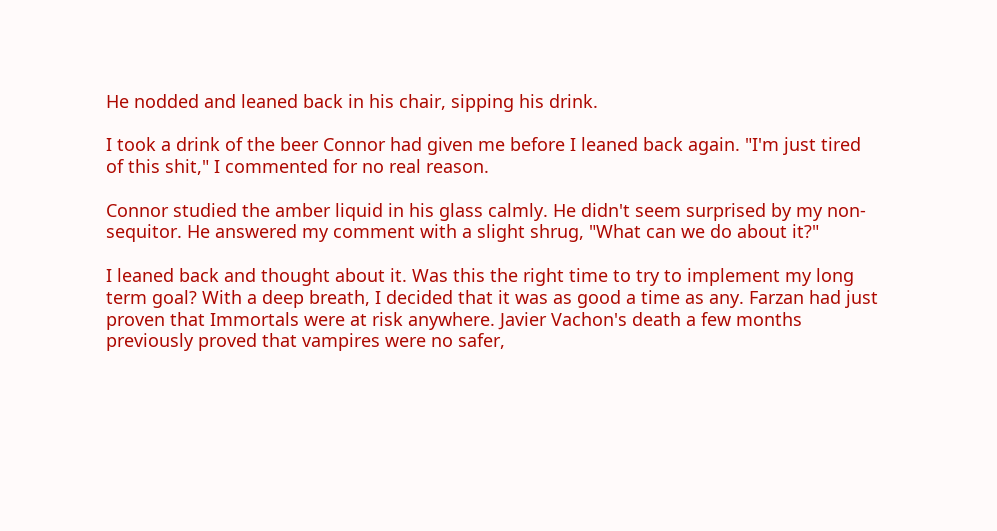He nodded and leaned back in his chair, sipping his drink.

I took a drink of the beer Connor had given me before I leaned back again. "I'm just tired of this shit," I commented for no real reason.

Connor studied the amber liquid in his glass calmly. He didn't seem surprised by my non-sequitor. He answered my comment with a slight shrug, "What can we do about it?"

I leaned back and thought about it. Was this the right time to try to implement my long term goal? With a deep breath, I decided that it was as good a time as any. Farzan had just proven that Immortals were at risk anywhere. Javier Vachon's death a few months previously proved that vampires were no safer,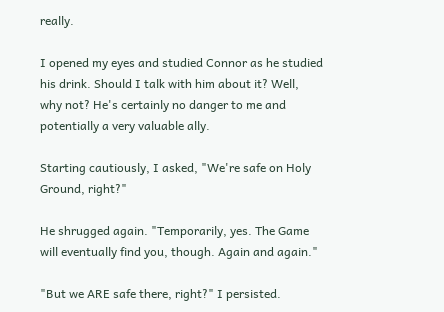really.

I opened my eyes and studied Connor as he studied his drink. Should I talk with him about it? Well, why not? He's certainly no danger to me and potentially a very valuable ally.

Starting cautiously, I asked, "We're safe on Holy Ground, right?"

He shrugged again. "Temporarily, yes. The Game will eventually find you, though. Again and again."

"But we ARE safe there, right?" I persisted.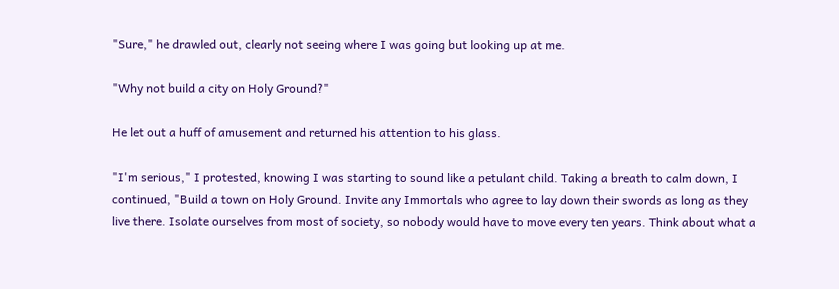"Sure," he drawled out, clearly not seeing where I was going but looking up at me.

"Why not build a city on Holy Ground?"

He let out a huff of amusement and returned his attention to his glass.

"I'm serious," I protested, knowing I was starting to sound like a petulant child. Taking a breath to calm down, I continued, "Build a town on Holy Ground. Invite any Immortals who agree to lay down their swords as long as they live there. Isolate ourselves from most of society, so nobody would have to move every ten years. Think about what a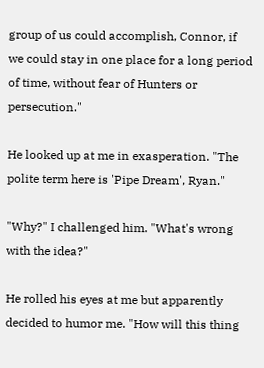group of us could accomplish, Connor, if we could stay in one place for a long period of time, without fear of Hunters or persecution."

He looked up at me in exasperation. "The polite term here is 'Pipe Dream', Ryan."

"Why?" I challenged him. "What's wrong with the idea?"

He rolled his eyes at me but apparently decided to humor me. "How will this thing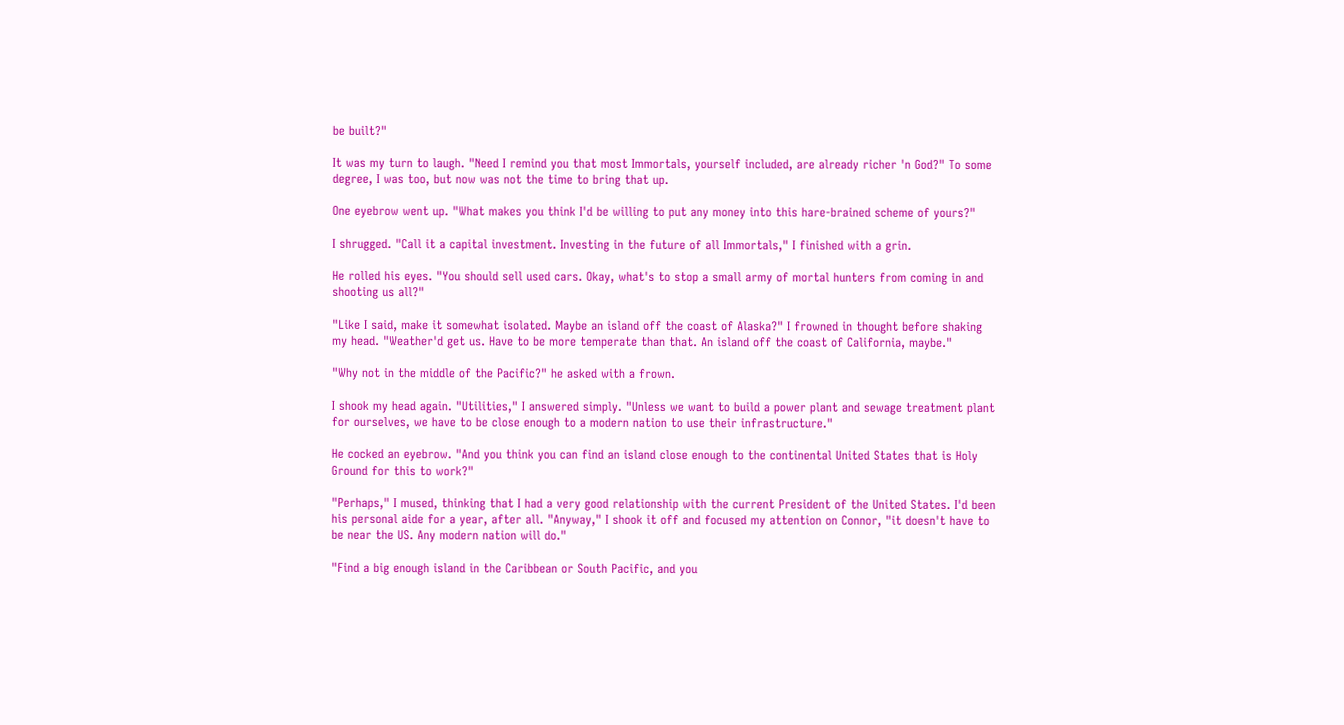be built?"

It was my turn to laugh. "Need I remind you that most Immortals, yourself included, are already richer 'n God?" To some degree, I was too, but now was not the time to bring that up.

One eyebrow went up. "What makes you think I'd be willing to put any money into this hare-brained scheme of yours?"

I shrugged. "Call it a capital investment. Investing in the future of all Immortals," I finished with a grin.

He rolled his eyes. "You should sell used cars. Okay, what's to stop a small army of mortal hunters from coming in and shooting us all?"

"Like I said, make it somewhat isolated. Maybe an island off the coast of Alaska?" I frowned in thought before shaking my head. "Weather'd get us. Have to be more temperate than that. An island off the coast of California, maybe."

"Why not in the middle of the Pacific?" he asked with a frown.

I shook my head again. "Utilities," I answered simply. "Unless we want to build a power plant and sewage treatment plant for ourselves, we have to be close enough to a modern nation to use their infrastructure."

He cocked an eyebrow. "And you think you can find an island close enough to the continental United States that is Holy Ground for this to work?"

"Perhaps," I mused, thinking that I had a very good relationship with the current President of the United States. I'd been his personal aide for a year, after all. "Anyway," I shook it off and focused my attention on Connor, "it doesn't have to be near the US. Any modern nation will do."

"Find a big enough island in the Caribbean or South Pacific, and you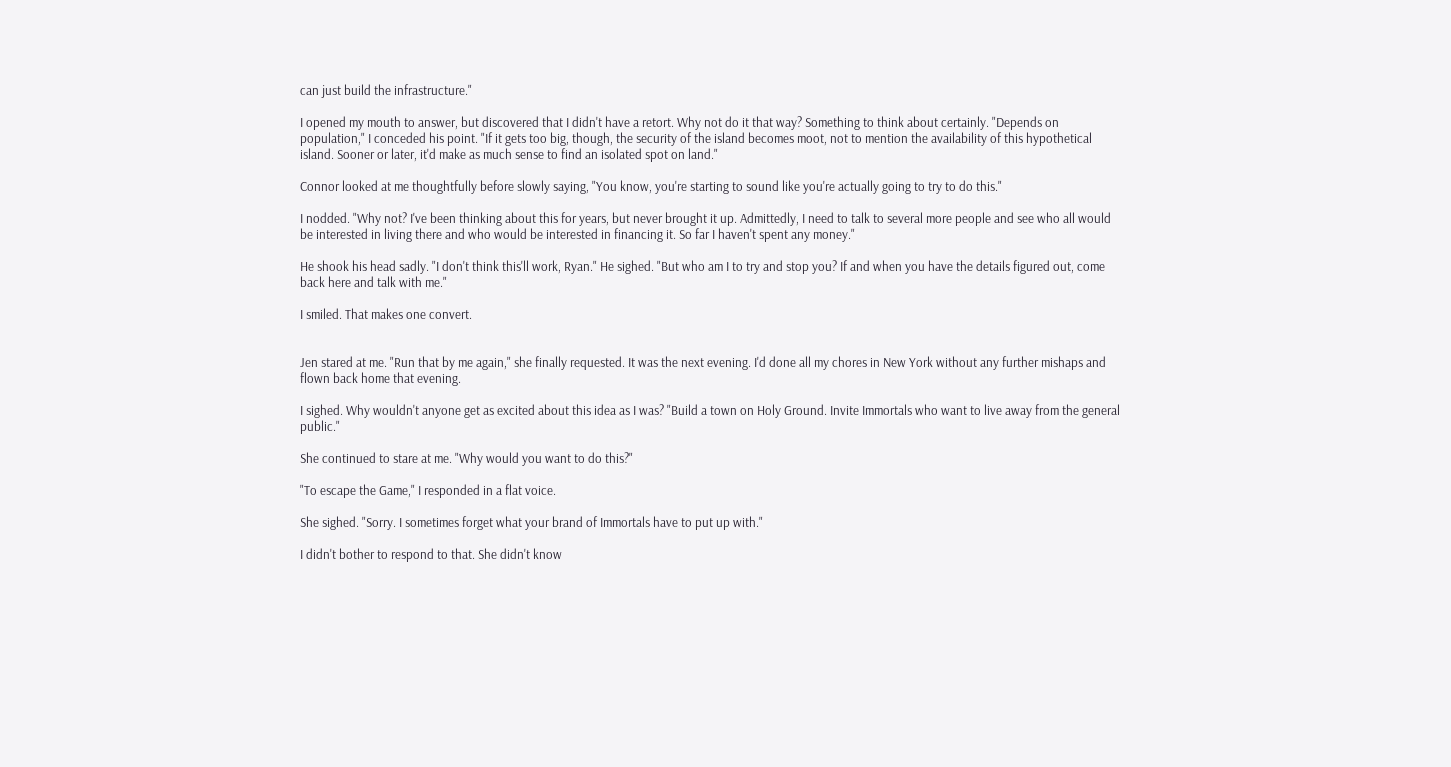can just build the infrastructure."

I opened my mouth to answer, but discovered that I didn't have a retort. Why not do it that way? Something to think about certainly. "Depends on population," I conceded his point. "If it gets too big, though, the security of the island becomes moot, not to mention the availability of this hypothetical island. Sooner or later, it'd make as much sense to find an isolated spot on land."

Connor looked at me thoughtfully before slowly saying, "You know, you're starting to sound like you're actually going to try to do this."

I nodded. "Why not? I've been thinking about this for years, but never brought it up. Admittedly, I need to talk to several more people and see who all would be interested in living there and who would be interested in financing it. So far I haven't spent any money."

He shook his head sadly. "I don't think this'll work, Ryan." He sighed. "But who am I to try and stop you? If and when you have the details figured out, come back here and talk with me."

I smiled. That makes one convert.


Jen stared at me. "Run that by me again," she finally requested. It was the next evening. I'd done all my chores in New York without any further mishaps and flown back home that evening.

I sighed. Why wouldn't anyone get as excited about this idea as I was? "Build a town on Holy Ground. Invite Immortals who want to live away from the general public."

She continued to stare at me. "Why would you want to do this?"

"To escape the Game," I responded in a flat voice.

She sighed. "Sorry. I sometimes forget what your brand of Immortals have to put up with."

I didn't bother to respond to that. She didn't know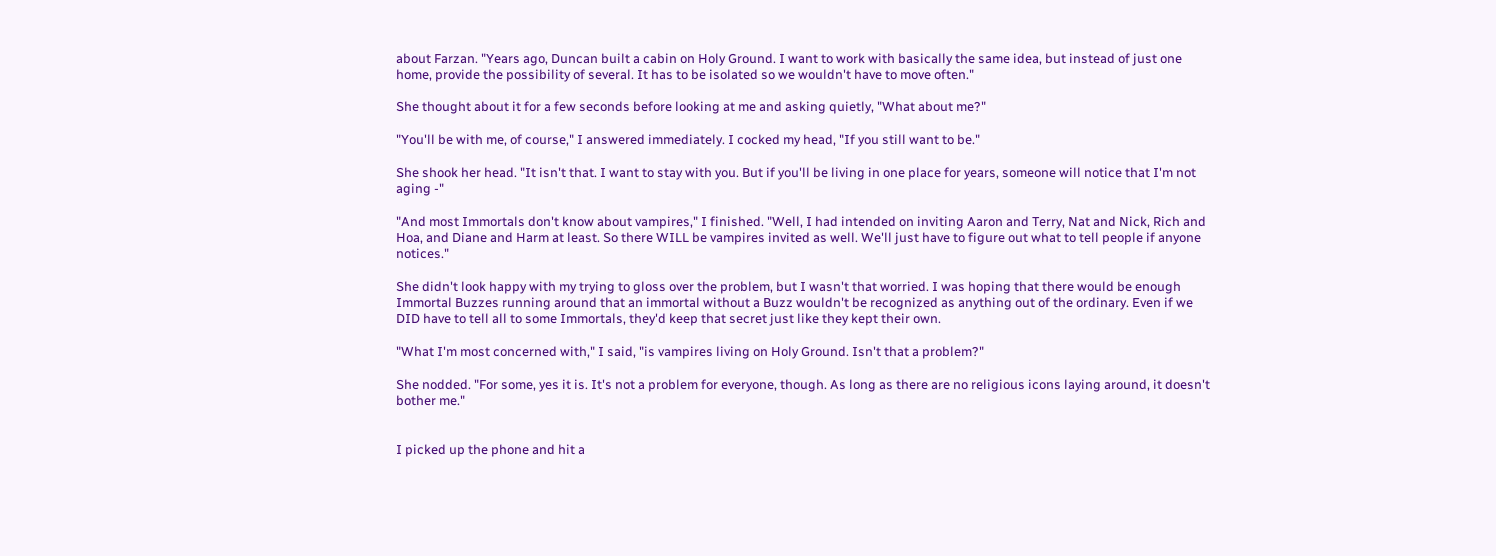about Farzan. "Years ago, Duncan built a cabin on Holy Ground. I want to work with basically the same idea, but instead of just one home, provide the possibility of several. It has to be isolated so we wouldn't have to move often."

She thought about it for a few seconds before looking at me and asking quietly, "What about me?"

"You'll be with me, of course," I answered immediately. I cocked my head, "If you still want to be."

She shook her head. "It isn't that. I want to stay with you. But if you'll be living in one place for years, someone will notice that I'm not aging -"

"And most Immortals don't know about vampires," I finished. "Well, I had intended on inviting Aaron and Terry, Nat and Nick, Rich and Hoa, and Diane and Harm at least. So there WILL be vampires invited as well. We'll just have to figure out what to tell people if anyone notices."

She didn't look happy with my trying to gloss over the problem, but I wasn't that worried. I was hoping that there would be enough Immortal Buzzes running around that an immortal without a Buzz wouldn't be recognized as anything out of the ordinary. Even if we DID have to tell all to some Immortals, they'd keep that secret just like they kept their own.

"What I'm most concerned with," I said, "is vampires living on Holy Ground. Isn't that a problem?"

She nodded. "For some, yes it is. It's not a problem for everyone, though. As long as there are no religious icons laying around, it doesn't bother me."


I picked up the phone and hit a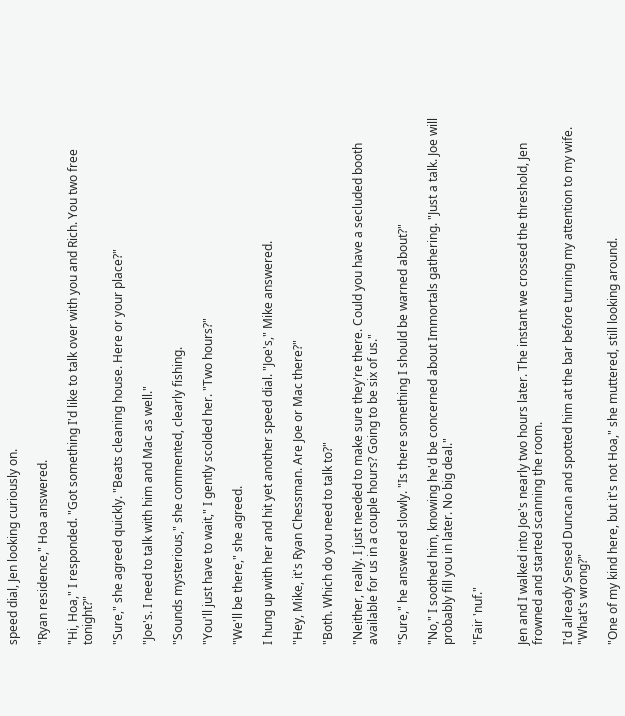speed dial, Jen looking curiously on.

"Ryan residence," Hoa answered.

"Hi, Hoa," I responded. "Got something I'd like to talk over with you and Rich. You two free tonight?"

"Sure," she agreed quickly. "Beats cleaning house. Here or your place?"

"Joe's. I need to talk with him and Mac as well."

"Sounds mysterious," she commented, clearly fishing.

"You'll just have to wait," I gently scolded her. "Two hours?"

"We'll be there," she agreed.

I hung up with her and hit yet another speed dial. "Joe's," Mike answered.

"Hey, Mike, it's Ryan Chessman. Are Joe or Mac there?"

"Both. Which do you need to talk to?"

"Neither, really. I just needed to make sure they're there. Could you have a secluded booth available for us in a couple hours? Going to be six of us."

"Sure," he answered slowly. "Is there something I should be warned about?"

"No," I soothed him, knowing he'd be concerned about Immortals gathering. "Just a talk. Joe will probably fill you in later. No big deal."

"Fair 'nuf."


Jen and I walked into Joe's nearly two hours later. The instant we crossed the threshold, Jen frowned and started scanning the room.

I'd already Sensed Duncan and spotted him at the bar before turning my attention to my wife. "What's wrong?"

"One of my kind here, but it's not Hoa," she muttered, still looking around.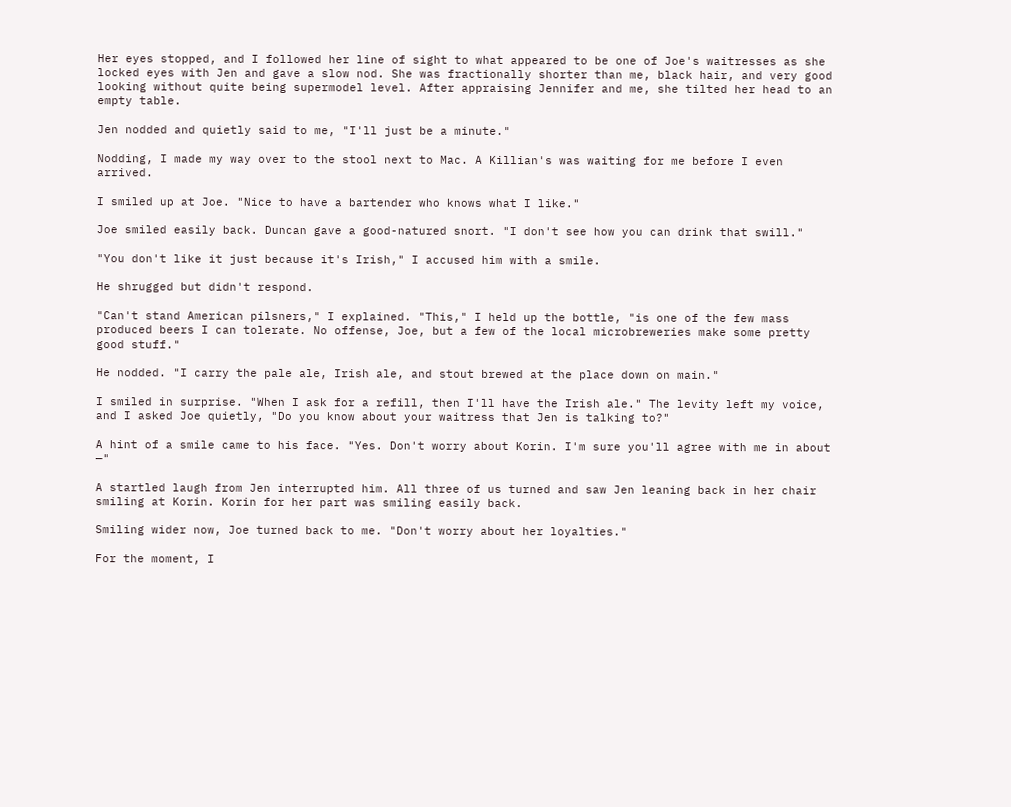Her eyes stopped, and I followed her line of sight to what appeared to be one of Joe's waitresses as she locked eyes with Jen and gave a slow nod. She was fractionally shorter than me, black hair, and very good looking without quite being supermodel level. After appraising Jennifer and me, she tilted her head to an empty table.

Jen nodded and quietly said to me, "I'll just be a minute."

Nodding, I made my way over to the stool next to Mac. A Killian's was waiting for me before I even arrived.

I smiled up at Joe. "Nice to have a bartender who knows what I like."

Joe smiled easily back. Duncan gave a good-natured snort. "I don't see how you can drink that swill."

"You don't like it just because it's Irish," I accused him with a smile.

He shrugged but didn't respond.

"Can't stand American pilsners," I explained. "This," I held up the bottle, "is one of the few mass produced beers I can tolerate. No offense, Joe, but a few of the local microbreweries make some pretty good stuff."

He nodded. "I carry the pale ale, Irish ale, and stout brewed at the place down on main."

I smiled in surprise. "When I ask for a refill, then I'll have the Irish ale." The levity left my voice, and I asked Joe quietly, "Do you know about your waitress that Jen is talking to?"

A hint of a smile came to his face. "Yes. Don't worry about Korin. I'm sure you'll agree with me in about —"

A startled laugh from Jen interrupted him. All three of us turned and saw Jen leaning back in her chair smiling at Korin. Korin for her part was smiling easily back.

Smiling wider now, Joe turned back to me. "Don't worry about her loyalties."

For the moment, I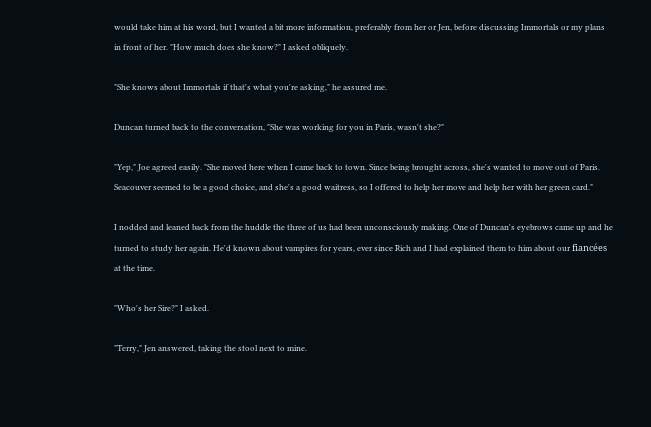would take him at his word, but I wanted a bit more information, preferably from her or Jen, before discussing Immortals or my plans in front of her. "How much does she know?" I asked obliquely.

"She knows about Immortals if that's what you're asking," he assured me.

Duncan turned back to the conversation, "She was working for you in Paris, wasn't she?"

"Yep," Joe agreed easily. "She moved here when I came back to town. Since being brought across, she's wanted to move out of Paris. Seacouver seemed to be a good choice, and she's a good waitress, so I offered to help her move and help her with her green card."

I nodded and leaned back from the huddle the three of us had been unconsciously making. One of Duncan's eyebrows came up and he turned to study her again. He'd known about vampires for years, ever since Rich and I had explained them to him about our fiancées at the time.

"Who's her Sire?" I asked.

"Terry," Jen answered, taking the stool next to mine.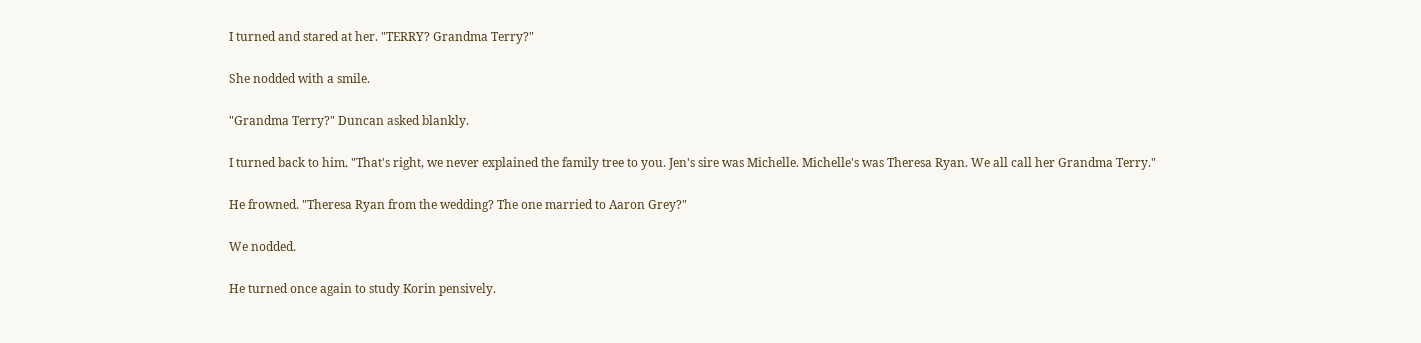I turned and stared at her. "TERRY? Grandma Terry?"

She nodded with a smile.

"Grandma Terry?" Duncan asked blankly.

I turned back to him. "That's right, we never explained the family tree to you. Jen's sire was Michelle. Michelle's was Theresa Ryan. We all call her Grandma Terry."

He frowned. "Theresa Ryan from the wedding? The one married to Aaron Grey?"

We nodded.

He turned once again to study Korin pensively.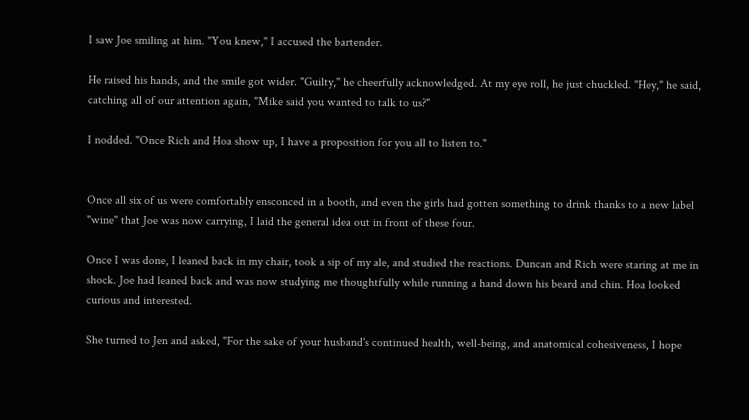I saw Joe smiling at him. "You knew," I accused the bartender.

He raised his hands, and the smile got wider. "Guilty," he cheerfully acknowledged. At my eye roll, he just chuckled. "Hey," he said, catching all of our attention again, "Mike said you wanted to talk to us?"

I nodded. "Once Rich and Hoa show up, I have a proposition for you all to listen to."


Once all six of us were comfortably ensconced in a booth, and even the girls had gotten something to drink thanks to a new label "wine" that Joe was now carrying, I laid the general idea out in front of these four.

Once I was done, I leaned back in my chair, took a sip of my ale, and studied the reactions. Duncan and Rich were staring at me in shock. Joe had leaned back and was now studying me thoughtfully while running a hand down his beard and chin. Hoa looked curious and interested.

She turned to Jen and asked, "For the sake of your husband's continued health, well-being, and anatomical cohesiveness, I hope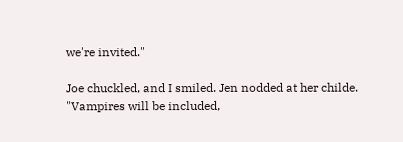we're invited."

Joe chuckled, and I smiled. Jen nodded at her childe. "Vampires will be included,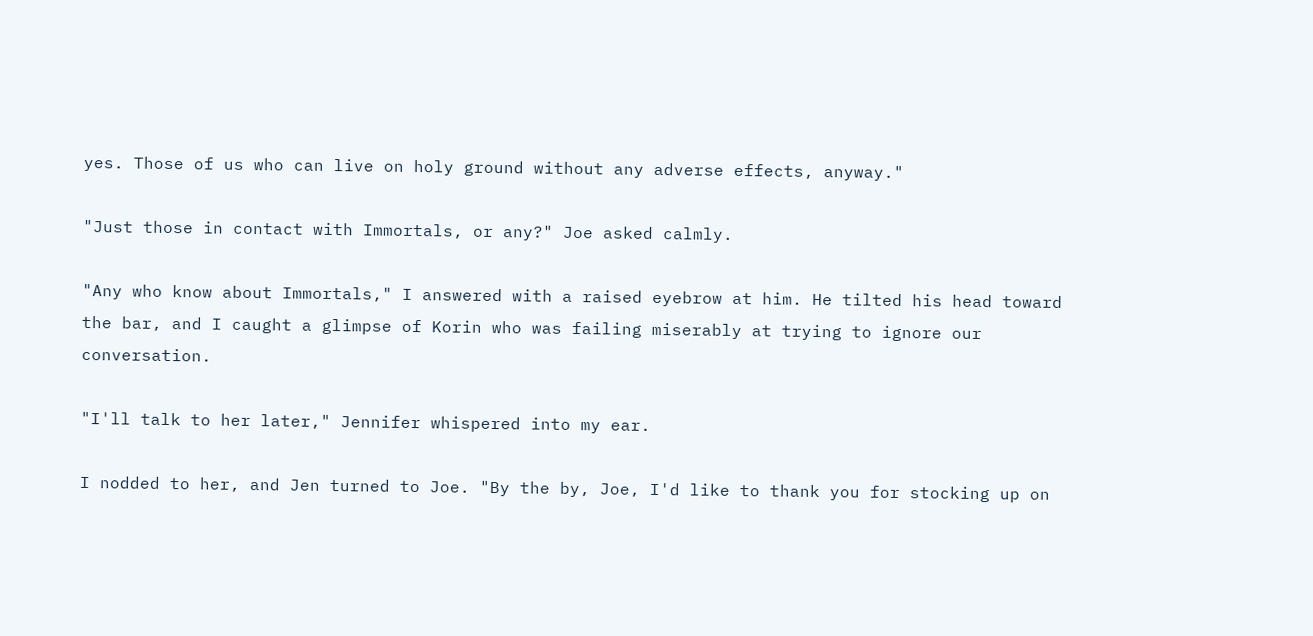yes. Those of us who can live on holy ground without any adverse effects, anyway."

"Just those in contact with Immortals, or any?" Joe asked calmly.

"Any who know about Immortals," I answered with a raised eyebrow at him. He tilted his head toward the bar, and I caught a glimpse of Korin who was failing miserably at trying to ignore our conversation.

"I'll talk to her later," Jennifer whispered into my ear.

I nodded to her, and Jen turned to Joe. "By the by, Joe, I'd like to thank you for stocking up on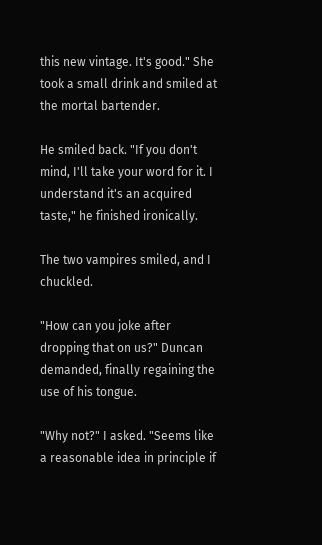this new vintage. It's good." She took a small drink and smiled at the mortal bartender.

He smiled back. "If you don't mind, I'll take your word for it. I understand it's an acquired taste," he finished ironically.

The two vampires smiled, and I chuckled.

"How can you joke after dropping that on us?" Duncan demanded, finally regaining the use of his tongue.

"Why not?" I asked. "Seems like a reasonable idea in principle if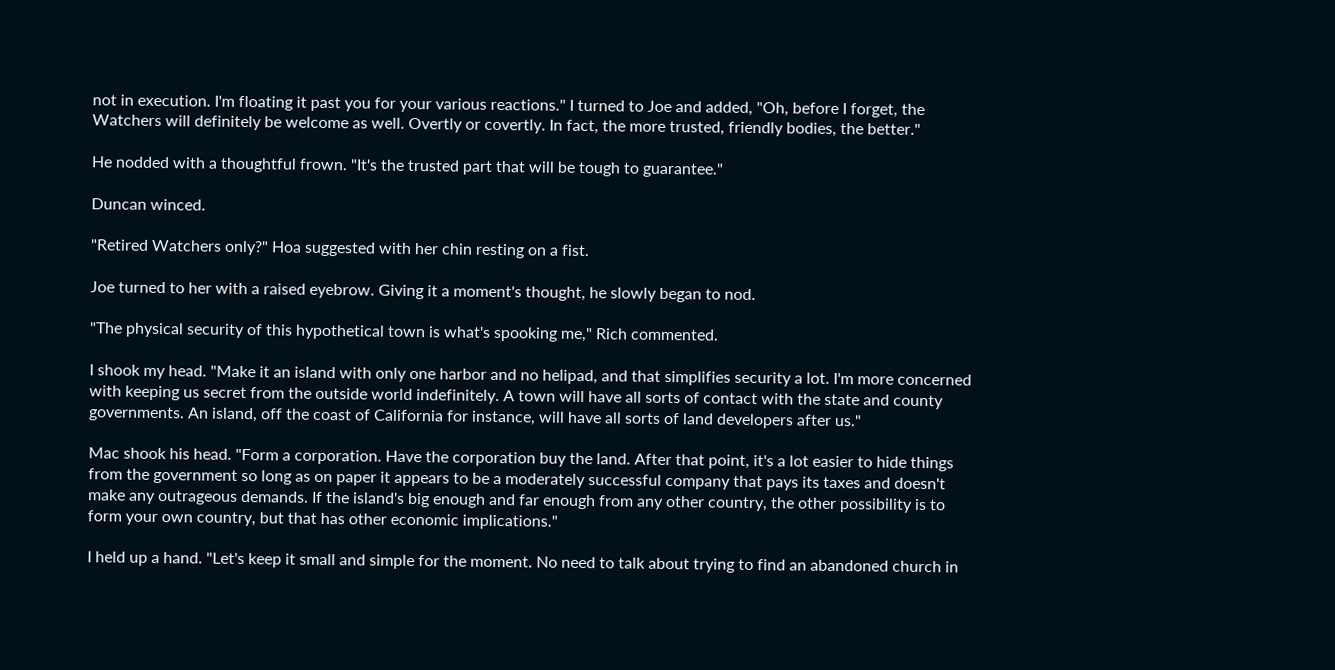not in execution. I'm floating it past you for your various reactions." I turned to Joe and added, "Oh, before I forget, the Watchers will definitely be welcome as well. Overtly or covertly. In fact, the more trusted, friendly bodies, the better."

He nodded with a thoughtful frown. "It's the trusted part that will be tough to guarantee."

Duncan winced.

"Retired Watchers only?" Hoa suggested with her chin resting on a fist.

Joe turned to her with a raised eyebrow. Giving it a moment's thought, he slowly began to nod.

"The physical security of this hypothetical town is what's spooking me," Rich commented.

I shook my head. "Make it an island with only one harbor and no helipad, and that simplifies security a lot. I'm more concerned with keeping us secret from the outside world indefinitely. A town will have all sorts of contact with the state and county governments. An island, off the coast of California for instance, will have all sorts of land developers after us."

Mac shook his head. "Form a corporation. Have the corporation buy the land. After that point, it's a lot easier to hide things from the government so long as on paper it appears to be a moderately successful company that pays its taxes and doesn't make any outrageous demands. If the island's big enough and far enough from any other country, the other possibility is to form your own country, but that has other economic implications."

I held up a hand. "Let's keep it small and simple for the moment. No need to talk about trying to find an abandoned church in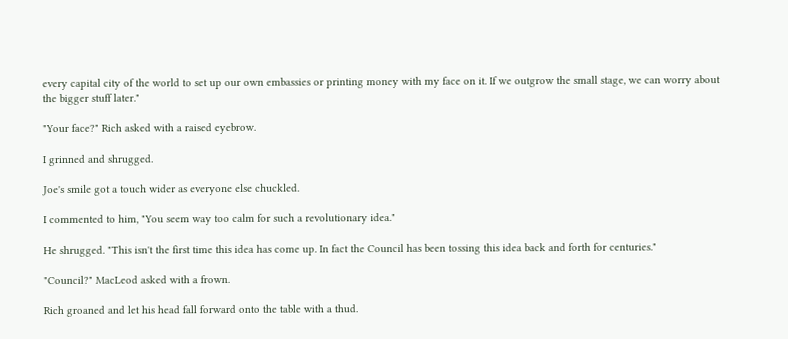every capital city of the world to set up our own embassies or printing money with my face on it. If we outgrow the small stage, we can worry about the bigger stuff later."

"Your face?" Rich asked with a raised eyebrow.

I grinned and shrugged.

Joe's smile got a touch wider as everyone else chuckled.

I commented to him, "You seem way too calm for such a revolutionary idea."

He shrugged. "This isn't the first time this idea has come up. In fact the Council has been tossing this idea back and forth for centuries."

"Council?" MacLeod asked with a frown.

Rich groaned and let his head fall forward onto the table with a thud.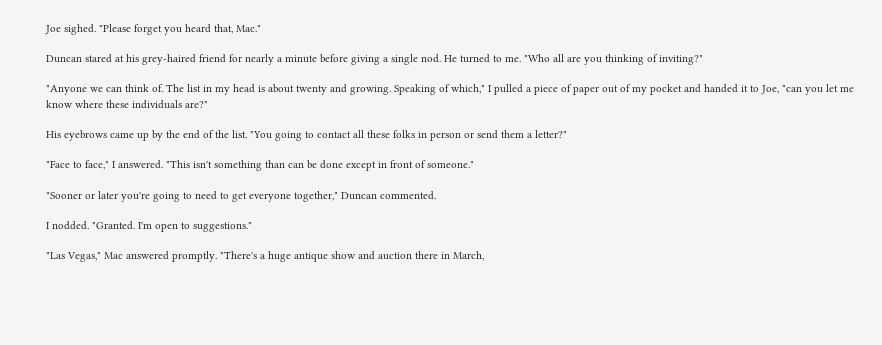Joe sighed. "Please forget you heard that, Mac."

Duncan stared at his grey-haired friend for nearly a minute before giving a single nod. He turned to me. "Who all are you thinking of inviting?"

"Anyone we can think of. The list in my head is about twenty and growing. Speaking of which," I pulled a piece of paper out of my pocket and handed it to Joe, "can you let me know where these individuals are?"

His eyebrows came up by the end of the list. "You going to contact all these folks in person or send them a letter?"

"Face to face," I answered. "This isn't something than can be done except in front of someone."

"Sooner or later you're going to need to get everyone together," Duncan commented.

I nodded. "Granted. I'm open to suggestions."

"Las Vegas," Mac answered promptly. "There's a huge antique show and auction there in March,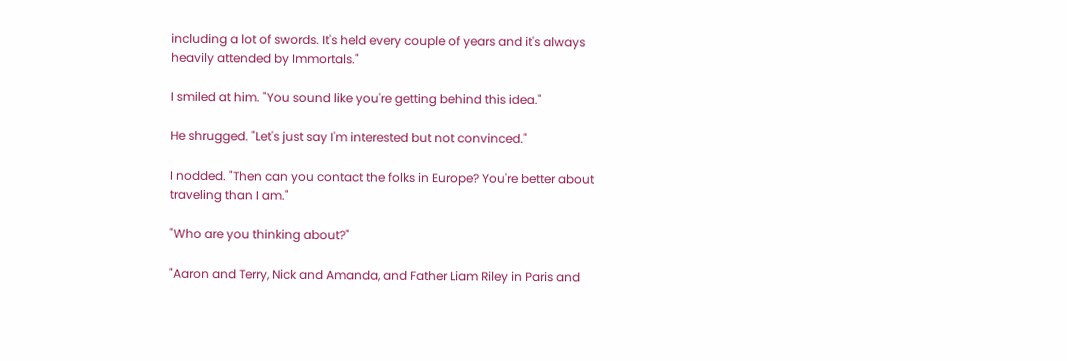including a lot of swords. It's held every couple of years and it's always heavily attended by Immortals."

I smiled at him. "You sound like you're getting behind this idea."

He shrugged. "Let's just say I'm interested but not convinced."

I nodded. "Then can you contact the folks in Europe? You're better about traveling than I am."

"Who are you thinking about?"

"Aaron and Terry, Nick and Amanda, and Father Liam Riley in Paris and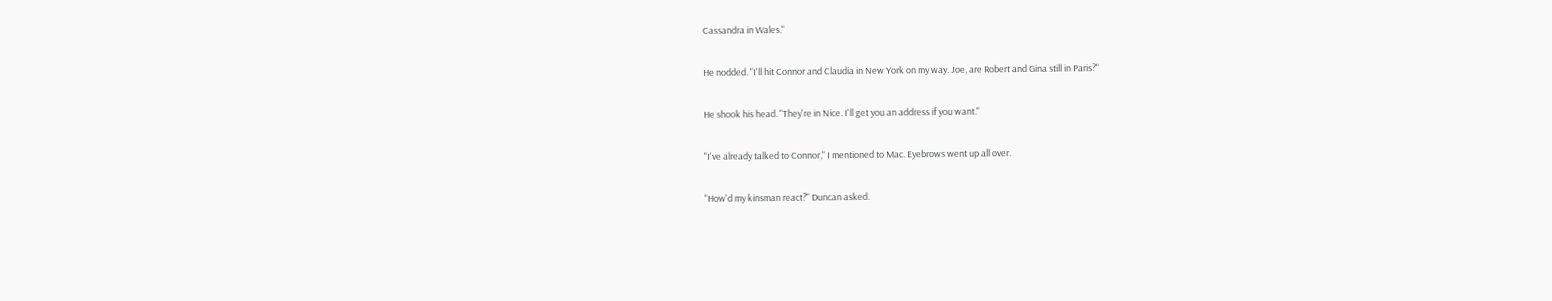Cassandra in Wales."

He nodded. "I'll hit Connor and Claudia in New York on my way. Joe, are Robert and Gina still in Paris?"

He shook his head. "They're in Nice. I'll get you an address if you want."

"I've already talked to Connor," I mentioned to Mac. Eyebrows went up all over.

"How'd my kinsman react?" Duncan asked.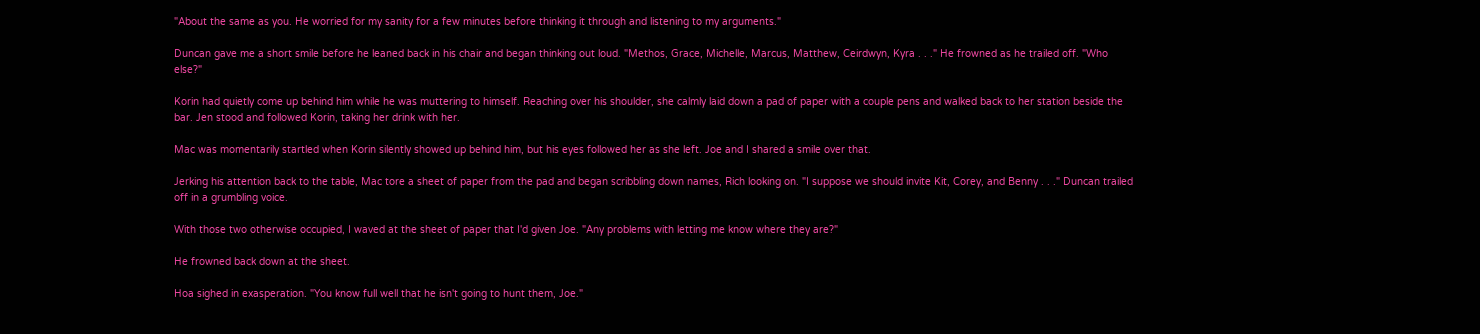"About the same as you. He worried for my sanity for a few minutes before thinking it through and listening to my arguments."

Duncan gave me a short smile before he leaned back in his chair and began thinking out loud. "Methos, Grace, Michelle, Marcus, Matthew, Ceirdwyn, Kyra . . ." He frowned as he trailed off. "Who else?"

Korin had quietly come up behind him while he was muttering to himself. Reaching over his shoulder, she calmly laid down a pad of paper with a couple pens and walked back to her station beside the bar. Jen stood and followed Korin, taking her drink with her.

Mac was momentarily startled when Korin silently showed up behind him, but his eyes followed her as she left. Joe and I shared a smile over that.

Jerking his attention back to the table, Mac tore a sheet of paper from the pad and began scribbling down names, Rich looking on. "I suppose we should invite Kit, Corey, and Benny . . ." Duncan trailed off in a grumbling voice.

With those two otherwise occupied, I waved at the sheet of paper that I'd given Joe. "Any problems with letting me know where they are?"

He frowned back down at the sheet.

Hoa sighed in exasperation. "You know full well that he isn't going to hunt them, Joe."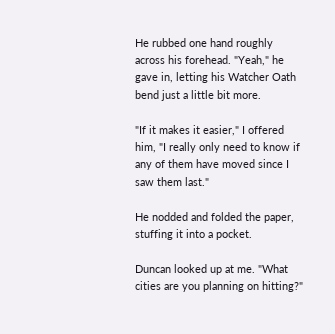He rubbed one hand roughly across his forehead. "Yeah," he gave in, letting his Watcher Oath bend just a little bit more.

"If it makes it easier," I offered him, "I really only need to know if any of them have moved since I saw them last."

He nodded and folded the paper, stuffing it into a pocket.

Duncan looked up at me. "What cities are you planning on hitting?"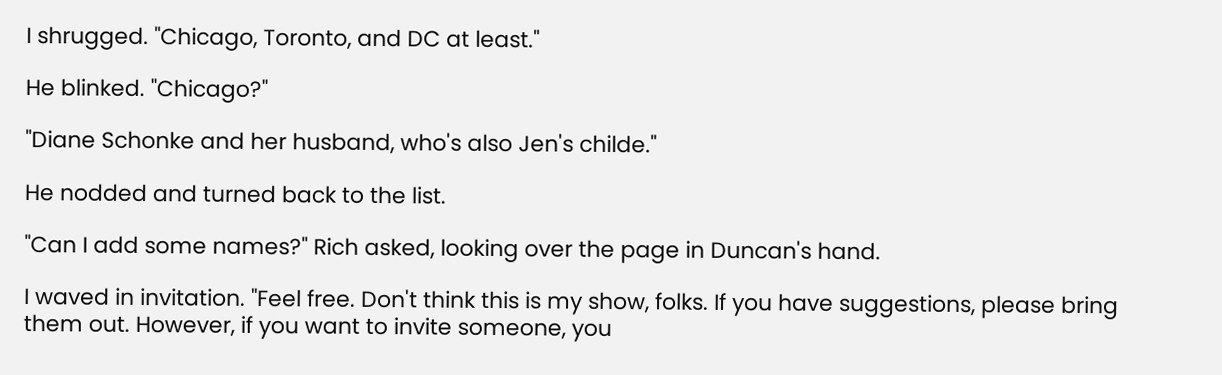I shrugged. "Chicago, Toronto, and DC at least."

He blinked. "Chicago?"

"Diane Schonke and her husband, who's also Jen's childe."

He nodded and turned back to the list.

"Can I add some names?" Rich asked, looking over the page in Duncan's hand.

I waved in invitation. "Feel free. Don't think this is my show, folks. If you have suggestions, please bring them out. However, if you want to invite someone, you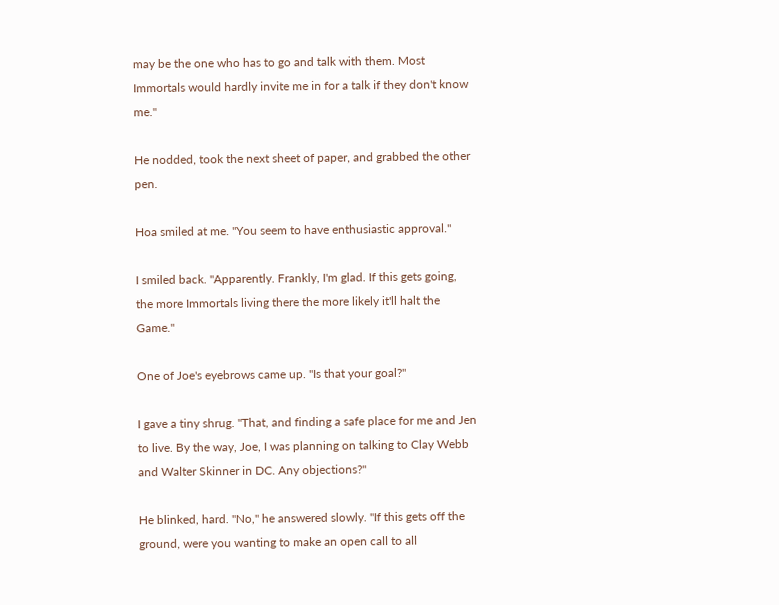may be the one who has to go and talk with them. Most Immortals would hardly invite me in for a talk if they don't know me."

He nodded, took the next sheet of paper, and grabbed the other pen.

Hoa smiled at me. "You seem to have enthusiastic approval."

I smiled back. "Apparently. Frankly, I'm glad. If this gets going, the more Immortals living there the more likely it'll halt the Game."

One of Joe's eyebrows came up. "Is that your goal?"

I gave a tiny shrug. "That, and finding a safe place for me and Jen to live. By the way, Joe, I was planning on talking to Clay Webb and Walter Skinner in DC. Any objections?"

He blinked, hard. "No," he answered slowly. "If this gets off the ground, were you wanting to make an open call to all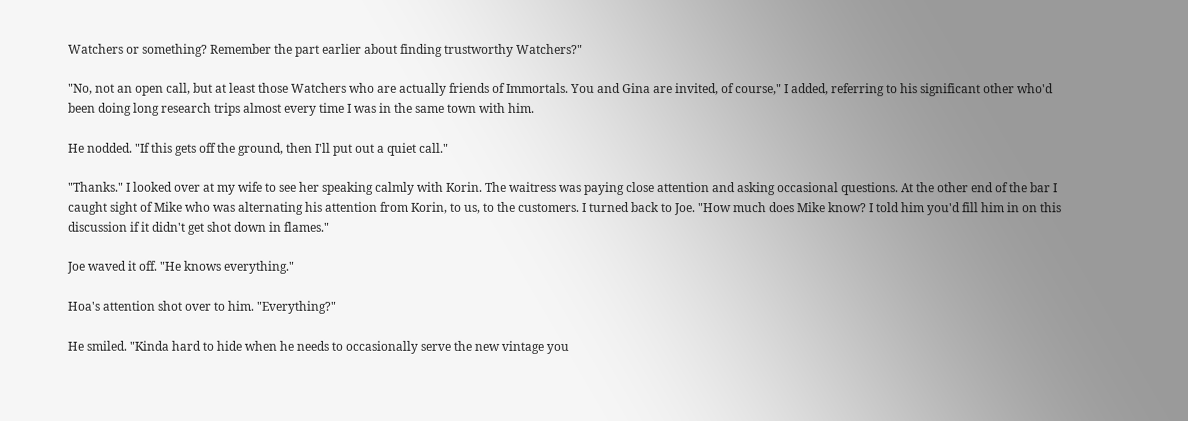Watchers or something? Remember the part earlier about finding trustworthy Watchers?"

"No, not an open call, but at least those Watchers who are actually friends of Immortals. You and Gina are invited, of course," I added, referring to his significant other who'd been doing long research trips almost every time I was in the same town with him.

He nodded. "If this gets off the ground, then I'll put out a quiet call."

"Thanks." I looked over at my wife to see her speaking calmly with Korin. The waitress was paying close attention and asking occasional questions. At the other end of the bar I caught sight of Mike who was alternating his attention from Korin, to us, to the customers. I turned back to Joe. "How much does Mike know? I told him you'd fill him in on this discussion if it didn't get shot down in flames."

Joe waved it off. "He knows everything."

Hoa's attention shot over to him. "Everything?"

He smiled. "Kinda hard to hide when he needs to occasionally serve the new vintage you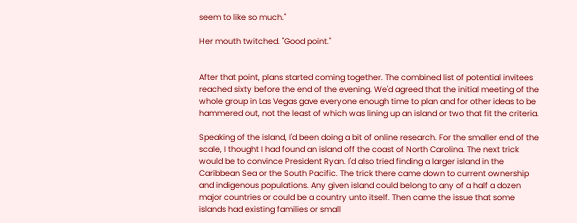seem to like so much."

Her mouth twitched. "Good point."


After that point, plans started coming together. The combined list of potential invitees reached sixty before the end of the evening. We'd agreed that the initial meeting of the whole group in Las Vegas gave everyone enough time to plan and for other ideas to be hammered out, not the least of which was lining up an island or two that fit the criteria.

Speaking of the island, I'd been doing a bit of online research. For the smaller end of the scale, I thought I had found an island off the coast of North Carolina. The next trick would be to convince President Ryan. I'd also tried finding a larger island in the Caribbean Sea or the South Pacific. The trick there came down to current ownership and indigenous populations. Any given island could belong to any of a half a dozen major countries or could be a country unto itself. Then came the issue that some islands had existing families or small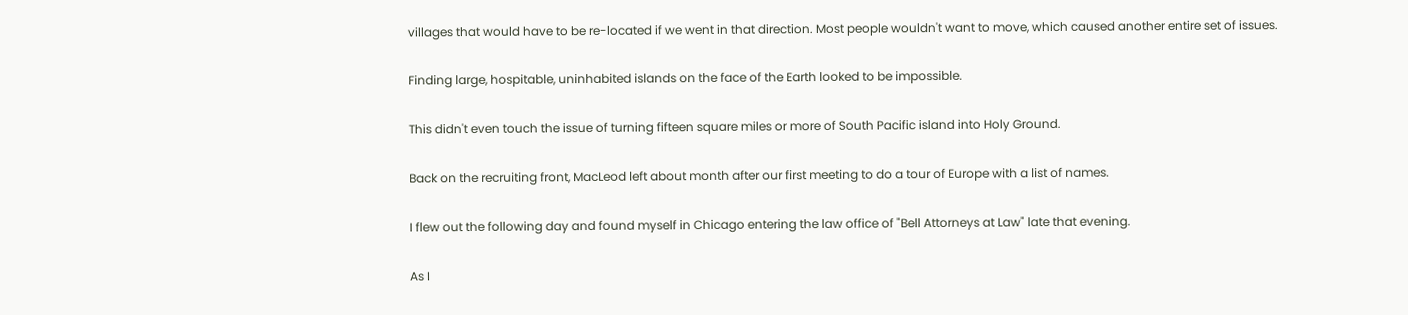villages that would have to be re-located if we went in that direction. Most people wouldn't want to move, which caused another entire set of issues.

Finding large, hospitable, uninhabited islands on the face of the Earth looked to be impossible.

This didn't even touch the issue of turning fifteen square miles or more of South Pacific island into Holy Ground.

Back on the recruiting front, MacLeod left about month after our first meeting to do a tour of Europe with a list of names.

I flew out the following day and found myself in Chicago entering the law office of "Bell Attorneys at Law" late that evening.

As I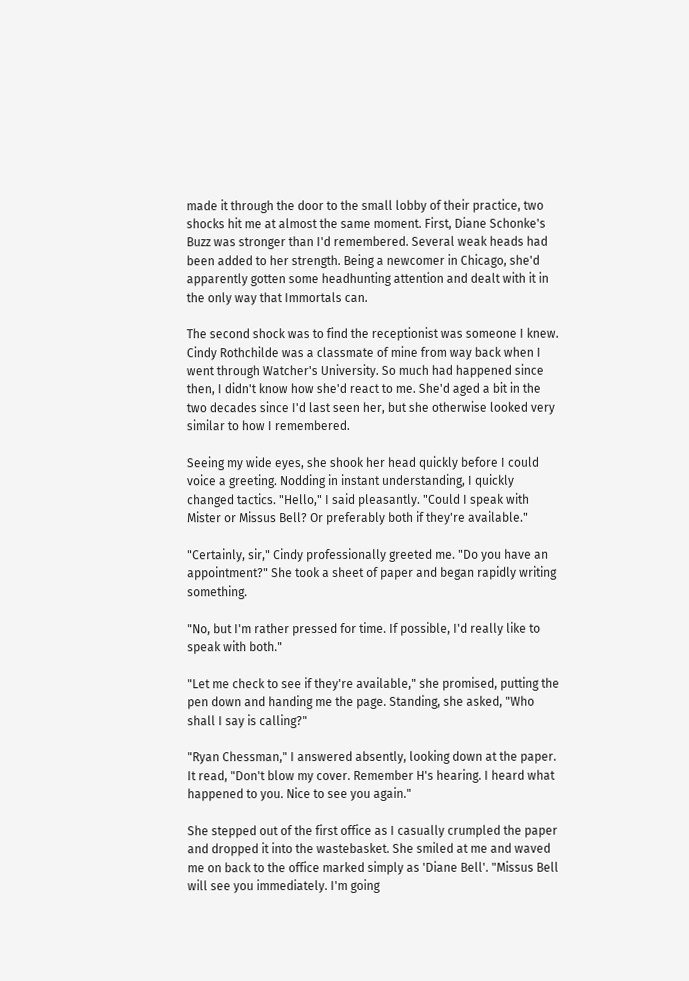made it through the door to the small lobby of their practice, two shocks hit me at almost the same moment. First, Diane Schonke's Buzz was stronger than I'd remembered. Several weak heads had been added to her strength. Being a newcomer in Chicago, she'd apparently gotten some headhunting attention and dealt with it in the only way that Immortals can.

The second shock was to find the receptionist was someone I knew. Cindy Rothchilde was a classmate of mine from way back when I went through Watcher's University. So much had happened since then, I didn't know how she'd react to me. She'd aged a bit in the two decades since I'd last seen her, but she otherwise looked very similar to how I remembered.

Seeing my wide eyes, she shook her head quickly before I could voice a greeting. Nodding in instant understanding, I quickly changed tactics. "Hello," I said pleasantly. "Could I speak with Mister or Missus Bell? Or preferably both if they're available."

"Certainly, sir," Cindy professionally greeted me. "Do you have an appointment?" She took a sheet of paper and began rapidly writing something.

"No, but I'm rather pressed for time. If possible, I'd really like to speak with both."

"Let me check to see if they're available," she promised, putting the pen down and handing me the page. Standing, she asked, "Who shall I say is calling?"

"Ryan Chessman," I answered absently, looking down at the paper. It read, "Don't blow my cover. Remember H's hearing. I heard what happened to you. Nice to see you again."

She stepped out of the first office as I casually crumpled the paper and dropped it into the wastebasket. She smiled at me and waved me on back to the office marked simply as 'Diane Bell'. "Missus Bell will see you immediately. I'm going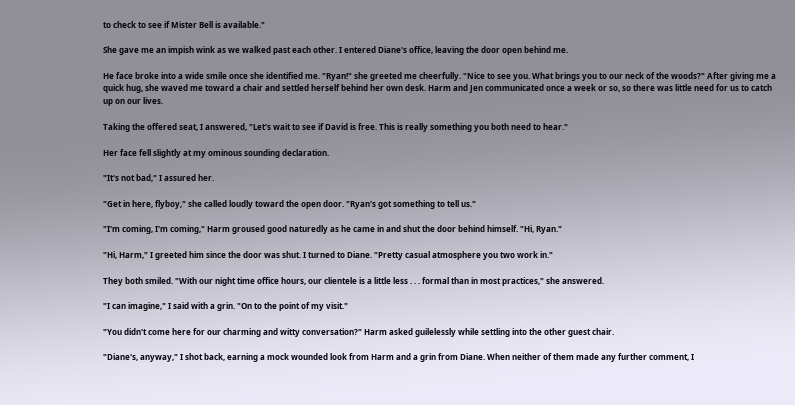to check to see if Mister Bell is available."

She gave me an impish wink as we walked past each other. I entered Diane's office, leaving the door open behind me.

He face broke into a wide smile once she identified me. "Ryan!" she greeted me cheerfully. "Nice to see you. What brings you to our neck of the woods?" After giving me a quick hug, she waved me toward a chair and settled herself behind her own desk. Harm and Jen communicated once a week or so, so there was little need for us to catch up on our lives.

Taking the offered seat, I answered, "Let's wait to see if David is free. This is really something you both need to hear."

Her face fell slightly at my ominous sounding declaration.

"It's not bad," I assured her.

"Get in here, flyboy," she called loudly toward the open door. "Ryan's got something to tell us."

"I'm coming, I'm coming," Harm groused good naturedly as he came in and shut the door behind himself. "Hi, Ryan."

"Hi, Harm," I greeted him since the door was shut. I turned to Diane. "Pretty casual atmosphere you two work in."

They both smiled. "With our night time office hours, our clientele is a little less . . . formal than in most practices," she answered.

"I can imagine," I said with a grin. "On to the point of my visit."

"You didn't come here for our charming and witty conversation?" Harm asked guilelessly while settling into the other guest chair.

"Diane's, anyway," I shot back, earning a mock wounded look from Harm and a grin from Diane. When neither of them made any further comment, I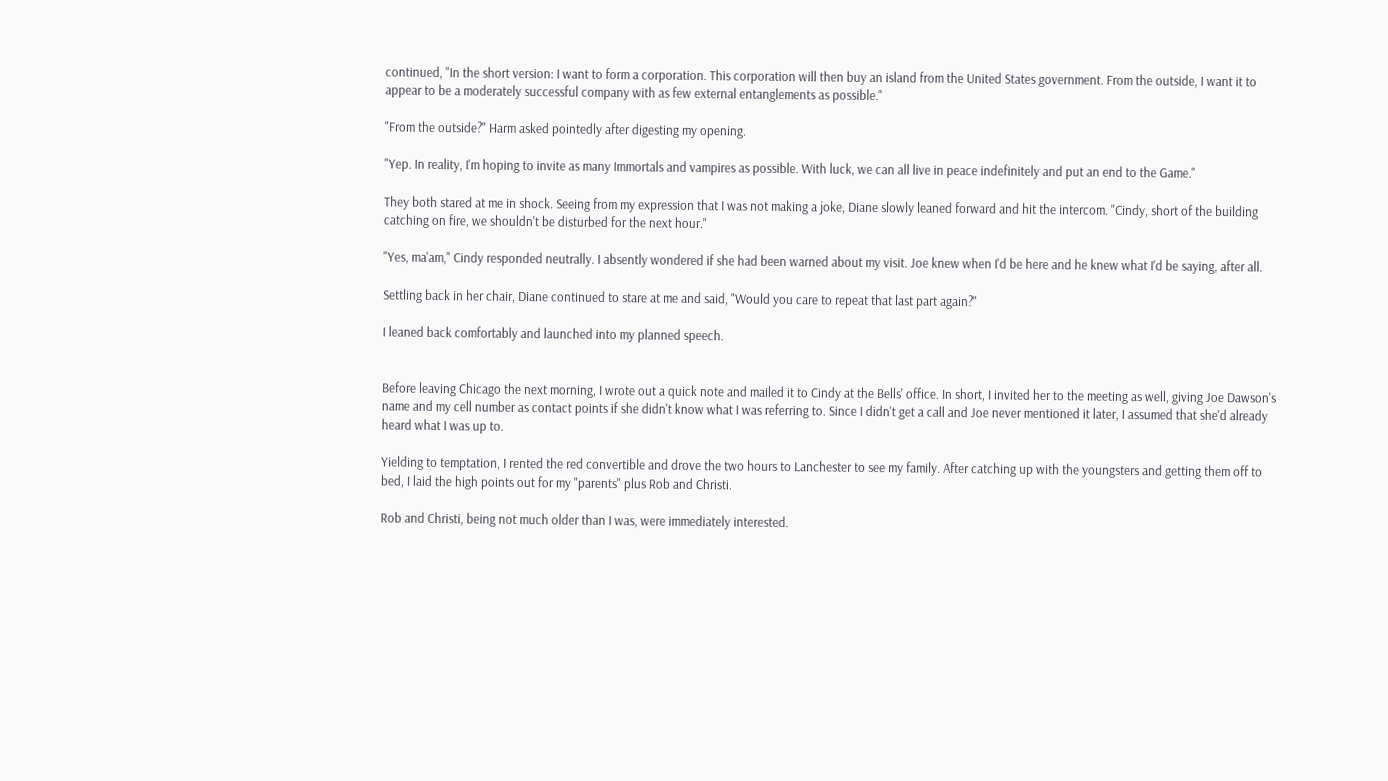continued, "In the short version: I want to form a corporation. This corporation will then buy an island from the United States government. From the outside, I want it to appear to be a moderately successful company with as few external entanglements as possible."

"From the outside?" Harm asked pointedly after digesting my opening.

"Yep. In reality, I'm hoping to invite as many Immortals and vampires as possible. With luck, we can all live in peace indefinitely and put an end to the Game."

They both stared at me in shock. Seeing from my expression that I was not making a joke, Diane slowly leaned forward and hit the intercom. "Cindy, short of the building catching on fire, we shouldn't be disturbed for the next hour."

"Yes, ma'am," Cindy responded neutrally. I absently wondered if she had been warned about my visit. Joe knew when I'd be here and he knew what I'd be saying, after all.

Settling back in her chair, Diane continued to stare at me and said, "Would you care to repeat that last part again?"

I leaned back comfortably and launched into my planned speech.


Before leaving Chicago the next morning, I wrote out a quick note and mailed it to Cindy at the Bells' office. In short, I invited her to the meeting as well, giving Joe Dawson's name and my cell number as contact points if she didn't know what I was referring to. Since I didn't get a call and Joe never mentioned it later, I assumed that she'd already heard what I was up to.

Yielding to temptation, I rented the red convertible and drove the two hours to Lanchester to see my family. After catching up with the youngsters and getting them off to bed, I laid the high points out for my "parents" plus Rob and Christi.

Rob and Christi, being not much older than I was, were immediately interested.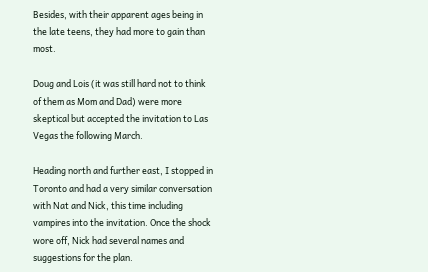Besides, with their apparent ages being in the late teens, they had more to gain than most.

Doug and Lois (it was still hard not to think of them as Mom and Dad) were more skeptical but accepted the invitation to Las Vegas the following March.

Heading north and further east, I stopped in Toronto and had a very similar conversation with Nat and Nick, this time including vampires into the invitation. Once the shock wore off, Nick had several names and suggestions for the plan.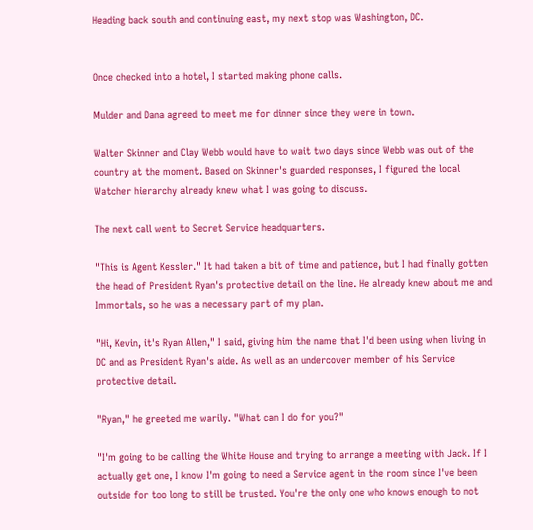Heading back south and continuing east, my next stop was Washington, DC.


Once checked into a hotel, I started making phone calls.

Mulder and Dana agreed to meet me for dinner since they were in town.

Walter Skinner and Clay Webb would have to wait two days since Webb was out of the country at the moment. Based on Skinner's guarded responses, I figured the local Watcher hierarchy already knew what I was going to discuss.

The next call went to Secret Service headquarters.

"This is Agent Kessler." It had taken a bit of time and patience, but I had finally gotten the head of President Ryan's protective detail on the line. He already knew about me and Immortals, so he was a necessary part of my plan.

"Hi, Kevin, it's Ryan Allen," I said, giving him the name that I'd been using when living in DC and as President Ryan's aide. As well as an undercover member of his Service protective detail.

"Ryan," he greeted me warily. "What can I do for you?"

"I'm going to be calling the White House and trying to arrange a meeting with Jack. If I actually get one, I know I'm going to need a Service agent in the room since I've been outside for too long to still be trusted. You're the only one who knows enough to not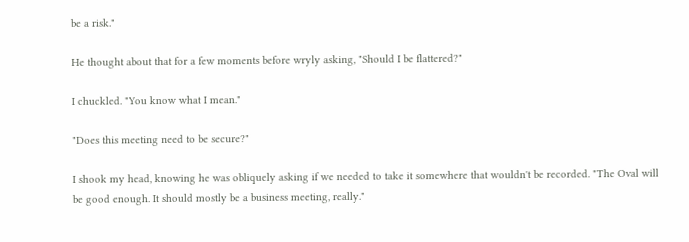be a risk."

He thought about that for a few moments before wryly asking, "Should I be flattered?"

I chuckled. "You know what I mean."

"Does this meeting need to be secure?"

I shook my head, knowing he was obliquely asking if we needed to take it somewhere that wouldn't be recorded. "The Oval will be good enough. It should mostly be a business meeting, really."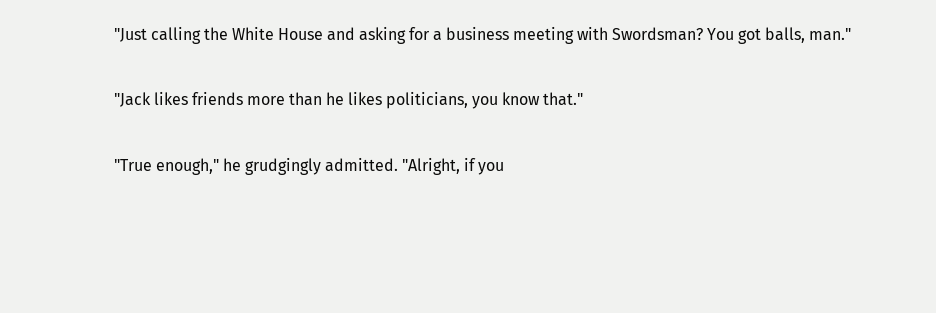"Just calling the White House and asking for a business meeting with Swordsman? You got balls, man."

"Jack likes friends more than he likes politicians, you know that."

"True enough," he grudgingly admitted. "Alright, if you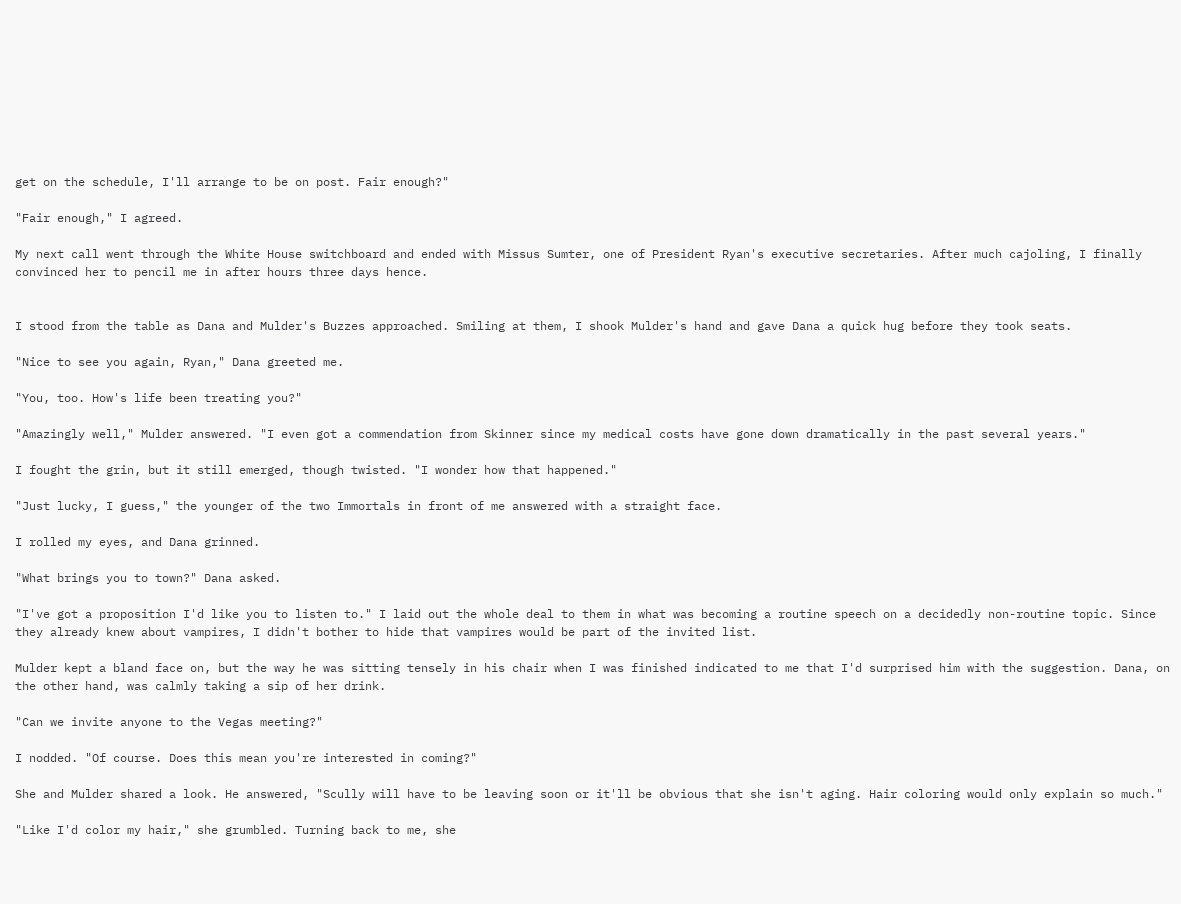get on the schedule, I'll arrange to be on post. Fair enough?"

"Fair enough," I agreed.

My next call went through the White House switchboard and ended with Missus Sumter, one of President Ryan's executive secretaries. After much cajoling, I finally convinced her to pencil me in after hours three days hence.


I stood from the table as Dana and Mulder's Buzzes approached. Smiling at them, I shook Mulder's hand and gave Dana a quick hug before they took seats.

"Nice to see you again, Ryan," Dana greeted me.

"You, too. How's life been treating you?"

"Amazingly well," Mulder answered. "I even got a commendation from Skinner since my medical costs have gone down dramatically in the past several years."

I fought the grin, but it still emerged, though twisted. "I wonder how that happened."

"Just lucky, I guess," the younger of the two Immortals in front of me answered with a straight face.

I rolled my eyes, and Dana grinned.

"What brings you to town?" Dana asked.

"I've got a proposition I'd like you to listen to." I laid out the whole deal to them in what was becoming a routine speech on a decidedly non-routine topic. Since they already knew about vampires, I didn't bother to hide that vampires would be part of the invited list.

Mulder kept a bland face on, but the way he was sitting tensely in his chair when I was finished indicated to me that I'd surprised him with the suggestion. Dana, on the other hand, was calmly taking a sip of her drink.

"Can we invite anyone to the Vegas meeting?"

I nodded. "Of course. Does this mean you're interested in coming?"

She and Mulder shared a look. He answered, "Scully will have to be leaving soon or it'll be obvious that she isn't aging. Hair coloring would only explain so much."

"Like I'd color my hair," she grumbled. Turning back to me, she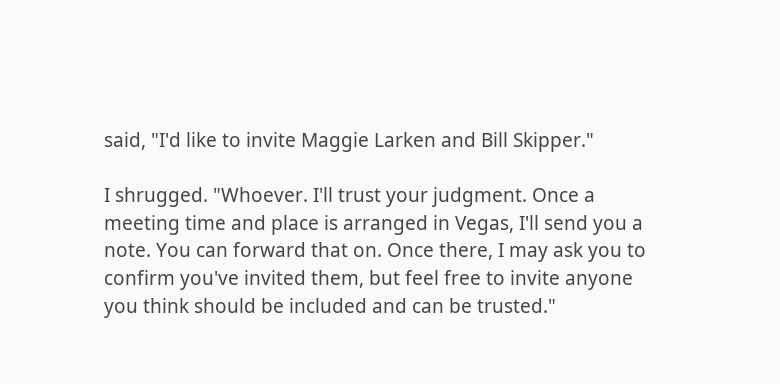said, "I'd like to invite Maggie Larken and Bill Skipper."

I shrugged. "Whoever. I'll trust your judgment. Once a meeting time and place is arranged in Vegas, I'll send you a note. You can forward that on. Once there, I may ask you to confirm you've invited them, but feel free to invite anyone you think should be included and can be trusted."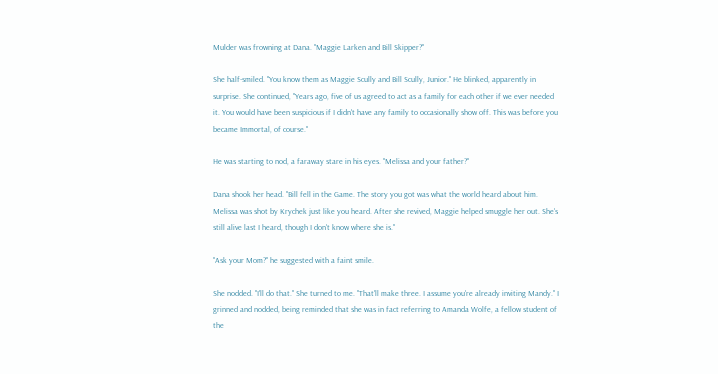Mulder was frowning at Dana. "Maggie Larken and Bill Skipper?"

She half-smiled. "You know them as Maggie Scully and Bill Scully, Junior." He blinked, apparently in surprise. She continued, "Years ago, five of us agreed to act as a family for each other if we ever needed it. You would have been suspicious if I didn't have any family to occasionally show off. This was before you became Immortal, of course."

He was starting to nod, a faraway stare in his eyes. "Melissa and your father?"

Dana shook her head. "Bill fell in the Game. The story you got was what the world heard about him. Melissa was shot by Krychek just like you heard. After she revived, Maggie helped smuggle her out. She's still alive last I heard, though I don't know where she is."

"Ask your Mom?" he suggested with a faint smile.

She nodded. "I'll do that." She turned to me. "That'll make three. I assume you're already inviting Mandy." I grinned and nodded, being reminded that she was in fact referring to Amanda Wolfe, a fellow student of the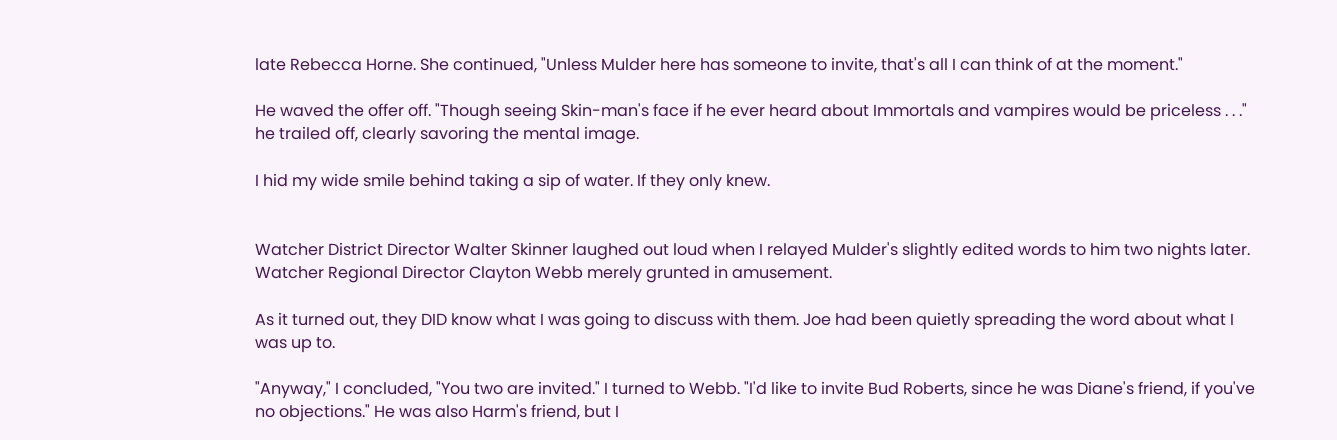late Rebecca Horne. She continued, "Unless Mulder here has someone to invite, that's all I can think of at the moment."

He waved the offer off. "Though seeing Skin-man's face if he ever heard about Immortals and vampires would be priceless . . ." he trailed off, clearly savoring the mental image.

I hid my wide smile behind taking a sip of water. If they only knew.


Watcher District Director Walter Skinner laughed out loud when I relayed Mulder's slightly edited words to him two nights later. Watcher Regional Director Clayton Webb merely grunted in amusement.

As it turned out, they DID know what I was going to discuss with them. Joe had been quietly spreading the word about what I was up to.

"Anyway," I concluded, "You two are invited." I turned to Webb. "I'd like to invite Bud Roberts, since he was Diane's friend, if you've no objections." He was also Harm's friend, but I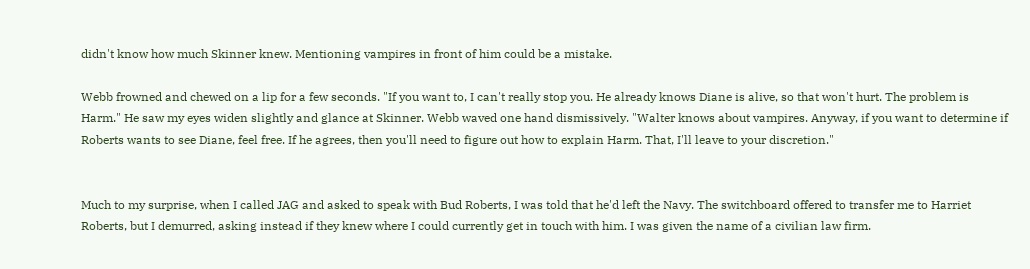didn't know how much Skinner knew. Mentioning vampires in front of him could be a mistake.

Webb frowned and chewed on a lip for a few seconds. "If you want to, I can't really stop you. He already knows Diane is alive, so that won't hurt. The problem is Harm." He saw my eyes widen slightly and glance at Skinner. Webb waved one hand dismissively. "Walter knows about vampires. Anyway, if you want to determine if Roberts wants to see Diane, feel free. If he agrees, then you'll need to figure out how to explain Harm. That, I'll leave to your discretion."


Much to my surprise, when I called JAG and asked to speak with Bud Roberts, I was told that he'd left the Navy. The switchboard offered to transfer me to Harriet Roberts, but I demurred, asking instead if they knew where I could currently get in touch with him. I was given the name of a civilian law firm.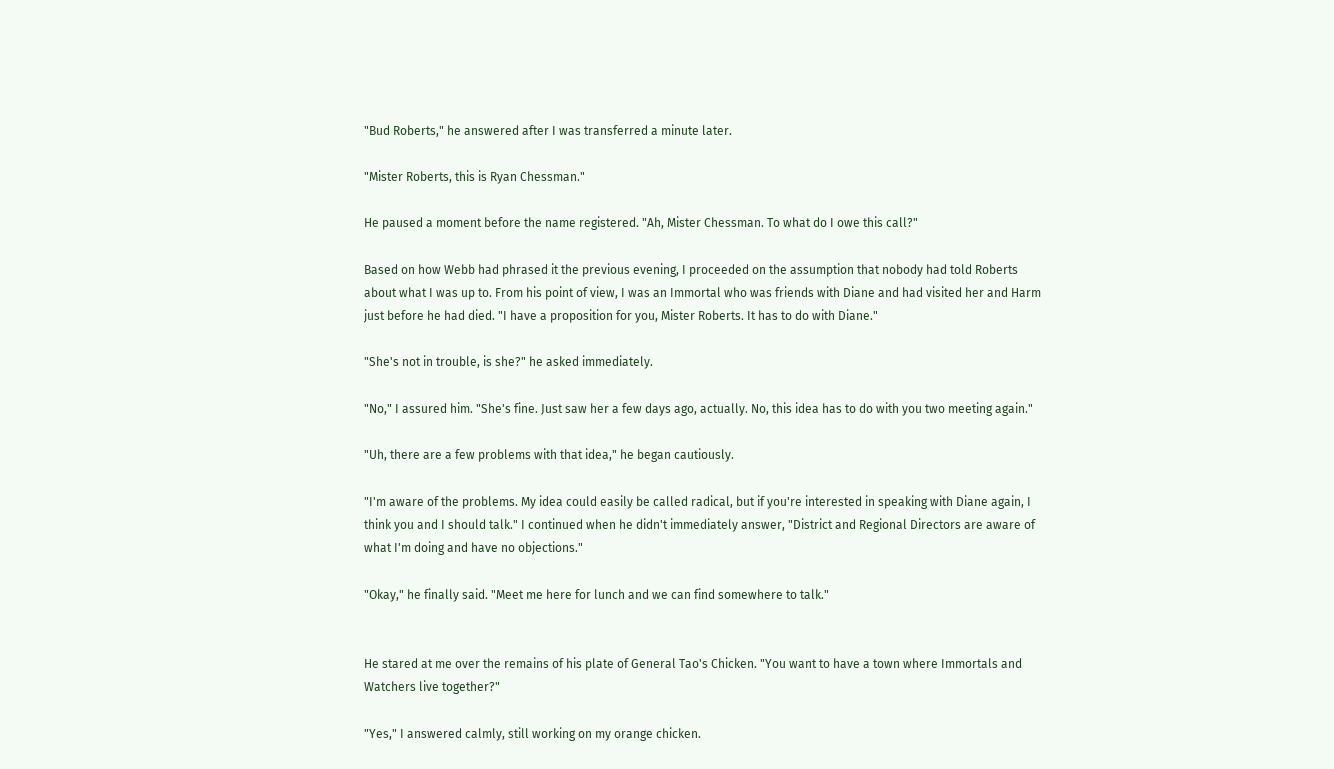"Bud Roberts," he answered after I was transferred a minute later.

"Mister Roberts, this is Ryan Chessman."

He paused a moment before the name registered. "Ah, Mister Chessman. To what do I owe this call?"

Based on how Webb had phrased it the previous evening, I proceeded on the assumption that nobody had told Roberts about what I was up to. From his point of view, I was an Immortal who was friends with Diane and had visited her and Harm just before he had died. "I have a proposition for you, Mister Roberts. It has to do with Diane."

"She's not in trouble, is she?" he asked immediately.

"No," I assured him. "She's fine. Just saw her a few days ago, actually. No, this idea has to do with you two meeting again."

"Uh, there are a few problems with that idea," he began cautiously.

"I'm aware of the problems. My idea could easily be called radical, but if you're interested in speaking with Diane again, I think you and I should talk." I continued when he didn't immediately answer, "District and Regional Directors are aware of what I'm doing and have no objections."

"Okay," he finally said. "Meet me here for lunch and we can find somewhere to talk."


He stared at me over the remains of his plate of General Tao's Chicken. "You want to have a town where Immortals and Watchers live together?"

"Yes," I answered calmly, still working on my orange chicken.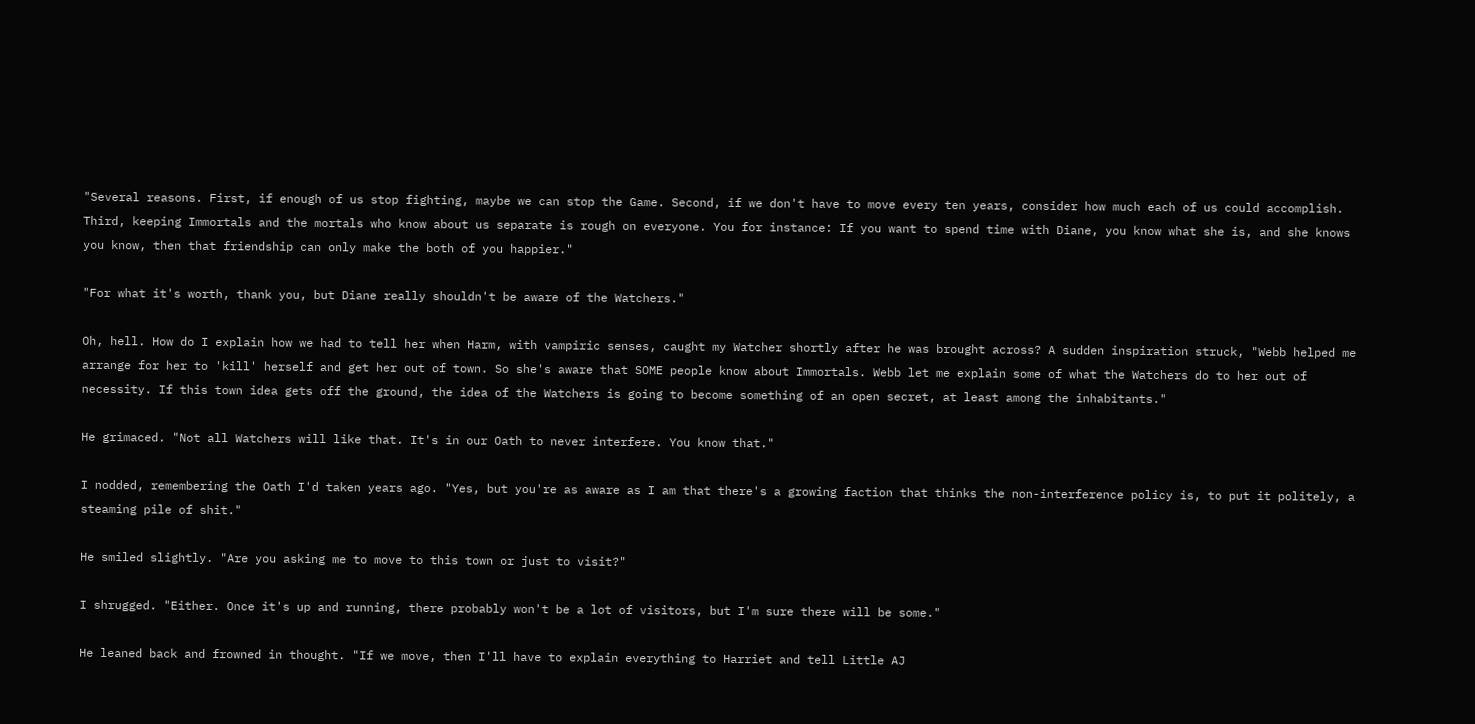"Several reasons. First, if enough of us stop fighting, maybe we can stop the Game. Second, if we don't have to move every ten years, consider how much each of us could accomplish. Third, keeping Immortals and the mortals who know about us separate is rough on everyone. You for instance: If you want to spend time with Diane, you know what she is, and she knows you know, then that friendship can only make the both of you happier."

"For what it's worth, thank you, but Diane really shouldn't be aware of the Watchers."

Oh, hell. How do I explain how we had to tell her when Harm, with vampiric senses, caught my Watcher shortly after he was brought across? A sudden inspiration struck, "Webb helped me arrange for her to 'kill' herself and get her out of town. So she's aware that SOME people know about Immortals. Webb let me explain some of what the Watchers do to her out of necessity. If this town idea gets off the ground, the idea of the Watchers is going to become something of an open secret, at least among the inhabitants."

He grimaced. "Not all Watchers will like that. It's in our Oath to never interfere. You know that."

I nodded, remembering the Oath I'd taken years ago. "Yes, but you're as aware as I am that there's a growing faction that thinks the non-interference policy is, to put it politely, a steaming pile of shit."

He smiled slightly. "Are you asking me to move to this town or just to visit?"

I shrugged. "Either. Once it's up and running, there probably won't be a lot of visitors, but I'm sure there will be some."

He leaned back and frowned in thought. "If we move, then I'll have to explain everything to Harriet and tell Little AJ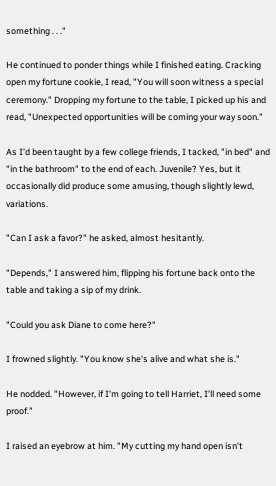something . . ."

He continued to ponder things while I finished eating. Cracking open my fortune cookie, I read, "You will soon witness a special ceremony." Dropping my fortune to the table, I picked up his and read, "Unexpected opportunities will be coming your way soon."

As I'd been taught by a few college friends, I tacked, "in bed" and "in the bathroom" to the end of each. Juvenile? Yes, but it occasionally did produce some amusing, though slightly lewd, variations.

"Can I ask a favor?" he asked, almost hesitantly.

"Depends," I answered him, flipping his fortune back onto the table and taking a sip of my drink.

"Could you ask Diane to come here?"

I frowned slightly. "You know she's alive and what she is."

He nodded. "However, if I'm going to tell Harriet, I'll need some proof."

I raised an eyebrow at him. "My cutting my hand open isn't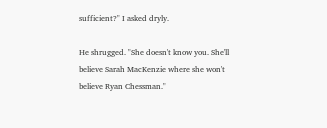sufficient?" I asked dryly.

He shrugged. "She doesn't know you. She'll believe Sarah MacKenzie where she won't believe Ryan Chessman."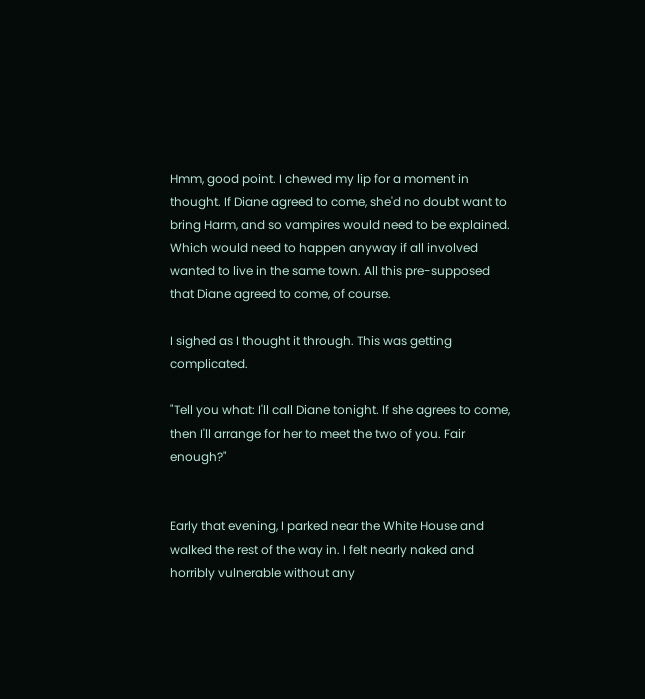Hmm, good point. I chewed my lip for a moment in thought. If Diane agreed to come, she'd no doubt want to bring Harm, and so vampires would need to be explained. Which would need to happen anyway if all involved wanted to live in the same town. All this pre-supposed that Diane agreed to come, of course.

I sighed as I thought it through. This was getting complicated.

"Tell you what: I'll call Diane tonight. If she agrees to come, then I'll arrange for her to meet the two of you. Fair enough?"


Early that evening, I parked near the White House and walked the rest of the way in. I felt nearly naked and horribly vulnerable without any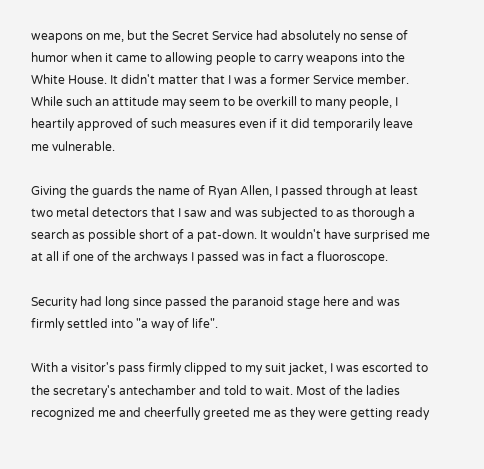weapons on me, but the Secret Service had absolutely no sense of humor when it came to allowing people to carry weapons into the White House. It didn't matter that I was a former Service member. While such an attitude may seem to be overkill to many people, I heartily approved of such measures even if it did temporarily leave me vulnerable.

Giving the guards the name of Ryan Allen, I passed through at least two metal detectors that I saw and was subjected to as thorough a search as possible short of a pat-down. It wouldn't have surprised me at all if one of the archways I passed was in fact a fluoroscope.

Security had long since passed the paranoid stage here and was firmly settled into "a way of life".

With a visitor's pass firmly clipped to my suit jacket, I was escorted to the secretary's antechamber and told to wait. Most of the ladies recognized me and cheerfully greeted me as they were getting ready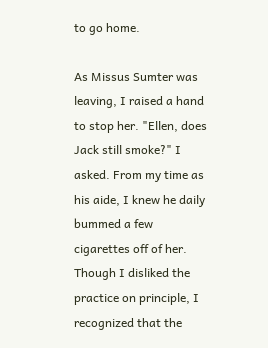to go home.

As Missus Sumter was leaving, I raised a hand to stop her. "Ellen, does Jack still smoke?" I asked. From my time as his aide, I knew he daily bummed a few cigarettes off of her. Though I disliked the practice on principle, I recognized that the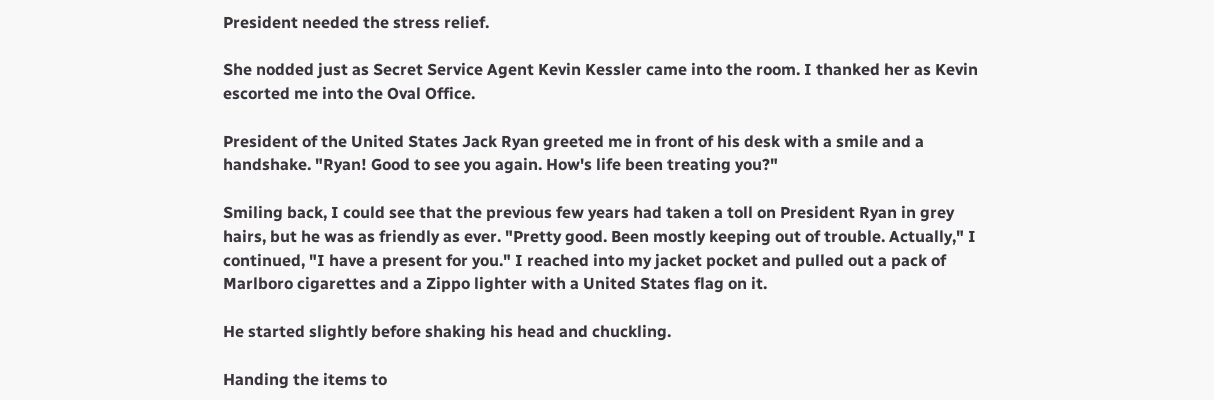President needed the stress relief.

She nodded just as Secret Service Agent Kevin Kessler came into the room. I thanked her as Kevin escorted me into the Oval Office.

President of the United States Jack Ryan greeted me in front of his desk with a smile and a handshake. "Ryan! Good to see you again. How's life been treating you?"

Smiling back, I could see that the previous few years had taken a toll on President Ryan in grey hairs, but he was as friendly as ever. "Pretty good. Been mostly keeping out of trouble. Actually," I continued, "I have a present for you." I reached into my jacket pocket and pulled out a pack of Marlboro cigarettes and a Zippo lighter with a United States flag on it.

He started slightly before shaking his head and chuckling.

Handing the items to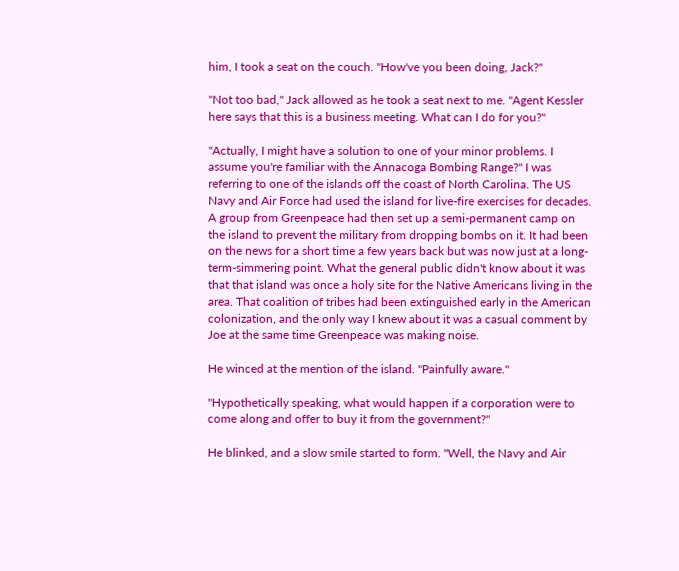him, I took a seat on the couch. "How've you been doing, Jack?"

"Not too bad," Jack allowed as he took a seat next to me. "Agent Kessler here says that this is a business meeting. What can I do for you?"

"Actually, I might have a solution to one of your minor problems. I assume you're familiar with the Annacoga Bombing Range?" I was referring to one of the islands off the coast of North Carolina. The US Navy and Air Force had used the island for live-fire exercises for decades. A group from Greenpeace had then set up a semi-permanent camp on the island to prevent the military from dropping bombs on it. It had been on the news for a short time a few years back but was now just at a long-term-simmering point. What the general public didn't know about it was that that island was once a holy site for the Native Americans living in the area. That coalition of tribes had been extinguished early in the American colonization, and the only way I knew about it was a casual comment by Joe at the same time Greenpeace was making noise.

He winced at the mention of the island. "Painfully aware."

"Hypothetically speaking, what would happen if a corporation were to come along and offer to buy it from the government?"

He blinked, and a slow smile started to form. "Well, the Navy and Air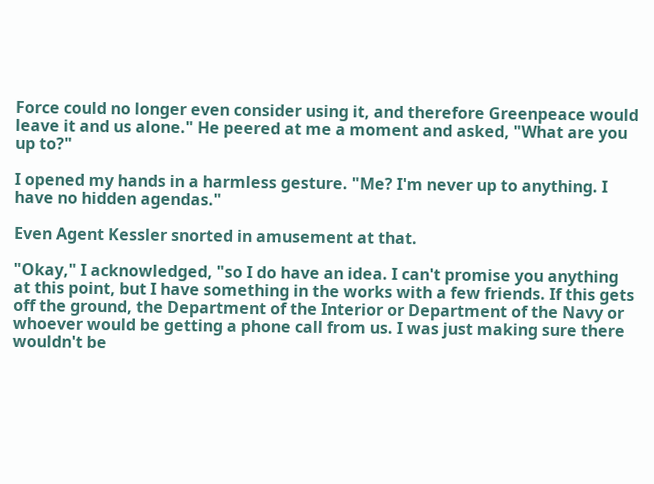Force could no longer even consider using it, and therefore Greenpeace would leave it and us alone." He peered at me a moment and asked, "What are you up to?"

I opened my hands in a harmless gesture. "Me? I'm never up to anything. I have no hidden agendas."

Even Agent Kessler snorted in amusement at that.

"Okay," I acknowledged, "so I do have an idea. I can't promise you anything at this point, but I have something in the works with a few friends. If this gets off the ground, the Department of the Interior or Department of the Navy or whoever would be getting a phone call from us. I was just making sure there wouldn't be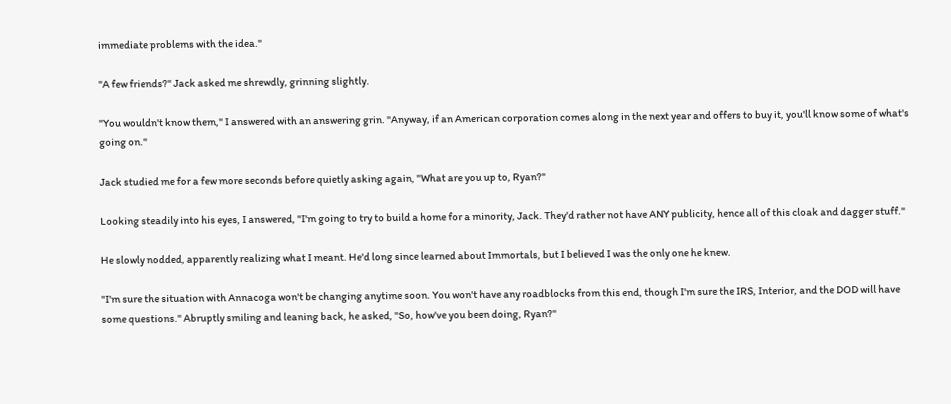immediate problems with the idea."

"A few friends?" Jack asked me shrewdly, grinning slightly.

"You wouldn't know them," I answered with an answering grin. "Anyway, if an American corporation comes along in the next year and offers to buy it, you'll know some of what's going on."

Jack studied me for a few more seconds before quietly asking again, "What are you up to, Ryan?"

Looking steadily into his eyes, I answered, "I'm going to try to build a home for a minority, Jack. They'd rather not have ANY publicity, hence all of this cloak and dagger stuff."

He slowly nodded, apparently realizing what I meant. He'd long since learned about Immortals, but I believed I was the only one he knew.

"I'm sure the situation with Annacoga won't be changing anytime soon. You won't have any roadblocks from this end, though I'm sure the IRS, Interior, and the DOD will have some questions." Abruptly smiling and leaning back, he asked, "So, how've you been doing, Ryan?"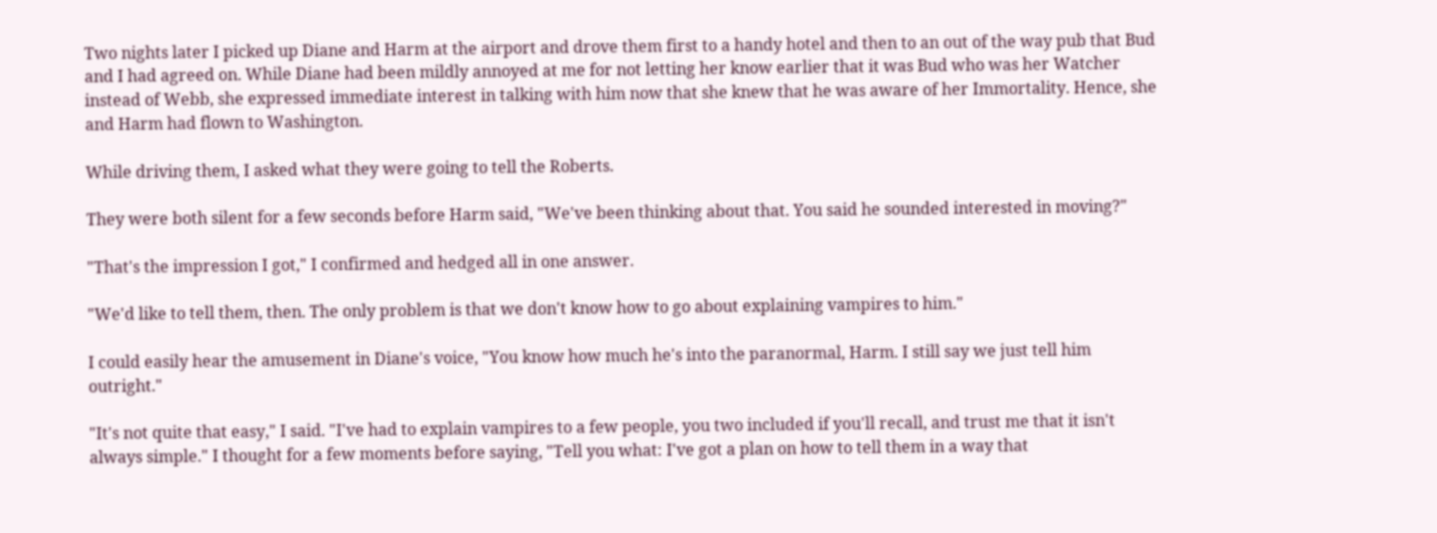Two nights later I picked up Diane and Harm at the airport and drove them first to a handy hotel and then to an out of the way pub that Bud and I had agreed on. While Diane had been mildly annoyed at me for not letting her know earlier that it was Bud who was her Watcher instead of Webb, she expressed immediate interest in talking with him now that she knew that he was aware of her Immortality. Hence, she and Harm had flown to Washington.

While driving them, I asked what they were going to tell the Roberts.

They were both silent for a few seconds before Harm said, "We've been thinking about that. You said he sounded interested in moving?"

"That's the impression I got," I confirmed and hedged all in one answer.

"We'd like to tell them, then. The only problem is that we don't know how to go about explaining vampires to him."

I could easily hear the amusement in Diane's voice, "You know how much he's into the paranormal, Harm. I still say we just tell him outright."

"It's not quite that easy," I said. "I've had to explain vampires to a few people, you two included if you'll recall, and trust me that it isn't always simple." I thought for a few moments before saying, "Tell you what: I've got a plan on how to tell them in a way that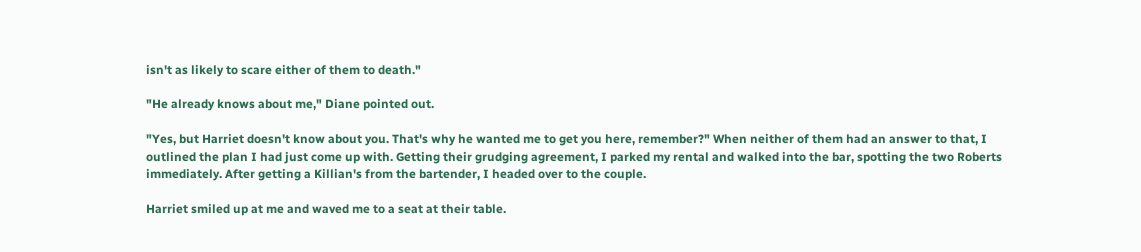isn't as likely to scare either of them to death."

"He already knows about me," Diane pointed out.

"Yes, but Harriet doesn't know about you. That's why he wanted me to get you here, remember?" When neither of them had an answer to that, I outlined the plan I had just come up with. Getting their grudging agreement, I parked my rental and walked into the bar, spotting the two Roberts immediately. After getting a Killian's from the bartender, I headed over to the couple.

Harriet smiled up at me and waved me to a seat at their table.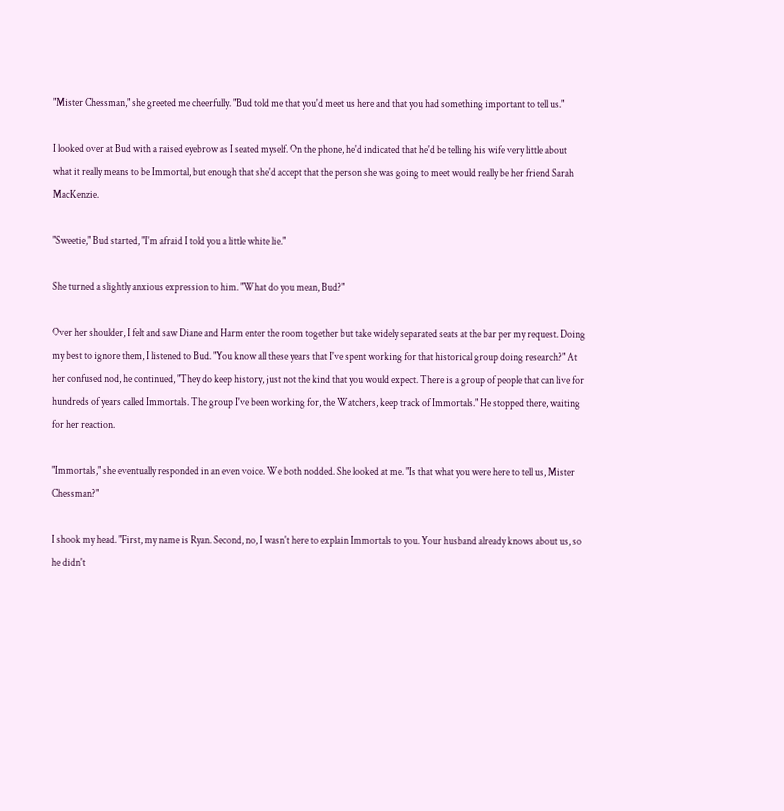"Mister Chessman," she greeted me cheerfully. "Bud told me that you'd meet us here and that you had something important to tell us."

I looked over at Bud with a raised eyebrow as I seated myself. On the phone, he'd indicated that he'd be telling his wife very little about what it really means to be Immortal, but enough that she'd accept that the person she was going to meet would really be her friend Sarah MacKenzie.

"Sweetie," Bud started, "I'm afraid I told you a little white lie."

She turned a slightly anxious expression to him. "What do you mean, Bud?"

Over her shoulder, I felt and saw Diane and Harm enter the room together but take widely separated seats at the bar per my request. Doing my best to ignore them, I listened to Bud. "You know all these years that I've spent working for that historical group doing research?" At her confused nod, he continued, "They do keep history, just not the kind that you would expect. There is a group of people that can live for hundreds of years called Immortals. The group I've been working for, the Watchers, keep track of Immortals." He stopped there, waiting for her reaction.

"Immortals," she eventually responded in an even voice. We both nodded. She looked at me. "Is that what you were here to tell us, Mister Chessman?"

I shook my head. "First, my name is Ryan. Second, no, I wasn't here to explain Immortals to you. Your husband already knows about us, so he didn't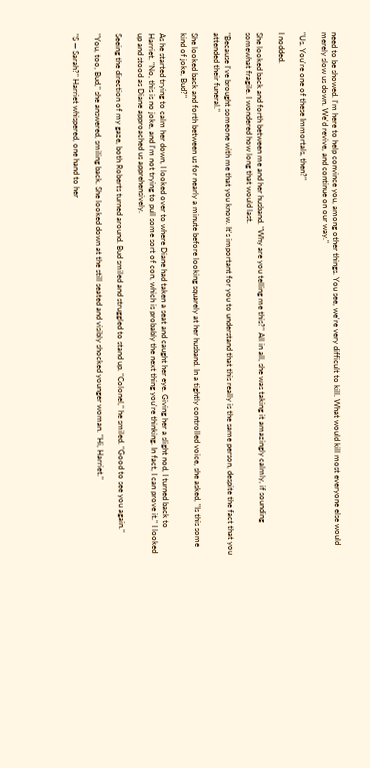need to be showed. I'm here to help convince you, among other things. You see, we're very difficult to kill. What would kill most everyone else would merely slow us down. We'd revive, and continue on our way."

"Us. You're one of these Immortals, then?"

I nodded.

She looked back and forth between me and her husband. "Why are you telling me this?" All in all, she was taking it amazingly calmly, if sounding somewhat fragile. I wondered how long that would last.

"Because I've brought someone with me that you know. It's important for you to understand that this really is the same person, despite the fact that you attended their funeral."

She looked back and forth between us for nearly a minute before looking squarely at her husband. In a tightly controlled voice, she asked, "Is this some kind of joke, Bud?"

As he started trying to calm her down, I looked over to where Diane had taken a seat and caught her eye. Giving her a slight nod, I turned back to Harriet. "No, this is no joke, and I'm not trying to pull some sort of con, which is probably the next thing you're thinking. In fact, I can prove it." I looked up and stood as Diane approached us apprehensively.

Seeing the direction of my gaze, both Roberts turned around. Bud smiled and struggled to stand up. "Colonel," he smiled. "Good to see you again."

"You, too, Bud," she answered, smiling back. She looked down at the still seated and visibly shocked younger woman. "Hi, Harriet."

"S — Sarah?" Harriet whispered, one hand to her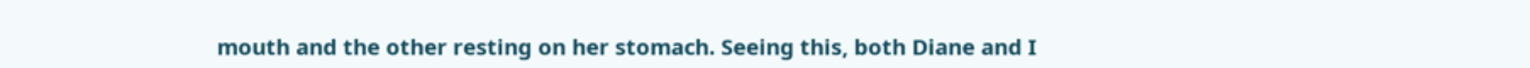mouth and the other resting on her stomach. Seeing this, both Diane and I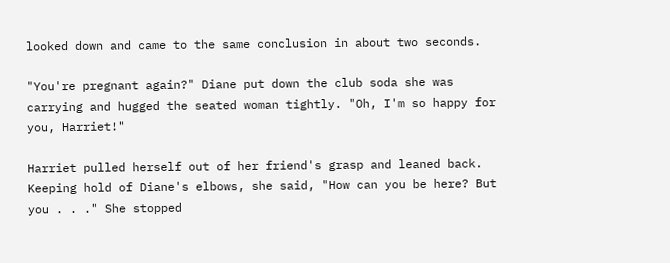looked down and came to the same conclusion in about two seconds.

"You're pregnant again?" Diane put down the club soda she was carrying and hugged the seated woman tightly. "Oh, I'm so happy for you, Harriet!"

Harriet pulled herself out of her friend's grasp and leaned back. Keeping hold of Diane's elbows, she said, "How can you be here? But you . . ." She stopped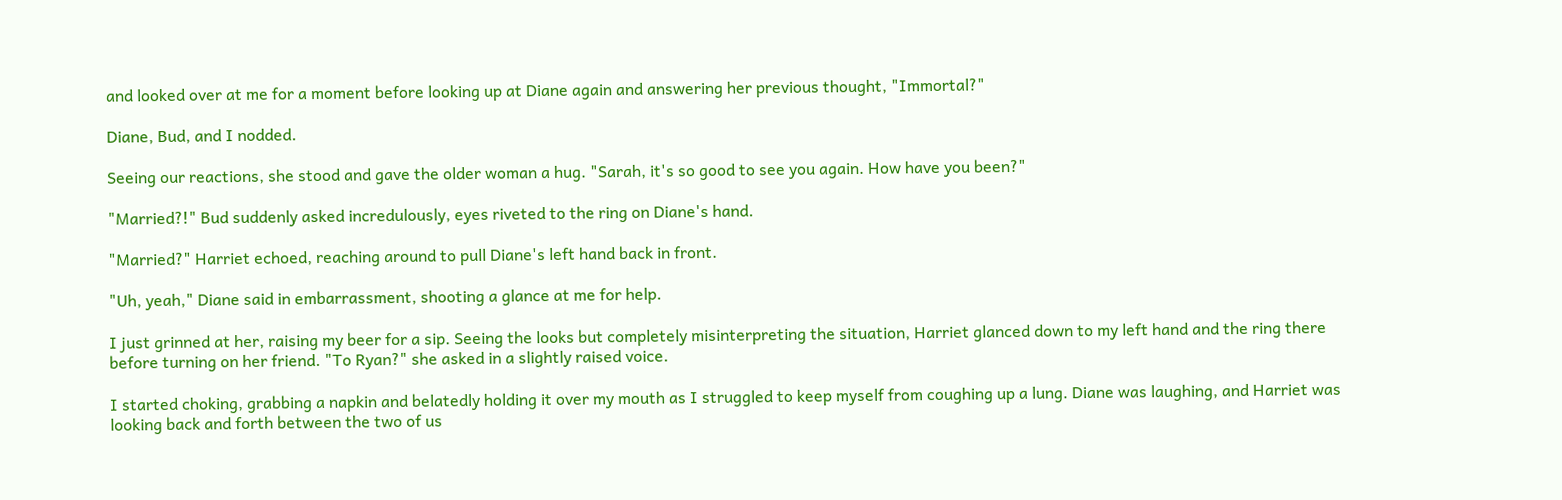and looked over at me for a moment before looking up at Diane again and answering her previous thought, "Immortal?"

Diane, Bud, and I nodded.

Seeing our reactions, she stood and gave the older woman a hug. "Sarah, it's so good to see you again. How have you been?"

"Married?!" Bud suddenly asked incredulously, eyes riveted to the ring on Diane's hand.

"Married?" Harriet echoed, reaching around to pull Diane's left hand back in front.

"Uh, yeah," Diane said in embarrassment, shooting a glance at me for help.

I just grinned at her, raising my beer for a sip. Seeing the looks but completely misinterpreting the situation, Harriet glanced down to my left hand and the ring there before turning on her friend. "To Ryan?" she asked in a slightly raised voice.

I started choking, grabbing a napkin and belatedly holding it over my mouth as I struggled to keep myself from coughing up a lung. Diane was laughing, and Harriet was looking back and forth between the two of us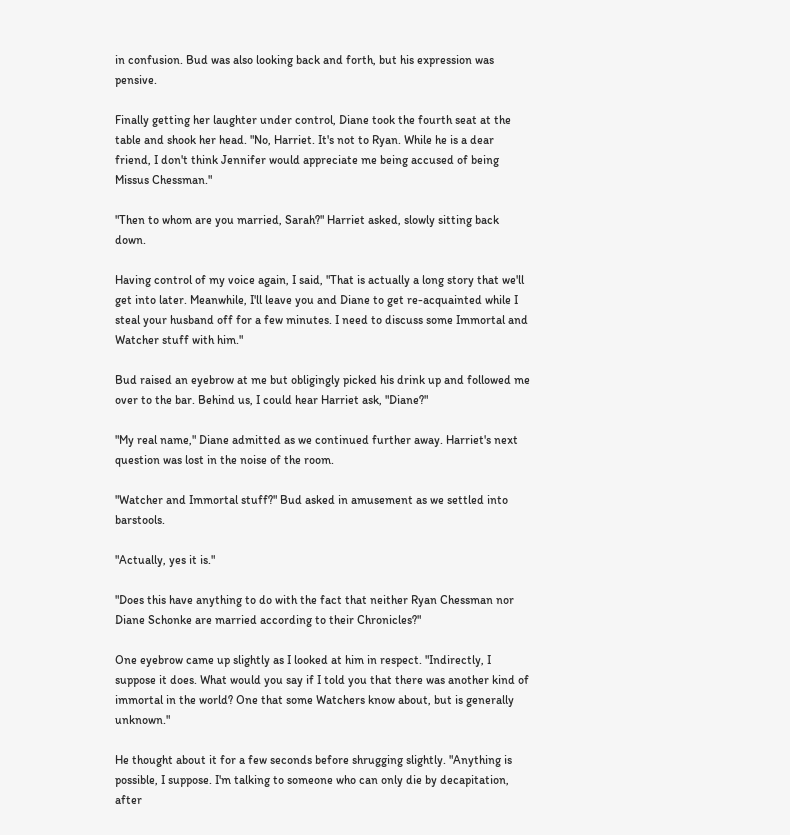in confusion. Bud was also looking back and forth, but his expression was pensive.

Finally getting her laughter under control, Diane took the fourth seat at the table and shook her head. "No, Harriet. It's not to Ryan. While he is a dear friend, I don't think Jennifer would appreciate me being accused of being Missus Chessman."

"Then to whom are you married, Sarah?" Harriet asked, slowly sitting back down.

Having control of my voice again, I said, "That is actually a long story that we'll get into later. Meanwhile, I'll leave you and Diane to get re-acquainted while I steal your husband off for a few minutes. I need to discuss some Immortal and Watcher stuff with him."

Bud raised an eyebrow at me but obligingly picked his drink up and followed me over to the bar. Behind us, I could hear Harriet ask, "Diane?"

"My real name," Diane admitted as we continued further away. Harriet's next question was lost in the noise of the room.

"Watcher and Immortal stuff?" Bud asked in amusement as we settled into barstools.

"Actually, yes it is."

"Does this have anything to do with the fact that neither Ryan Chessman nor Diane Schonke are married according to their Chronicles?"

One eyebrow came up slightly as I looked at him in respect. "Indirectly, I suppose it does. What would you say if I told you that there was another kind of immortal in the world? One that some Watchers know about, but is generally unknown."

He thought about it for a few seconds before shrugging slightly. "Anything is possible, I suppose. I'm talking to someone who can only die by decapitation, after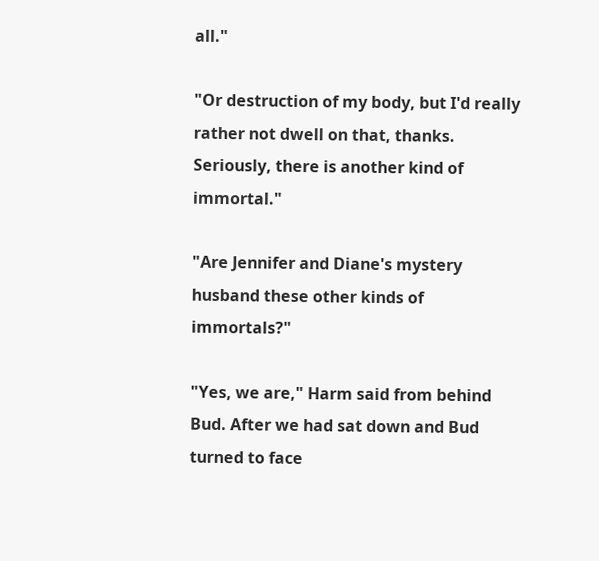all."

"Or destruction of my body, but I'd really rather not dwell on that, thanks. Seriously, there is another kind of immortal."

"Are Jennifer and Diane's mystery husband these other kinds of immortals?"

"Yes, we are," Harm said from behind Bud. After we had sat down and Bud turned to face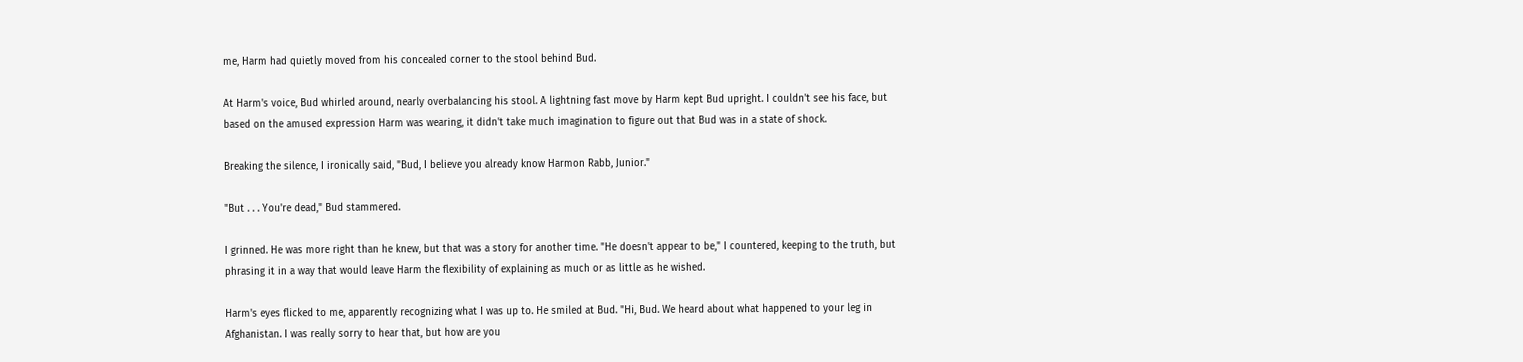me, Harm had quietly moved from his concealed corner to the stool behind Bud.

At Harm's voice, Bud whirled around, nearly overbalancing his stool. A lightning fast move by Harm kept Bud upright. I couldn't see his face, but based on the amused expression Harm was wearing, it didn't take much imagination to figure out that Bud was in a state of shock.

Breaking the silence, I ironically said, "Bud, I believe you already know Harmon Rabb, Junior."

"But . . . You're dead," Bud stammered.

I grinned. He was more right than he knew, but that was a story for another time. "He doesn't appear to be," I countered, keeping to the truth, but phrasing it in a way that would leave Harm the flexibility of explaining as much or as little as he wished.

Harm's eyes flicked to me, apparently recognizing what I was up to. He smiled at Bud. "Hi, Bud. We heard about what happened to your leg in Afghanistan. I was really sorry to hear that, but how are you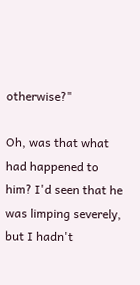otherwise?"

Oh, was that what had happened to him? I'd seen that he was limping severely, but I hadn't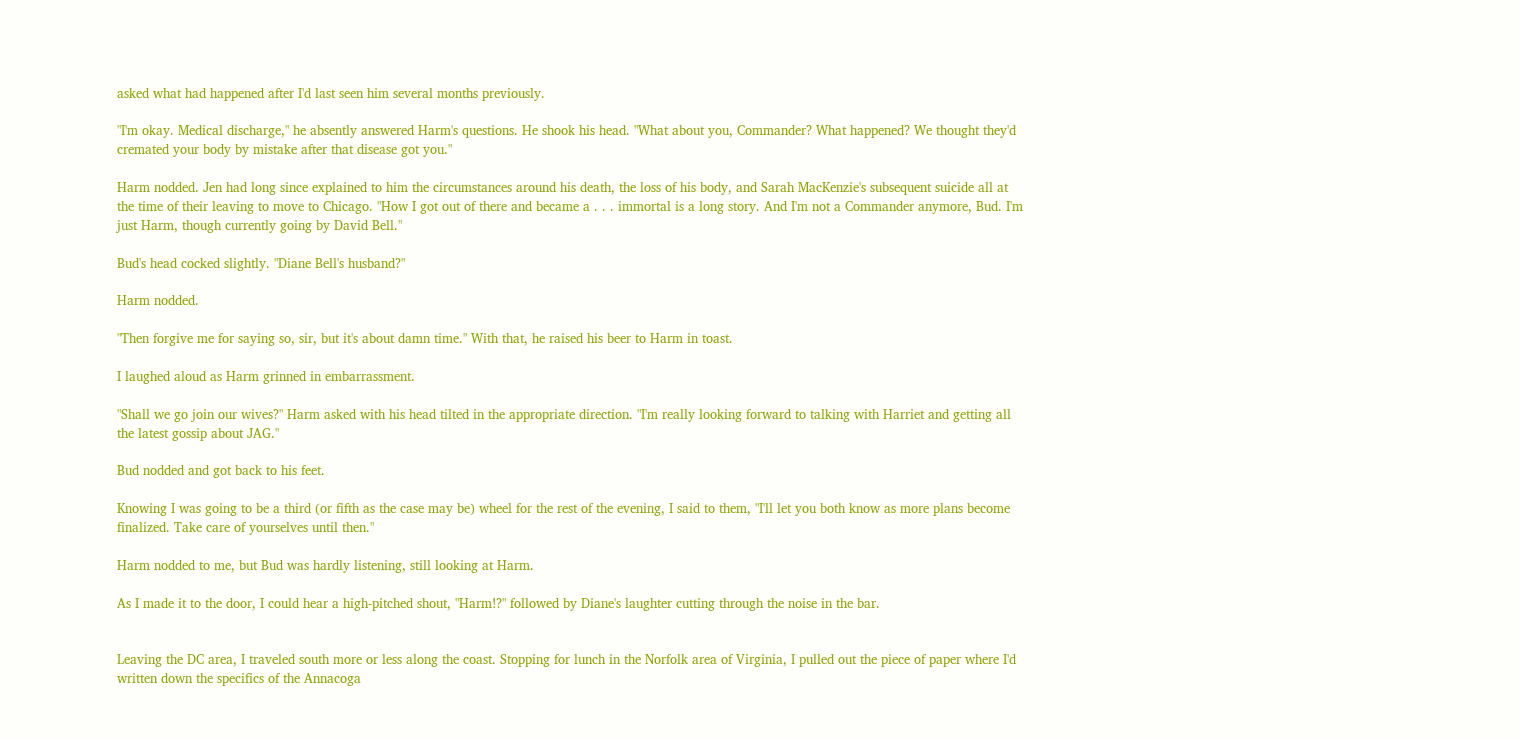asked what had happened after I'd last seen him several months previously.

"I'm okay. Medical discharge," he absently answered Harm's questions. He shook his head. "What about you, Commander? What happened? We thought they'd cremated your body by mistake after that disease got you."

Harm nodded. Jen had long since explained to him the circumstances around his death, the loss of his body, and Sarah MacKenzie's subsequent suicide all at the time of their leaving to move to Chicago. "How I got out of there and became a . . . immortal is a long story. And I'm not a Commander anymore, Bud. I'm just Harm, though currently going by David Bell."

Bud's head cocked slightly. "Diane Bell's husband?"

Harm nodded.

"Then forgive me for saying so, sir, but it's about damn time." With that, he raised his beer to Harm in toast.

I laughed aloud as Harm grinned in embarrassment.

"Shall we go join our wives?" Harm asked with his head tilted in the appropriate direction. "I'm really looking forward to talking with Harriet and getting all the latest gossip about JAG."

Bud nodded and got back to his feet.

Knowing I was going to be a third (or fifth as the case may be) wheel for the rest of the evening, I said to them, "I'll let you both know as more plans become finalized. Take care of yourselves until then."

Harm nodded to me, but Bud was hardly listening, still looking at Harm.

As I made it to the door, I could hear a high-pitched shout, "Harm!?" followed by Diane's laughter cutting through the noise in the bar.


Leaving the DC area, I traveled south more or less along the coast. Stopping for lunch in the Norfolk area of Virginia, I pulled out the piece of paper where I'd written down the specifics of the Annacoga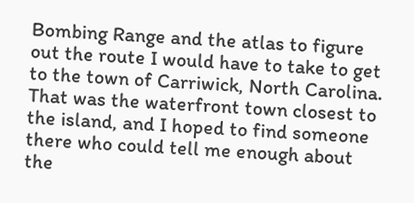Bombing Range and the atlas to figure out the route I would have to take to get to the town of Carriwick, North Carolina. That was the waterfront town closest to the island, and I hoped to find someone there who could tell me enough about the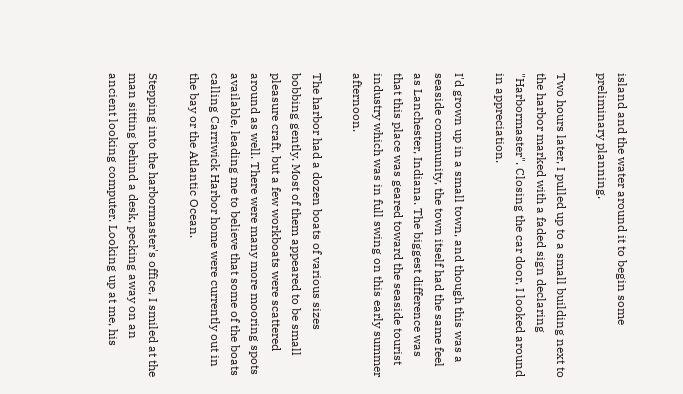island and the water around it to begin some preliminary planning.

Two hours later, I pulled up to a small building next to the harbor marked with a faded sign declaring "Harbormaster". Closing the car door, I looked around in appreciation.

I'd grown up in a small town, and though this was a seaside community, the town itself had the same feel as Lanchester, Indiana. The biggest difference was that this place was geared toward the seaside tourist industry which was in full swing on this early summer afternoon.

The harbor had a dozen boats of various sizes bobbing gently. Most of them appeared to be small pleasure craft, but a few workboats were scattered around as well. There were many more mooring spots available, leading me to believe that some of the boats calling Carriwick Harbor home were currently out in the bay or the Atlantic Ocean.

Stepping into the harbormaster's office, I smiled at the man sitting behind a desk, pecking away on an ancient looking computer. Looking up at me, his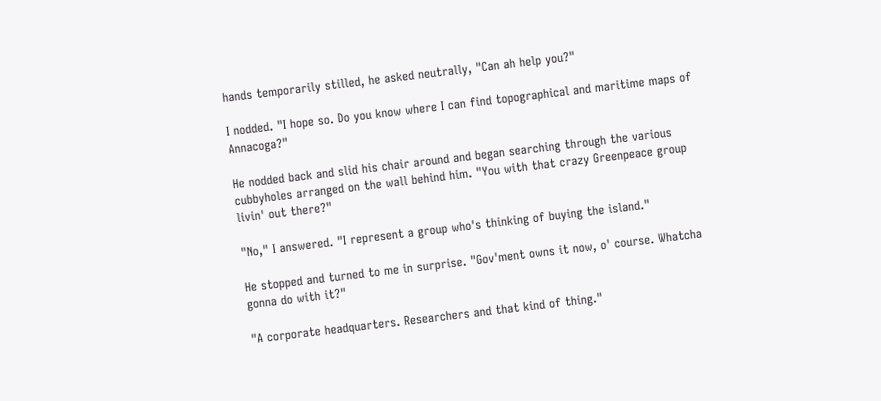hands temporarily stilled, he asked neutrally, "Can ah help you?"

I nodded. "I hope so. Do you know where I can find topographical and maritime maps of Annacoga?"

He nodded back and slid his chair around and began searching through the various cubbyholes arranged on the wall behind him. "You with that crazy Greenpeace group livin' out there?"

"No," I answered. "I represent a group who's thinking of buying the island."

He stopped and turned to me in surprise. "Gov'ment owns it now, o' course. Whatcha gonna do with it?"

"A corporate headquarters. Researchers and that kind of thing."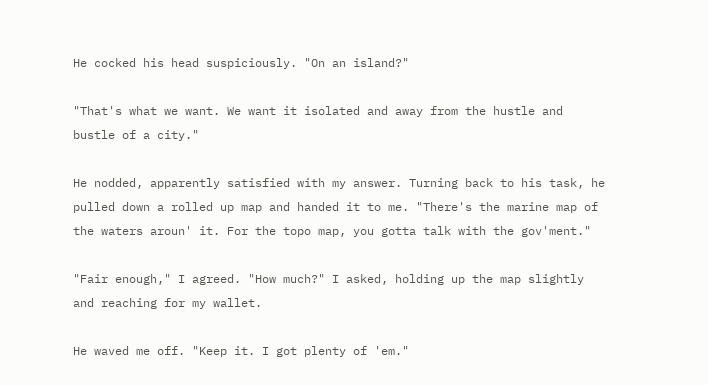He cocked his head suspiciously. "On an island?"

"That's what we want. We want it isolated and away from the hustle and bustle of a city."

He nodded, apparently satisfied with my answer. Turning back to his task, he pulled down a rolled up map and handed it to me. "There's the marine map of the waters aroun' it. For the topo map, you gotta talk with the gov'ment."

"Fair enough," I agreed. "How much?" I asked, holding up the map slightly and reaching for my wallet.

He waved me off. "Keep it. I got plenty of 'em."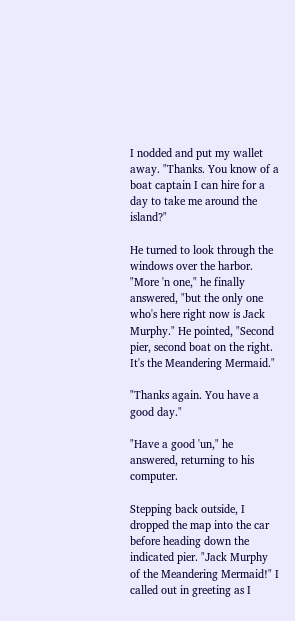I nodded and put my wallet away. "Thanks. You know of a boat captain I can hire for a day to take me around the island?"

He turned to look through the windows over the harbor. "More 'n one," he finally answered, "but the only one who's here right now is Jack Murphy." He pointed, "Second pier, second boat on the right. It's the Meandering Mermaid."

"Thanks again. You have a good day."

"Have a good 'un," he answered, returning to his computer.

Stepping back outside, I dropped the map into the car before heading down the indicated pier. "Jack Murphy of the Meandering Mermaid!" I called out in greeting as I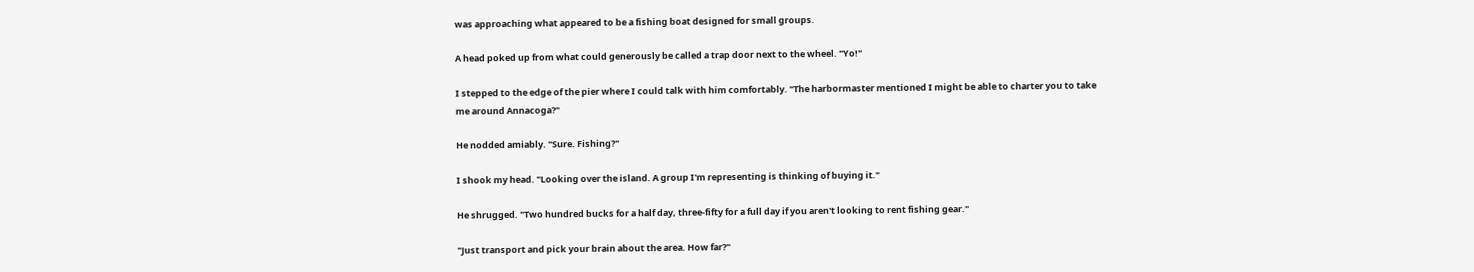was approaching what appeared to be a fishing boat designed for small groups.

A head poked up from what could generously be called a trap door next to the wheel. "Yo!"

I stepped to the edge of the pier where I could talk with him comfortably. "The harbormaster mentioned I might be able to charter you to take me around Annacoga?"

He nodded amiably. "Sure. Fishing?"

I shook my head. "Looking over the island. A group I'm representing is thinking of buying it."

He shrugged. "Two hundred bucks for a half day, three-fifty for a full day if you aren't looking to rent fishing gear."

"Just transport and pick your brain about the area. How far?"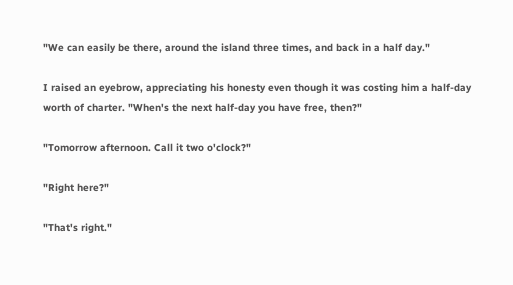"We can easily be there, around the island three times, and back in a half day."

I raised an eyebrow, appreciating his honesty even though it was costing him a half-day worth of charter. "When's the next half-day you have free, then?"

"Tomorrow afternoon. Call it two o'clock?"

"Right here?"

"That's right."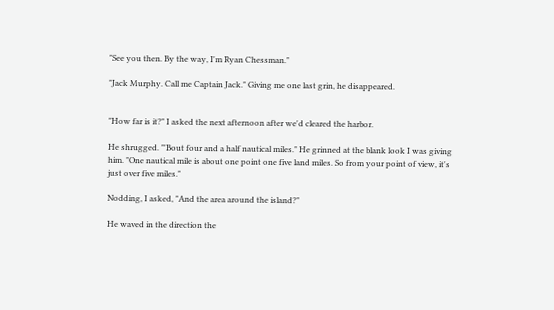"See you then. By the way, I'm Ryan Chessman."

"Jack Murphy. Call me Captain Jack." Giving me one last grin, he disappeared.


"How far is it?" I asked the next afternoon after we'd cleared the harbor.

He shrugged. "'Bout four and a half nautical miles." He grinned at the blank look I was giving him. "One nautical mile is about one point one five land miles. So from your point of view, it's just over five miles."

Nodding, I asked, "And the area around the island?"

He waved in the direction the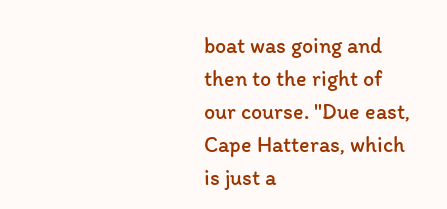boat was going and then to the right of our course. "Due east, Cape Hatteras, which is just a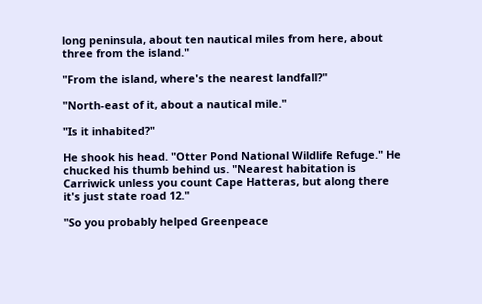long peninsula, about ten nautical miles from here, about three from the island."

"From the island, where's the nearest landfall?"

"North-east of it, about a nautical mile."

"Is it inhabited?"

He shook his head. "Otter Pond National Wildlife Refuge." He chucked his thumb behind us. "Nearest habitation is Carriwick unless you count Cape Hatteras, but along there it's just state road 12."

"So you probably helped Greenpeace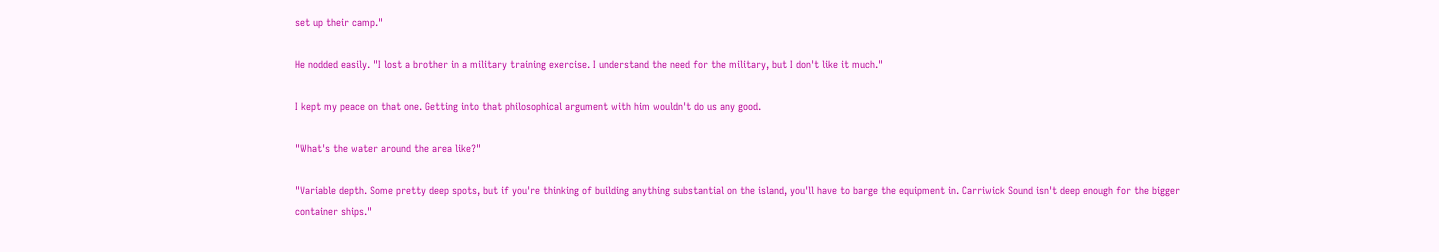set up their camp."

He nodded easily. "I lost a brother in a military training exercise. I understand the need for the military, but I don't like it much."

I kept my peace on that one. Getting into that philosophical argument with him wouldn't do us any good.

"What's the water around the area like?"

"Variable depth. Some pretty deep spots, but if you're thinking of building anything substantial on the island, you'll have to barge the equipment in. Carriwick Sound isn't deep enough for the bigger container ships."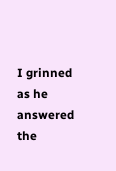I grinned as he answered the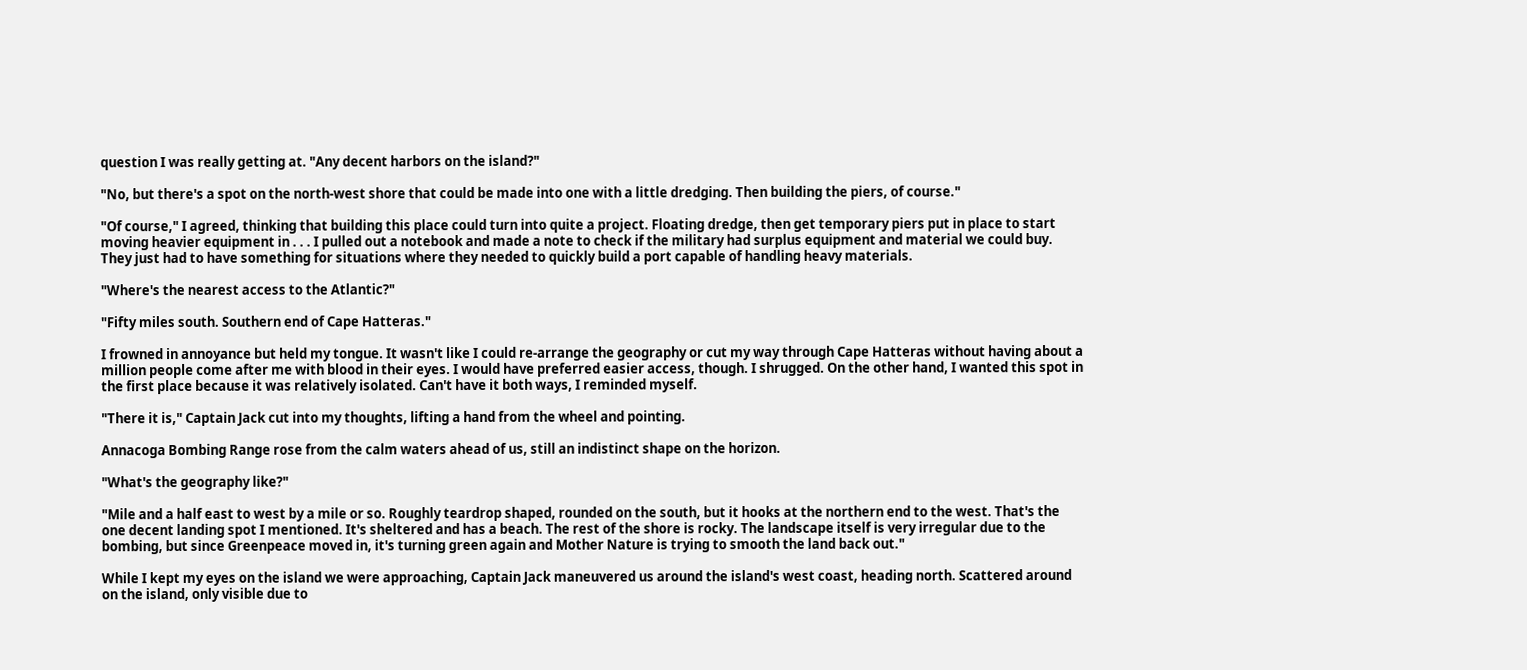question I was really getting at. "Any decent harbors on the island?"

"No, but there's a spot on the north-west shore that could be made into one with a little dredging. Then building the piers, of course."

"Of course," I agreed, thinking that building this place could turn into quite a project. Floating dredge, then get temporary piers put in place to start moving heavier equipment in . . . I pulled out a notebook and made a note to check if the military had surplus equipment and material we could buy. They just had to have something for situations where they needed to quickly build a port capable of handling heavy materials.

"Where's the nearest access to the Atlantic?"

"Fifty miles south. Southern end of Cape Hatteras."

I frowned in annoyance but held my tongue. It wasn't like I could re-arrange the geography or cut my way through Cape Hatteras without having about a million people come after me with blood in their eyes. I would have preferred easier access, though. I shrugged. On the other hand, I wanted this spot in the first place because it was relatively isolated. Can't have it both ways, I reminded myself.

"There it is," Captain Jack cut into my thoughts, lifting a hand from the wheel and pointing.

Annacoga Bombing Range rose from the calm waters ahead of us, still an indistinct shape on the horizon.

"What's the geography like?"

"Mile and a half east to west by a mile or so. Roughly teardrop shaped, rounded on the south, but it hooks at the northern end to the west. That's the one decent landing spot I mentioned. It's sheltered and has a beach. The rest of the shore is rocky. The landscape itself is very irregular due to the bombing, but since Greenpeace moved in, it's turning green again and Mother Nature is trying to smooth the land back out."

While I kept my eyes on the island we were approaching, Captain Jack maneuvered us around the island's west coast, heading north. Scattered around on the island, only visible due to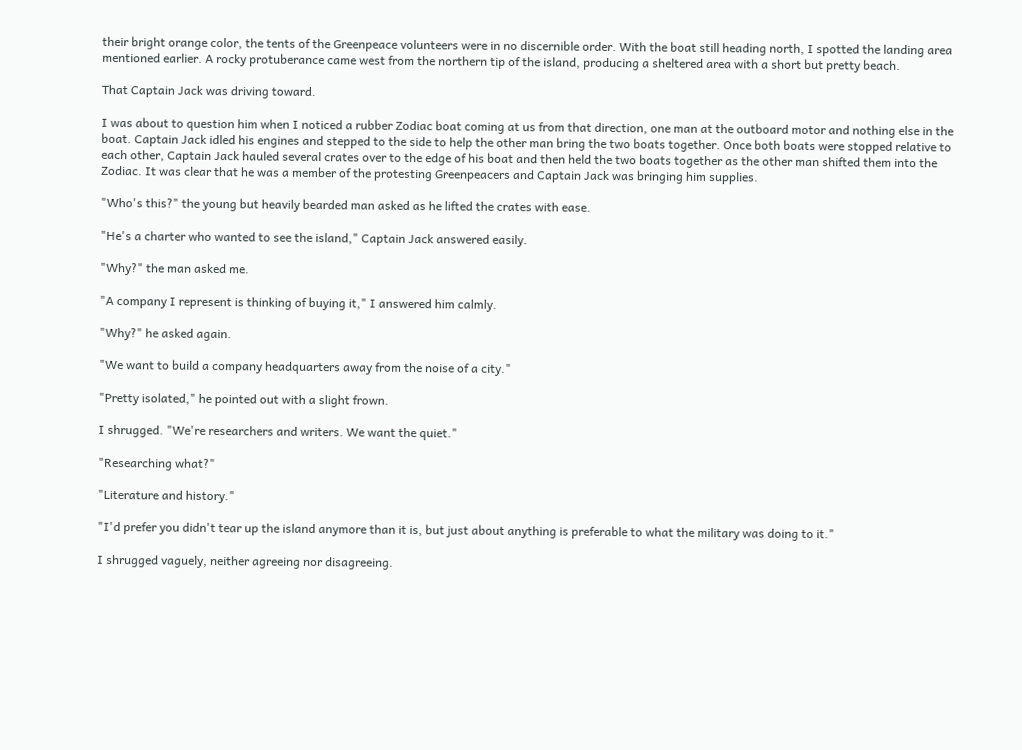their bright orange color, the tents of the Greenpeace volunteers were in no discernible order. With the boat still heading north, I spotted the landing area mentioned earlier. A rocky protuberance came west from the northern tip of the island, producing a sheltered area with a short but pretty beach.

That Captain Jack was driving toward.

I was about to question him when I noticed a rubber Zodiac boat coming at us from that direction, one man at the outboard motor and nothing else in the boat. Captain Jack idled his engines and stepped to the side to help the other man bring the two boats together. Once both boats were stopped relative to each other, Captain Jack hauled several crates over to the edge of his boat and then held the two boats together as the other man shifted them into the Zodiac. It was clear that he was a member of the protesting Greenpeacers and Captain Jack was bringing him supplies.

"Who's this?" the young but heavily bearded man asked as he lifted the crates with ease.

"He's a charter who wanted to see the island," Captain Jack answered easily.

"Why?" the man asked me.

"A company I represent is thinking of buying it," I answered him calmly.

"Why?" he asked again.

"We want to build a company headquarters away from the noise of a city."

"Pretty isolated," he pointed out with a slight frown.

I shrugged. "We're researchers and writers. We want the quiet."

"Researching what?"

"Literature and history."

"I'd prefer you didn't tear up the island anymore than it is, but just about anything is preferable to what the military was doing to it."

I shrugged vaguely, neither agreeing nor disagreeing.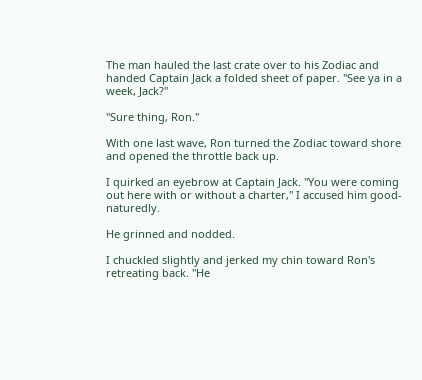The man hauled the last crate over to his Zodiac and handed Captain Jack a folded sheet of paper. "See ya in a week, Jack?"

"Sure thing, Ron."

With one last wave, Ron turned the Zodiac toward shore and opened the throttle back up.

I quirked an eyebrow at Captain Jack. "You were coming out here with or without a charter," I accused him good-naturedly.

He grinned and nodded.

I chuckled slightly and jerked my chin toward Ron's retreating back. "He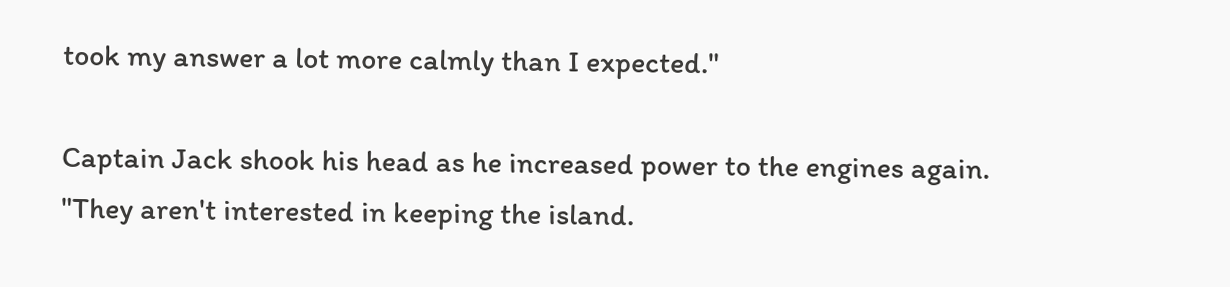took my answer a lot more calmly than I expected."

Captain Jack shook his head as he increased power to the engines again. "They aren't interested in keeping the island.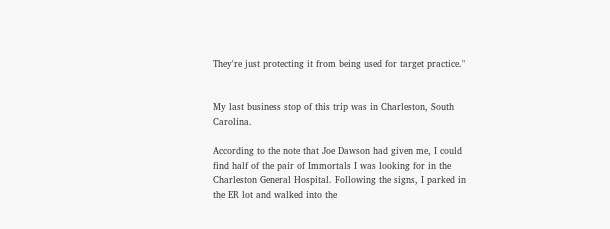They're just protecting it from being used for target practice."


My last business stop of this trip was in Charleston, South Carolina.

According to the note that Joe Dawson had given me, I could find half of the pair of Immortals I was looking for in the Charleston General Hospital. Following the signs, I parked in the ER lot and walked into the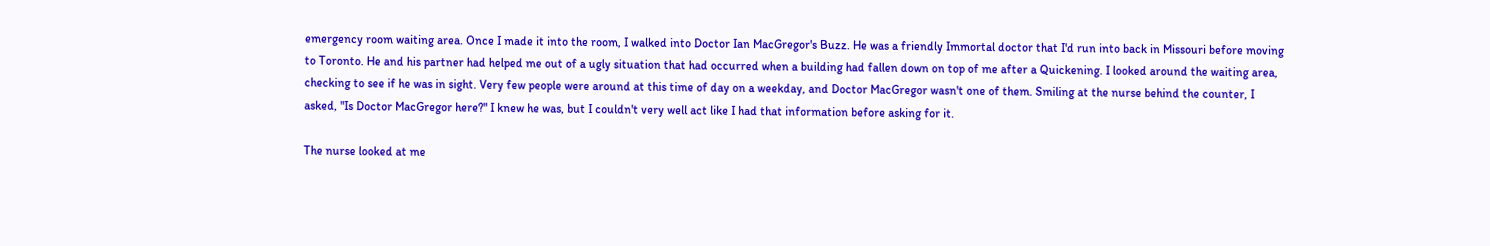emergency room waiting area. Once I made it into the room, I walked into Doctor Ian MacGregor's Buzz. He was a friendly Immortal doctor that I'd run into back in Missouri before moving to Toronto. He and his partner had helped me out of a ugly situation that had occurred when a building had fallen down on top of me after a Quickening. I looked around the waiting area, checking to see if he was in sight. Very few people were around at this time of day on a weekday, and Doctor MacGregor wasn't one of them. Smiling at the nurse behind the counter, I asked, "Is Doctor MacGregor here?" I knew he was, but I couldn't very well act like I had that information before asking for it.

The nurse looked at me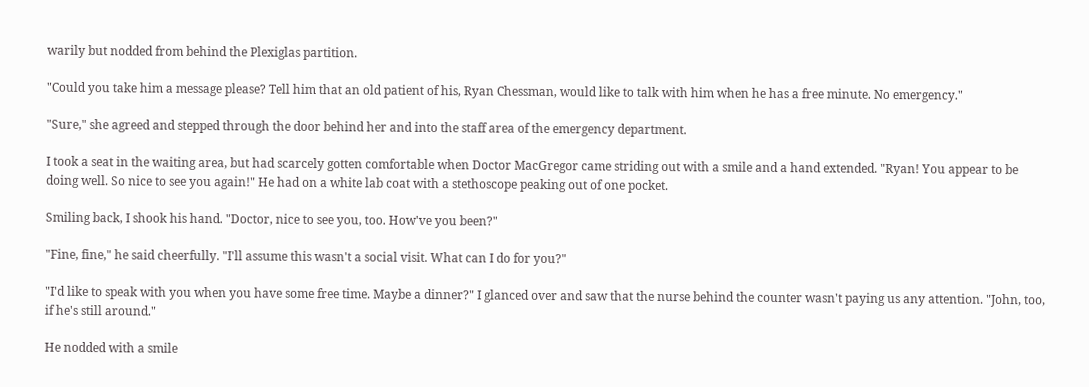warily but nodded from behind the Plexiglas partition.

"Could you take him a message please? Tell him that an old patient of his, Ryan Chessman, would like to talk with him when he has a free minute. No emergency."

"Sure," she agreed and stepped through the door behind her and into the staff area of the emergency department.

I took a seat in the waiting area, but had scarcely gotten comfortable when Doctor MacGregor came striding out with a smile and a hand extended. "Ryan! You appear to be doing well. So nice to see you again!" He had on a white lab coat with a stethoscope peaking out of one pocket.

Smiling back, I shook his hand. "Doctor, nice to see you, too. How've you been?"

"Fine, fine," he said cheerfully. "I'll assume this wasn't a social visit. What can I do for you?"

"I'd like to speak with you when you have some free time. Maybe a dinner?" I glanced over and saw that the nurse behind the counter wasn't paying us any attention. "John, too, if he's still around."

He nodded with a smile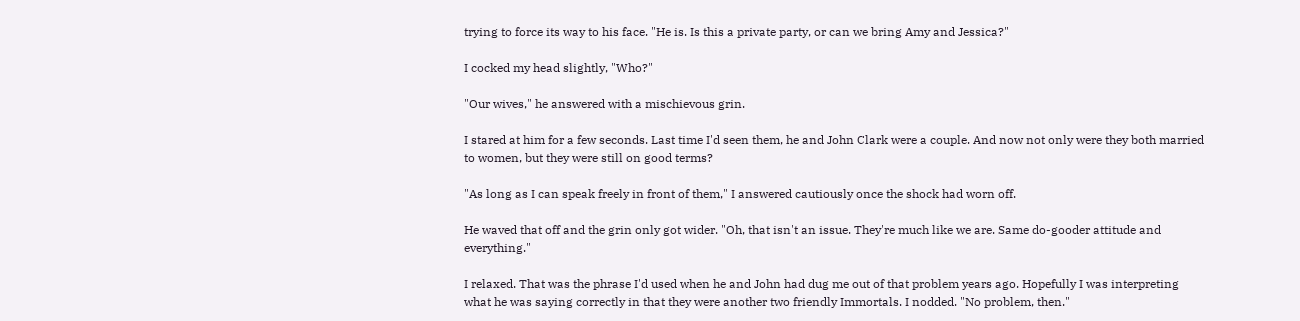trying to force its way to his face. "He is. Is this a private party, or can we bring Amy and Jessica?"

I cocked my head slightly, "Who?"

"Our wives," he answered with a mischievous grin.

I stared at him for a few seconds. Last time I'd seen them, he and John Clark were a couple. And now not only were they both married to women, but they were still on good terms?

"As long as I can speak freely in front of them," I answered cautiously once the shock had worn off.

He waved that off and the grin only got wider. "Oh, that isn't an issue. They're much like we are. Same do-gooder attitude and everything."

I relaxed. That was the phrase I'd used when he and John had dug me out of that problem years ago. Hopefully I was interpreting what he was saying correctly in that they were another two friendly Immortals. I nodded. "No problem, then."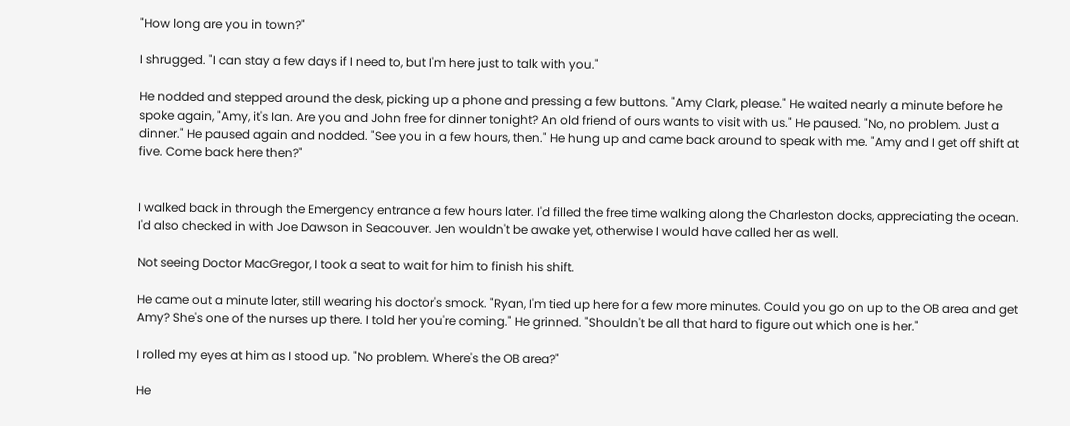"How long are you in town?"

I shrugged. "I can stay a few days if I need to, but I'm here just to talk with you."

He nodded and stepped around the desk, picking up a phone and pressing a few buttons. "Amy Clark, please." He waited nearly a minute before he spoke again, "Amy, it's Ian. Are you and John free for dinner tonight? An old friend of ours wants to visit with us." He paused. "No, no problem. Just a dinner." He paused again and nodded. "See you in a few hours, then." He hung up and came back around to speak with me. "Amy and I get off shift at five. Come back here then?"


I walked back in through the Emergency entrance a few hours later. I'd filled the free time walking along the Charleston docks, appreciating the ocean. I'd also checked in with Joe Dawson in Seacouver. Jen wouldn't be awake yet, otherwise I would have called her as well.

Not seeing Doctor MacGregor, I took a seat to wait for him to finish his shift.

He came out a minute later, still wearing his doctor's smock. "Ryan, I'm tied up here for a few more minutes. Could you go on up to the OB area and get Amy? She's one of the nurses up there. I told her you're coming." He grinned. "Shouldn't be all that hard to figure out which one is her."

I rolled my eyes at him as I stood up. "No problem. Where's the OB area?"

He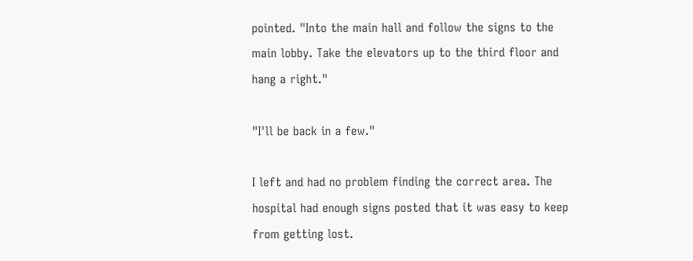pointed. "Into the main hall and follow the signs to the main lobby. Take the elevators up to the third floor and hang a right."

"I'll be back in a few."

I left and had no problem finding the correct area. The hospital had enough signs posted that it was easy to keep from getting lost.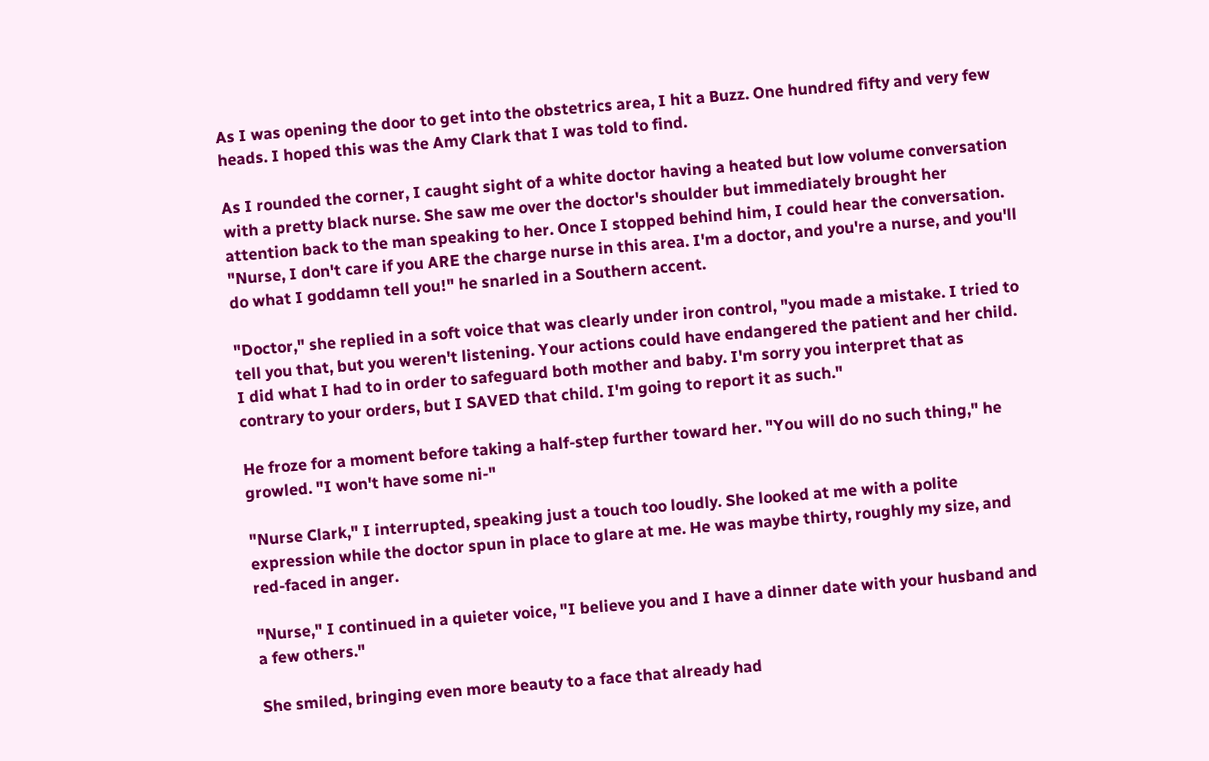As I was opening the door to get into the obstetrics area, I hit a Buzz. One hundred fifty and very few heads. I hoped this was the Amy Clark that I was told to find.

As I rounded the corner, I caught sight of a white doctor having a heated but low volume conversation with a pretty black nurse. She saw me over the doctor's shoulder but immediately brought her attention back to the man speaking to her. Once I stopped behind him, I could hear the conversation. "Nurse, I don't care if you ARE the charge nurse in this area. I'm a doctor, and you're a nurse, and you'll do what I goddamn tell you!" he snarled in a Southern accent.

"Doctor," she replied in a soft voice that was clearly under iron control, "you made a mistake. I tried to tell you that, but you weren't listening. Your actions could have endangered the patient and her child. I did what I had to in order to safeguard both mother and baby. I'm sorry you interpret that as contrary to your orders, but I SAVED that child. I'm going to report it as such."

He froze for a moment before taking a half-step further toward her. "You will do no such thing," he growled. "I won't have some ni-"

"Nurse Clark," I interrupted, speaking just a touch too loudly. She looked at me with a polite expression while the doctor spun in place to glare at me. He was maybe thirty, roughly my size, and red-faced in anger.

"Nurse," I continued in a quieter voice, "I believe you and I have a dinner date with your husband and a few others."

She smiled, bringing even more beauty to a face that already had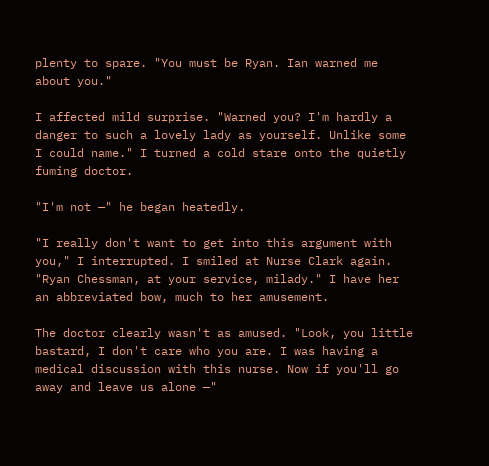plenty to spare. "You must be Ryan. Ian warned me about you."

I affected mild surprise. "Warned you? I'm hardly a danger to such a lovely lady as yourself. Unlike some I could name." I turned a cold stare onto the quietly fuming doctor.

"I'm not —" he began heatedly.

"I really don't want to get into this argument with you," I interrupted. I smiled at Nurse Clark again. "Ryan Chessman, at your service, milady." I have her an abbreviated bow, much to her amusement.

The doctor clearly wasn't as amused. "Look, you little bastard, I don't care who you are. I was having a medical discussion with this nurse. Now if you'll go away and leave us alone —"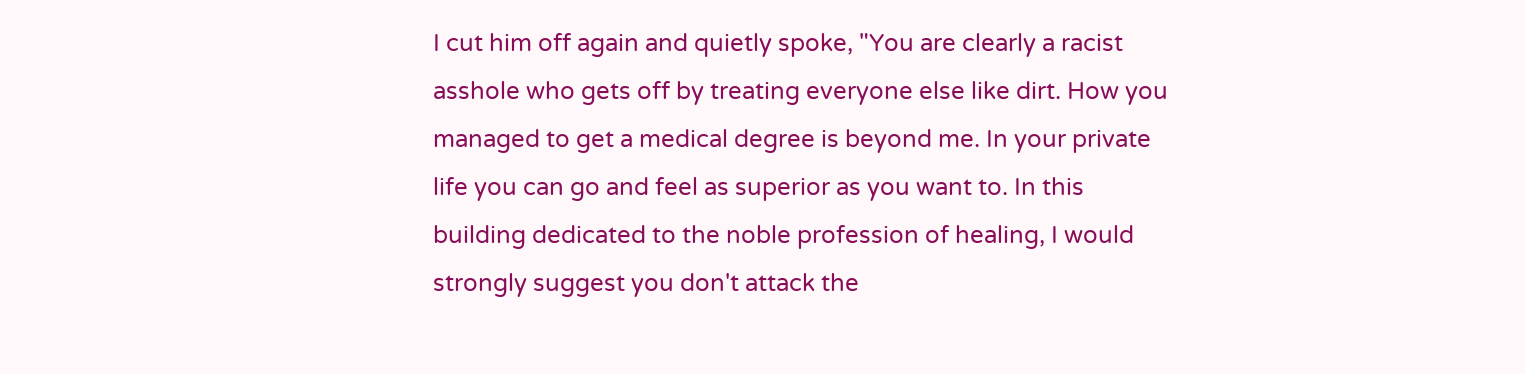I cut him off again and quietly spoke, "You are clearly a racist asshole who gets off by treating everyone else like dirt. How you managed to get a medical degree is beyond me. In your private life you can go and feel as superior as you want to. In this building dedicated to the noble profession of healing, I would strongly suggest you don't attack the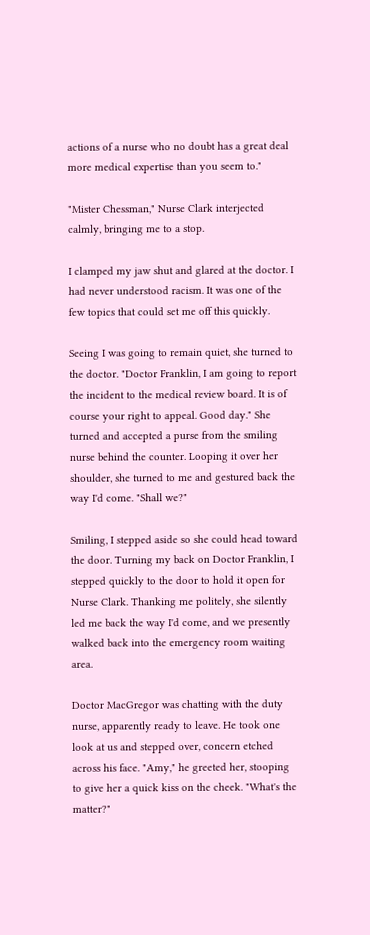actions of a nurse who no doubt has a great deal more medical expertise than you seem to."

"Mister Chessman," Nurse Clark interjected calmly, bringing me to a stop.

I clamped my jaw shut and glared at the doctor. I had never understood racism. It was one of the few topics that could set me off this quickly.

Seeing I was going to remain quiet, she turned to the doctor. "Doctor Franklin, I am going to report the incident to the medical review board. It is of course your right to appeal. Good day." She turned and accepted a purse from the smiling nurse behind the counter. Looping it over her shoulder, she turned to me and gestured back the way I'd come. "Shall we?"

Smiling, I stepped aside so she could head toward the door. Turning my back on Doctor Franklin, I stepped quickly to the door to hold it open for Nurse Clark. Thanking me politely, she silently led me back the way I'd come, and we presently walked back into the emergency room waiting area.

Doctor MacGregor was chatting with the duty nurse, apparently ready to leave. He took one look at us and stepped over, concern etched across his face. "Amy," he greeted her, stooping to give her a quick kiss on the cheek. "What's the matter?"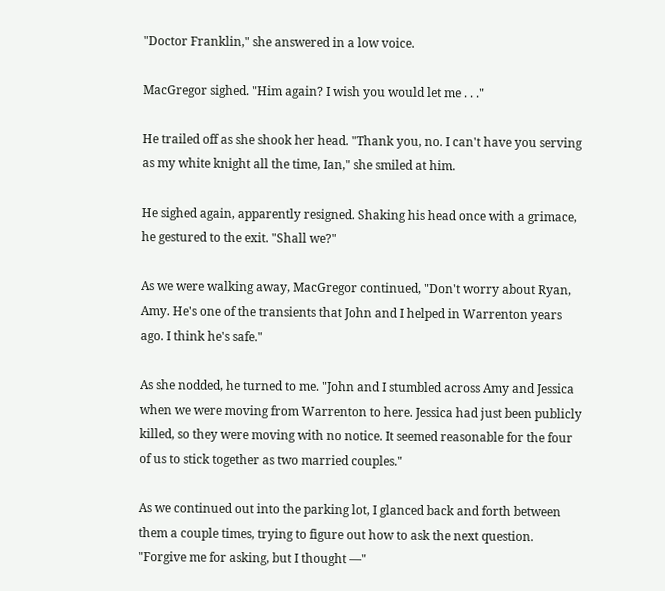"Doctor Franklin," she answered in a low voice.

MacGregor sighed. "Him again? I wish you would let me . . ."

He trailed off as she shook her head. "Thank you, no. I can't have you serving as my white knight all the time, Ian," she smiled at him.

He sighed again, apparently resigned. Shaking his head once with a grimace, he gestured to the exit. "Shall we?"

As we were walking away, MacGregor continued, "Don't worry about Ryan, Amy. He's one of the transients that John and I helped in Warrenton years ago. I think he's safe."

As she nodded, he turned to me. "John and I stumbled across Amy and Jessica when we were moving from Warrenton to here. Jessica had just been publicly killed, so they were moving with no notice. It seemed reasonable for the four of us to stick together as two married couples."

As we continued out into the parking lot, I glanced back and forth between them a couple times, trying to figure out how to ask the next question. "Forgive me for asking, but I thought —"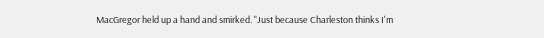MacGregor held up a hand and smirked. "Just because Charleston thinks I'm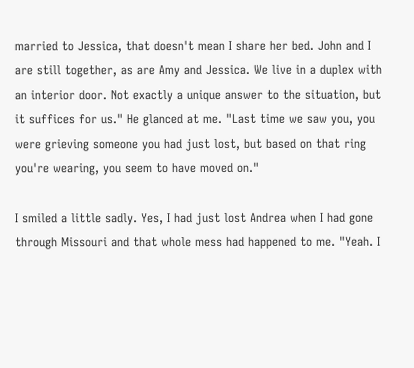married to Jessica, that doesn't mean I share her bed. John and I are still together, as are Amy and Jessica. We live in a duplex with an interior door. Not exactly a unique answer to the situation, but it suffices for us." He glanced at me. "Last time we saw you, you were grieving someone you had just lost, but based on that ring you're wearing, you seem to have moved on."

I smiled a little sadly. Yes, I had just lost Andrea when I had gone through Missouri and that whole mess had happened to me. "Yeah. I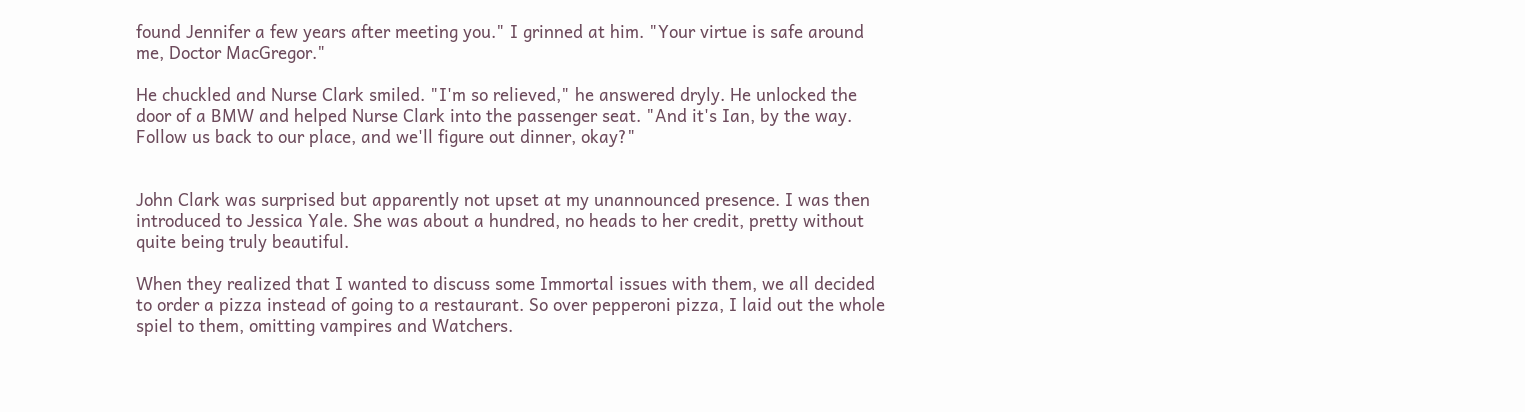found Jennifer a few years after meeting you." I grinned at him. "Your virtue is safe around me, Doctor MacGregor."

He chuckled and Nurse Clark smiled. "I'm so relieved," he answered dryly. He unlocked the door of a BMW and helped Nurse Clark into the passenger seat. "And it's Ian, by the way. Follow us back to our place, and we'll figure out dinner, okay?"


John Clark was surprised but apparently not upset at my unannounced presence. I was then introduced to Jessica Yale. She was about a hundred, no heads to her credit, pretty without quite being truly beautiful.

When they realized that I wanted to discuss some Immortal issues with them, we all decided to order a pizza instead of going to a restaurant. So over pepperoni pizza, I laid out the whole spiel to them, omitting vampires and Watchers.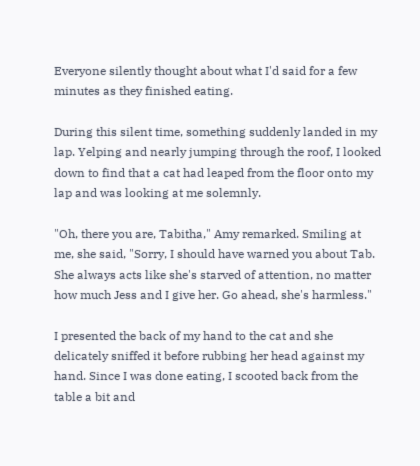Everyone silently thought about what I'd said for a few minutes as they finished eating.

During this silent time, something suddenly landed in my lap. Yelping and nearly jumping through the roof, I looked down to find that a cat had leaped from the floor onto my lap and was looking at me solemnly.

"Oh, there you are, Tabitha," Amy remarked. Smiling at me, she said, "Sorry, I should have warned you about Tab. She always acts like she's starved of attention, no matter how much Jess and I give her. Go ahead, she's harmless."

I presented the back of my hand to the cat and she delicately sniffed it before rubbing her head against my hand. Since I was done eating, I scooted back from the table a bit and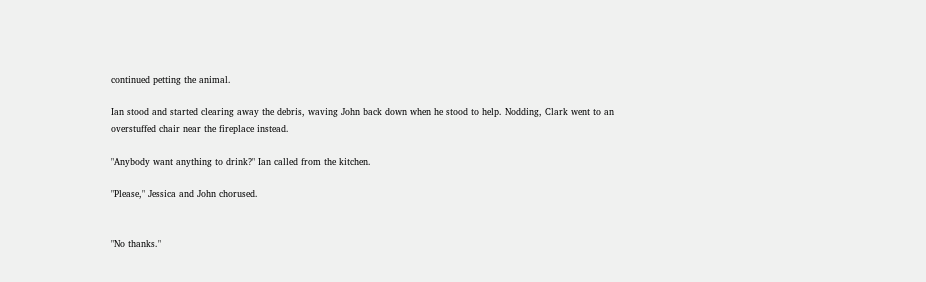continued petting the animal.

Ian stood and started clearing away the debris, waving John back down when he stood to help. Nodding, Clark went to an overstuffed chair near the fireplace instead.

"Anybody want anything to drink?" Ian called from the kitchen.

"Please," Jessica and John chorused.


"No thanks."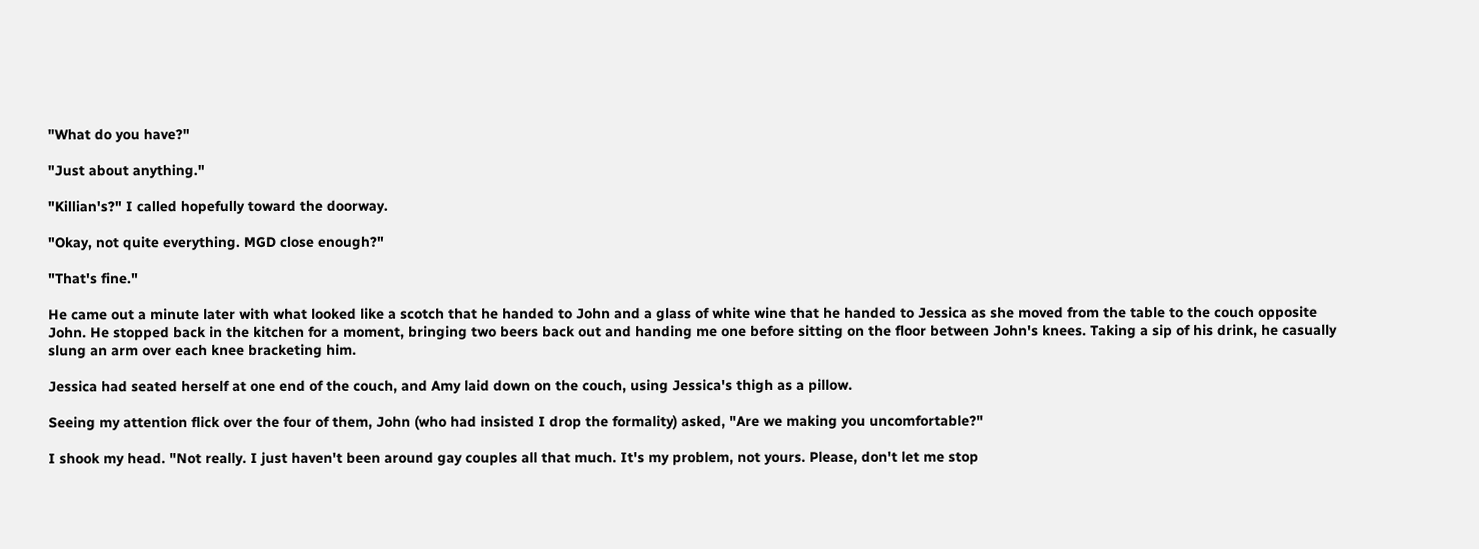"What do you have?"

"Just about anything."

"Killian's?" I called hopefully toward the doorway.

"Okay, not quite everything. MGD close enough?"

"That's fine."

He came out a minute later with what looked like a scotch that he handed to John and a glass of white wine that he handed to Jessica as she moved from the table to the couch opposite John. He stopped back in the kitchen for a moment, bringing two beers back out and handing me one before sitting on the floor between John's knees. Taking a sip of his drink, he casually slung an arm over each knee bracketing him.

Jessica had seated herself at one end of the couch, and Amy laid down on the couch, using Jessica's thigh as a pillow.

Seeing my attention flick over the four of them, John (who had insisted I drop the formality) asked, "Are we making you uncomfortable?"

I shook my head. "Not really. I just haven't been around gay couples all that much. It's my problem, not yours. Please, don't let me stop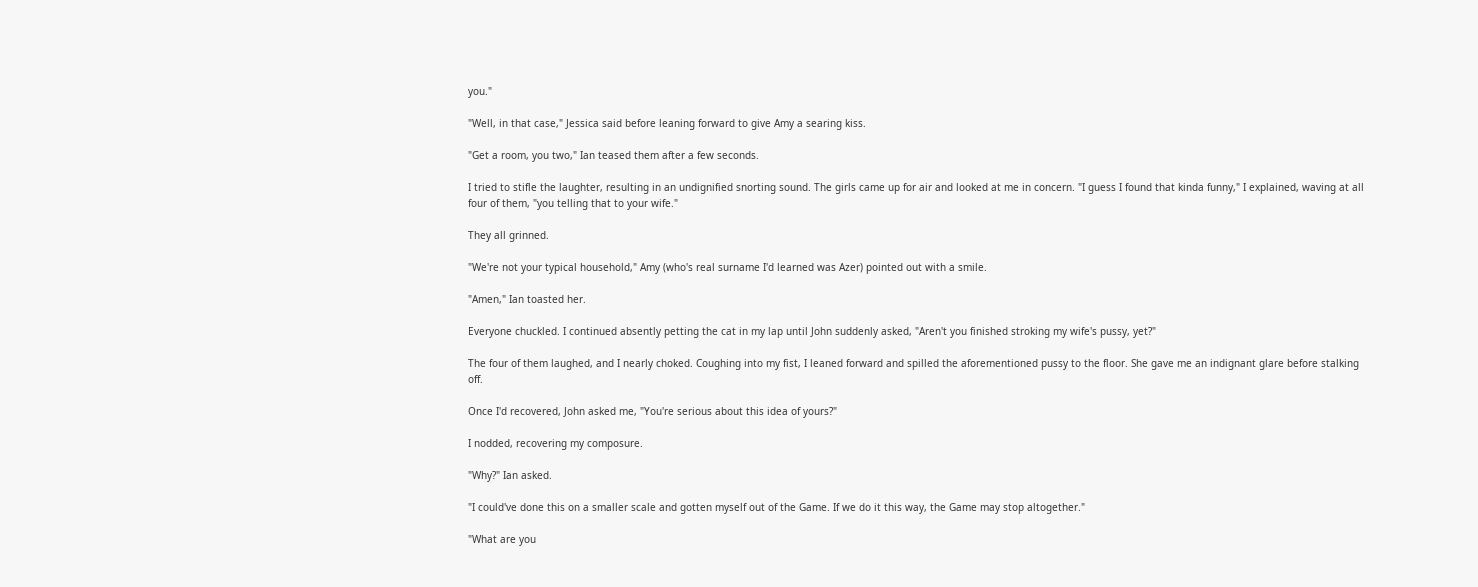you."

"Well, in that case," Jessica said before leaning forward to give Amy a searing kiss.

"Get a room, you two," Ian teased them after a few seconds.

I tried to stifle the laughter, resulting in an undignified snorting sound. The girls came up for air and looked at me in concern. "I guess I found that kinda funny," I explained, waving at all four of them, "you telling that to your wife."

They all grinned.

"We're not your typical household," Amy (who's real surname I'd learned was Azer) pointed out with a smile.

"Amen," Ian toasted her.

Everyone chuckled. I continued absently petting the cat in my lap until John suddenly asked, "Aren't you finished stroking my wife's pussy, yet?"

The four of them laughed, and I nearly choked. Coughing into my fist, I leaned forward and spilled the aforementioned pussy to the floor. She gave me an indignant glare before stalking off.

Once I'd recovered, John asked me, "You're serious about this idea of yours?"

I nodded, recovering my composure.

"Why?" Ian asked.

"I could've done this on a smaller scale and gotten myself out of the Game. If we do it this way, the Game may stop altogether."

"What are you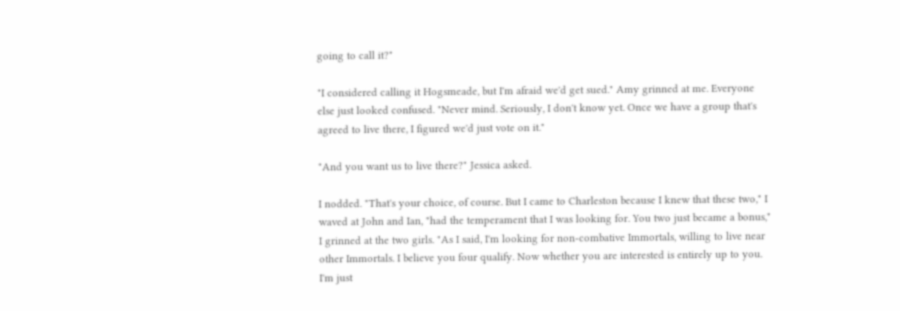going to call it?"

"I considered calling it Hogsmeade, but I'm afraid we'd get sued." Amy grinned at me. Everyone else just looked confused. "Never mind. Seriously, I don't know yet. Once we have a group that's agreed to live there, I figured we'd just vote on it."

"And you want us to live there?" Jessica asked.

I nodded. "That's your choice, of course. But I came to Charleston because I knew that these two," I waved at John and Ian, "had the temperament that I was looking for. You two just became a bonus," I grinned at the two girls. "As I said, I'm looking for non-combative Immortals, willing to live near other Immortals. I believe you four qualify. Now whether you are interested is entirely up to you. I'm just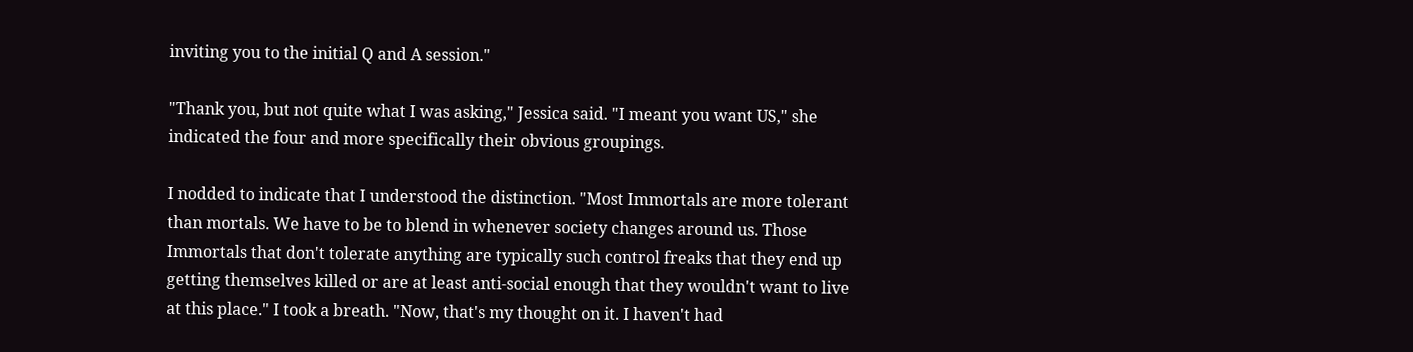inviting you to the initial Q and A session."

"Thank you, but not quite what I was asking," Jessica said. "I meant you want US," she indicated the four and more specifically their obvious groupings.

I nodded to indicate that I understood the distinction. "Most Immortals are more tolerant than mortals. We have to be to blend in whenever society changes around us. Those Immortals that don't tolerate anything are typically such control freaks that they end up getting themselves killed or are at least anti-social enough that they wouldn't want to live at this place." I took a breath. "Now, that's my thought on it. I haven't had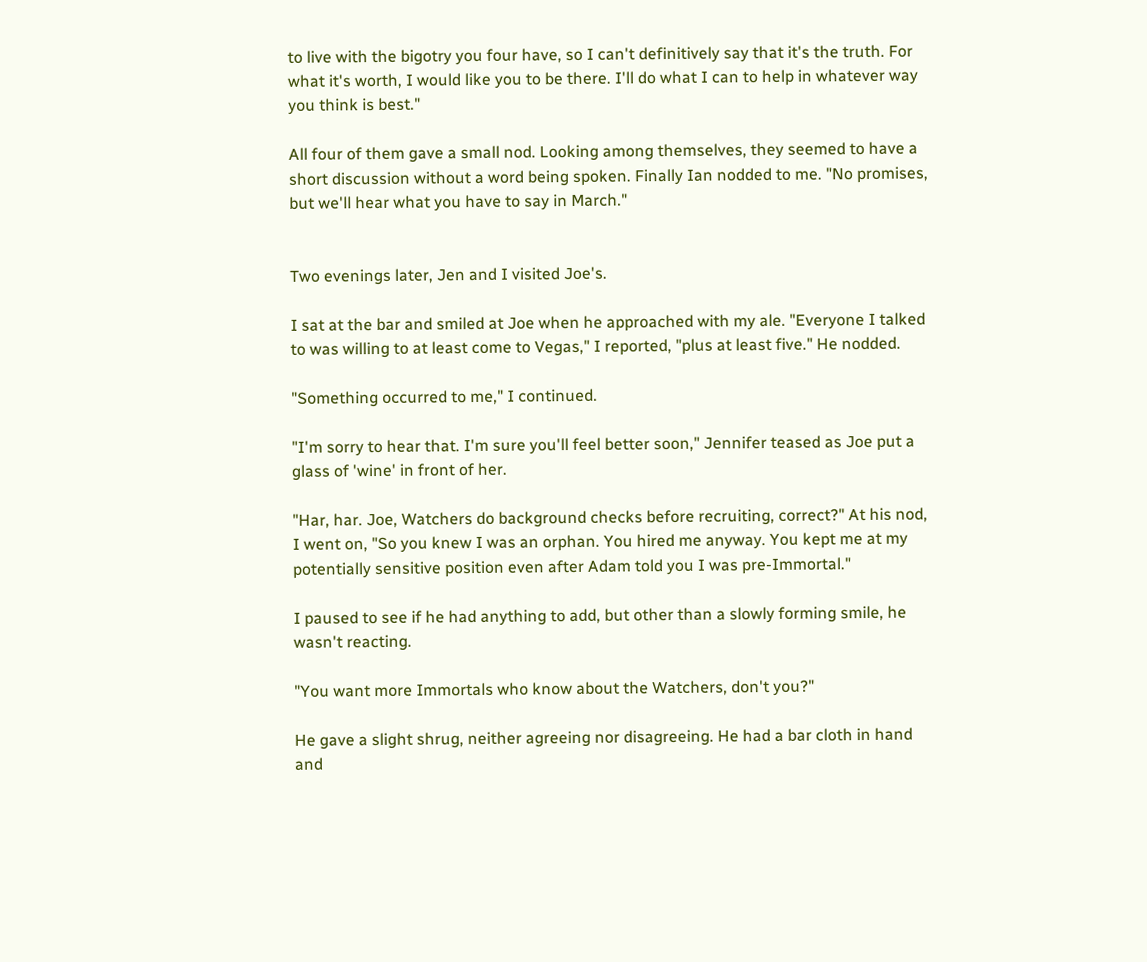to live with the bigotry you four have, so I can't definitively say that it's the truth. For what it's worth, I would like you to be there. I'll do what I can to help in whatever way you think is best."

All four of them gave a small nod. Looking among themselves, they seemed to have a short discussion without a word being spoken. Finally Ian nodded to me. "No promises, but we'll hear what you have to say in March."


Two evenings later, Jen and I visited Joe's.

I sat at the bar and smiled at Joe when he approached with my ale. "Everyone I talked to was willing to at least come to Vegas," I reported, "plus at least five." He nodded.

"Something occurred to me," I continued.

"I'm sorry to hear that. I'm sure you'll feel better soon," Jennifer teased as Joe put a glass of 'wine' in front of her.

"Har, har. Joe, Watchers do background checks before recruiting, correct?" At his nod, I went on, "So you knew I was an orphan. You hired me anyway. You kept me at my potentially sensitive position even after Adam told you I was pre-Immortal."

I paused to see if he had anything to add, but other than a slowly forming smile, he wasn't reacting.

"You want more Immortals who know about the Watchers, don't you?"

He gave a slight shrug, neither agreeing nor disagreeing. He had a bar cloth in hand and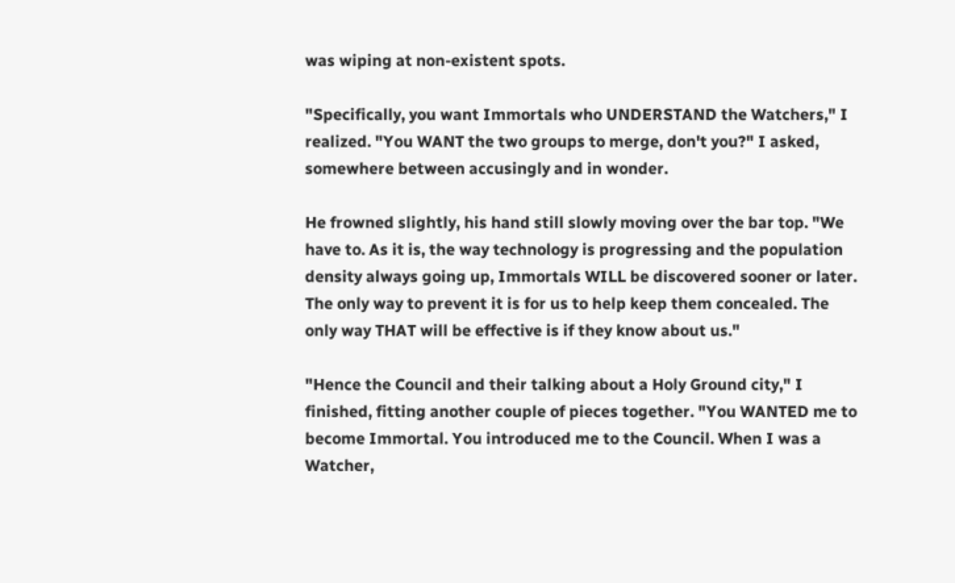was wiping at non-existent spots.

"Specifically, you want Immortals who UNDERSTAND the Watchers," I realized. "You WANT the two groups to merge, don't you?" I asked, somewhere between accusingly and in wonder.

He frowned slightly, his hand still slowly moving over the bar top. "We have to. As it is, the way technology is progressing and the population density always going up, Immortals WILL be discovered sooner or later. The only way to prevent it is for us to help keep them concealed. The only way THAT will be effective is if they know about us."

"Hence the Council and their talking about a Holy Ground city," I finished, fitting another couple of pieces together. "You WANTED me to become Immortal. You introduced me to the Council. When I was a Watcher,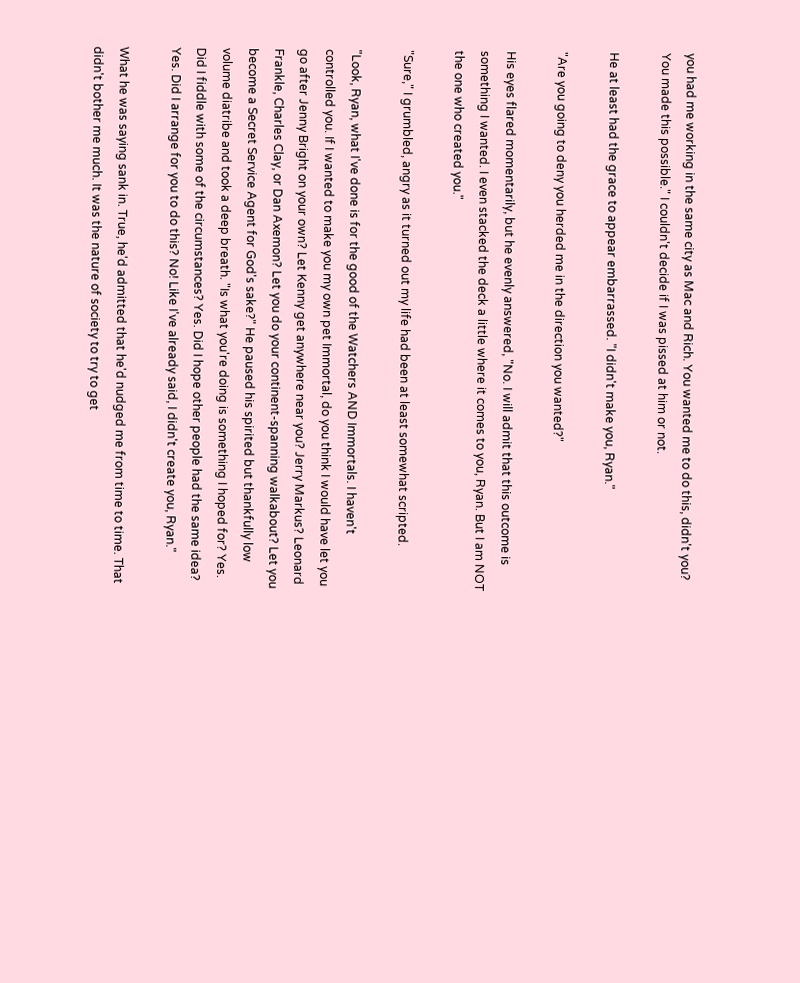you had me working in the same city as Mac and Rich. You wanted me to do this, didn't you? You made this possible." I couldn't decide if I was pissed at him or not.

He at least had the grace to appear embarrassed. "I didn't make you, Ryan."

"Are you going to deny you herded me in the direction you wanted?"

His eyes flared momentarily, but he evenly answered, "No. I will admit that this outcome is something I wanted. I even stacked the deck a little where it comes to you, Ryan. But I am NOT the one who created you."

"Sure," I grumbled, angry as it turned out my life had been at least somewhat scripted.

"Look, Ryan, what I've done is for the good of the Watchers AND Immortals. I haven't controlled you. If I wanted to make you my own pet Immortal, do you think I would have let you go after Jenny Bright on your own? Let Kenny get anywhere near you? Jerry Markus? Leonard Frankle, Charles Clay, or Dan Axemon? Let you do your continent-spanning walkabout? Let you become a Secret Service Agent for God's sake?" He paused his spirited but thankfully low volume diatribe and took a deep breath. "Is what you're doing is something I hoped for? Yes. Did I fiddle with some of the circumstances? Yes. Did I hope other people had the same idea? Yes. Did I arrange for you to do this? No! Like I've already said, I didn't create you, Ryan."

What he was saying sank in. True, he'd admitted that he'd nudged me from time to time. That didn't bother me much. It was the nature of society to try to get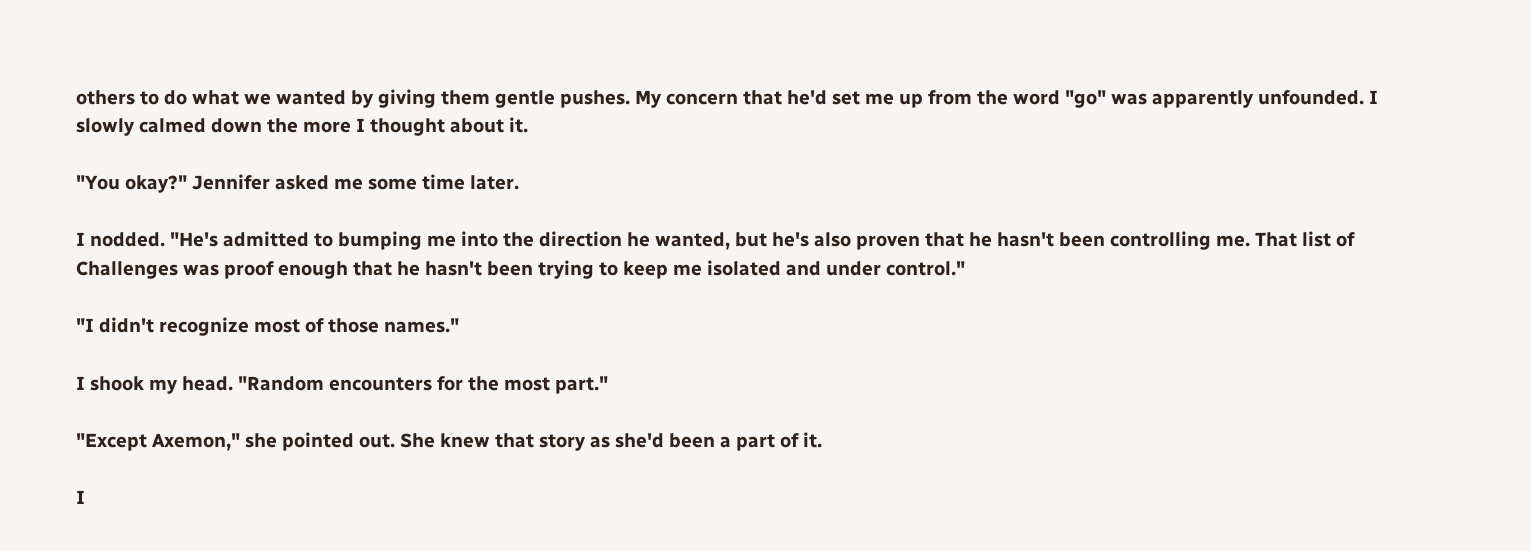others to do what we wanted by giving them gentle pushes. My concern that he'd set me up from the word "go" was apparently unfounded. I slowly calmed down the more I thought about it.

"You okay?" Jennifer asked me some time later.

I nodded. "He's admitted to bumping me into the direction he wanted, but he's also proven that he hasn't been controlling me. That list of Challenges was proof enough that he hasn't been trying to keep me isolated and under control."

"I didn't recognize most of those names."

I shook my head. "Random encounters for the most part."

"Except Axemon," she pointed out. She knew that story as she'd been a part of it.

I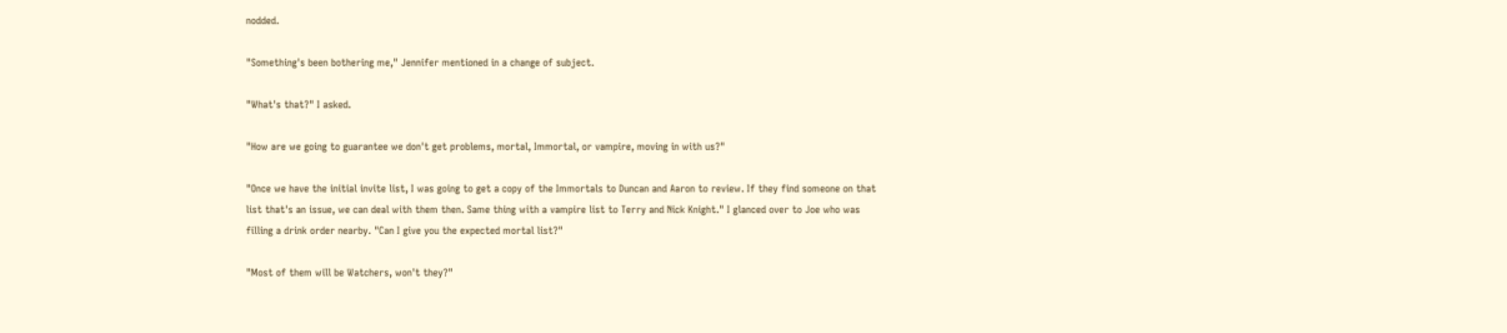nodded.

"Something's been bothering me," Jennifer mentioned in a change of subject.

"What's that?" I asked.

"How are we going to guarantee we don't get problems, mortal, Immortal, or vampire, moving in with us?"

"Once we have the initial invite list, I was going to get a copy of the Immortals to Duncan and Aaron to review. If they find someone on that list that's an issue, we can deal with them then. Same thing with a vampire list to Terry and Nick Knight." I glanced over to Joe who was filling a drink order nearby. "Can I give you the expected mortal list?"

"Most of them will be Watchers, won't they?"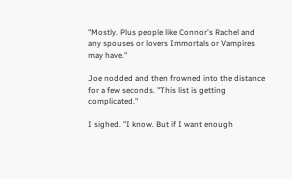"Mostly. Plus people like Connor's Rachel and any spouses or lovers Immortals or Vampires may have."

Joe nodded and then frowned into the distance for a few seconds. "This list is getting complicated."

I sighed. "I know. But if I want enough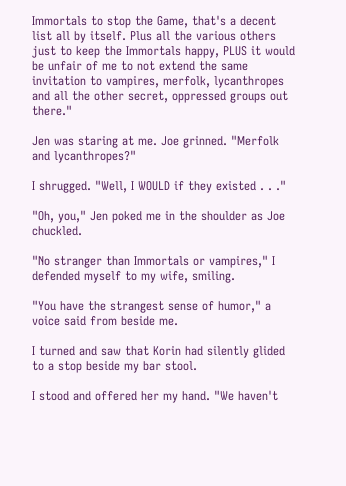Immortals to stop the Game, that's a decent list all by itself. Plus all the various others just to keep the Immortals happy, PLUS it would be unfair of me to not extend the same invitation to vampires, merfolk, lycanthropes and all the other secret, oppressed groups out there."

Jen was staring at me. Joe grinned. "Merfolk and lycanthropes?"

I shrugged. "Well, I WOULD if they existed . . ."

"Oh, you," Jen poked me in the shoulder as Joe chuckled.

"No stranger than Immortals or vampires," I defended myself to my wife, smiling.

"You have the strangest sense of humor," a voice said from beside me.

I turned and saw that Korin had silently glided to a stop beside my bar stool.

I stood and offered her my hand. "We haven't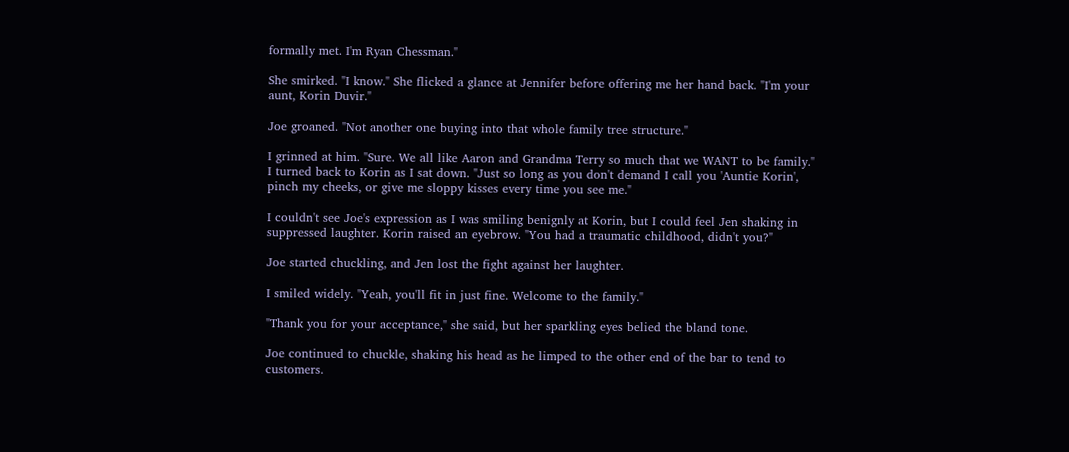formally met. I'm Ryan Chessman."

She smirked. "I know." She flicked a glance at Jennifer before offering me her hand back. "I'm your aunt, Korin Duvir."

Joe groaned. "Not another one buying into that whole family tree structure."

I grinned at him. "Sure. We all like Aaron and Grandma Terry so much that we WANT to be family." I turned back to Korin as I sat down. "Just so long as you don't demand I call you 'Auntie Korin', pinch my cheeks, or give me sloppy kisses every time you see me."

I couldn't see Joe's expression as I was smiling benignly at Korin, but I could feel Jen shaking in suppressed laughter. Korin raised an eyebrow. "You had a traumatic childhood, didn't you?"

Joe started chuckling, and Jen lost the fight against her laughter.

I smiled widely. "Yeah, you'll fit in just fine. Welcome to the family."

"Thank you for your acceptance," she said, but her sparkling eyes belied the bland tone.

Joe continued to chuckle, shaking his head as he limped to the other end of the bar to tend to customers.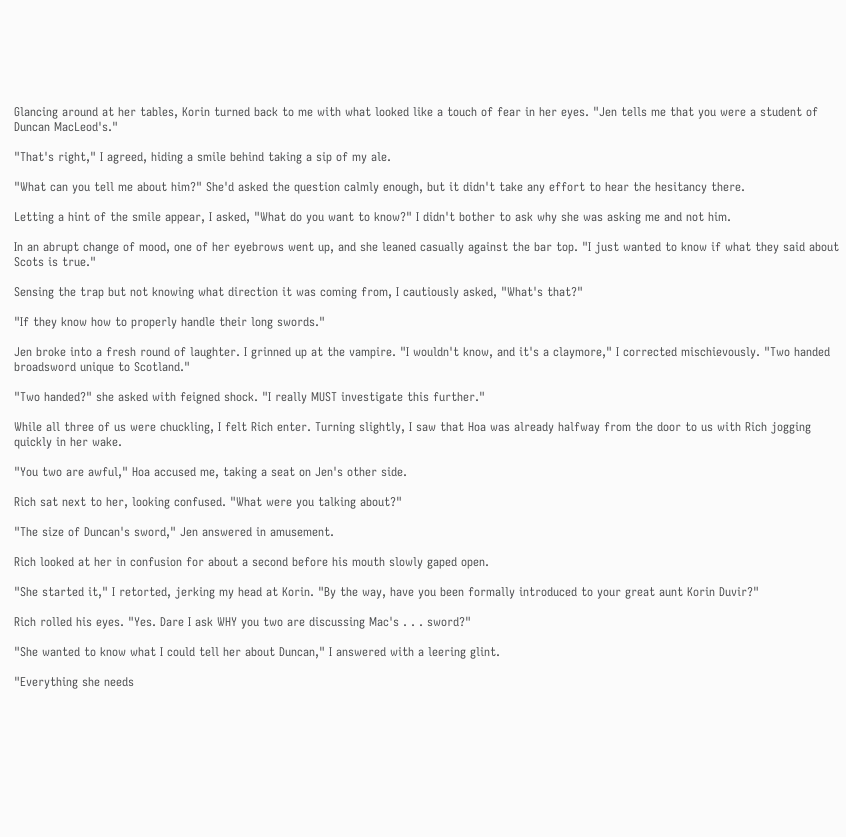Glancing around at her tables, Korin turned back to me with what looked like a touch of fear in her eyes. "Jen tells me that you were a student of Duncan MacLeod's."

"That's right," I agreed, hiding a smile behind taking a sip of my ale.

"What can you tell me about him?" She'd asked the question calmly enough, but it didn't take any effort to hear the hesitancy there.

Letting a hint of the smile appear, I asked, "What do you want to know?" I didn't bother to ask why she was asking me and not him.

In an abrupt change of mood, one of her eyebrows went up, and she leaned casually against the bar top. "I just wanted to know if what they said about Scots is true."

Sensing the trap but not knowing what direction it was coming from, I cautiously asked, "What's that?"

"If they know how to properly handle their long swords."

Jen broke into a fresh round of laughter. I grinned up at the vampire. "I wouldn't know, and it's a claymore," I corrected mischievously. "Two handed broadsword unique to Scotland."

"Two handed?" she asked with feigned shock. "I really MUST investigate this further."

While all three of us were chuckling, I felt Rich enter. Turning slightly, I saw that Hoa was already halfway from the door to us with Rich jogging quickly in her wake.

"You two are awful," Hoa accused me, taking a seat on Jen's other side.

Rich sat next to her, looking confused. "What were you talking about?"

"The size of Duncan's sword," Jen answered in amusement.

Rich looked at her in confusion for about a second before his mouth slowly gaped open.

"She started it," I retorted, jerking my head at Korin. "By the way, have you been formally introduced to your great aunt Korin Duvir?"

Rich rolled his eyes. "Yes. Dare I ask WHY you two are discussing Mac's . . . sword?"

"She wanted to know what I could tell her about Duncan," I answered with a leering glint.

"Everything she needs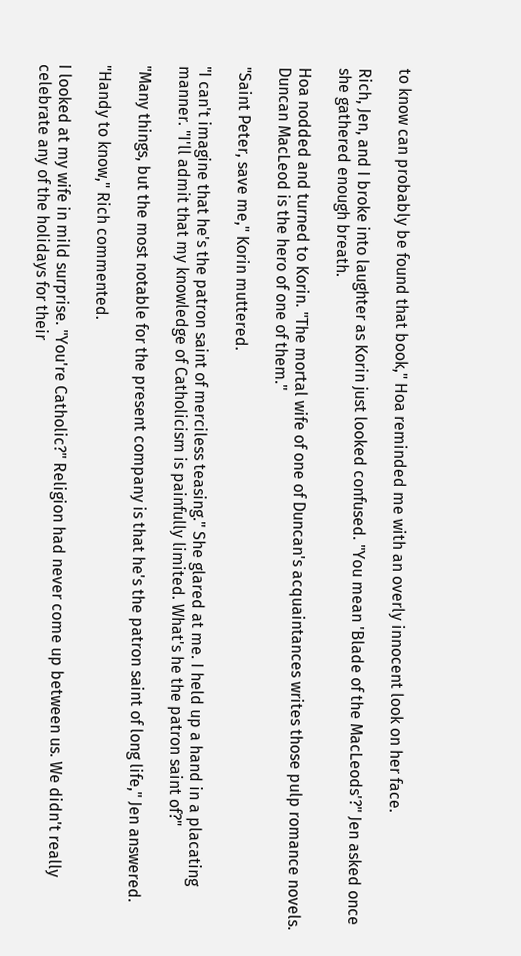to know can probably be found that book," Hoa reminded me with an overly innocent look on her face.

Rich, Jen, and I broke into laughter as Korin just looked confused. "You mean 'Blade of the MacLeods'?" Jen asked once she gathered enough breath.

Hoa nodded and turned to Korin. "The mortal wife of one of Duncan's acquaintances writes those pulp romance novels. Duncan MacLeod is the hero of one of them."

"Saint Peter, save me," Korin muttered.

"I can't imagine that he's the patron saint of merciless teasing." She glared at me. I held up a hand in a placating manner. "I'll admit that my knowledge of Catholicism is painfully limited. What's he the patron saint of?"

"Many things, but the most notable for the present company is that he's the patron saint of long life," Jen answered.

"Handy to know," Rich commented.

I looked at my wife in mild surprise. "You're Catholic?" Religion had never come up between us. We didn't really celebrate any of the holidays for their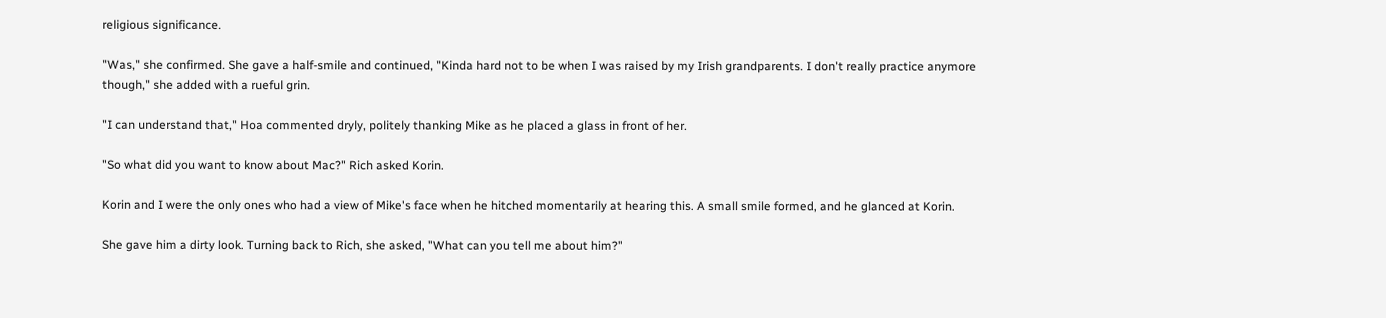religious significance.

"Was," she confirmed. She gave a half-smile and continued, "Kinda hard not to be when I was raised by my Irish grandparents. I don't really practice anymore though," she added with a rueful grin.

"I can understand that," Hoa commented dryly, politely thanking Mike as he placed a glass in front of her.

"So what did you want to know about Mac?" Rich asked Korin.

Korin and I were the only ones who had a view of Mike's face when he hitched momentarily at hearing this. A small smile formed, and he glanced at Korin.

She gave him a dirty look. Turning back to Rich, she asked, "What can you tell me about him?"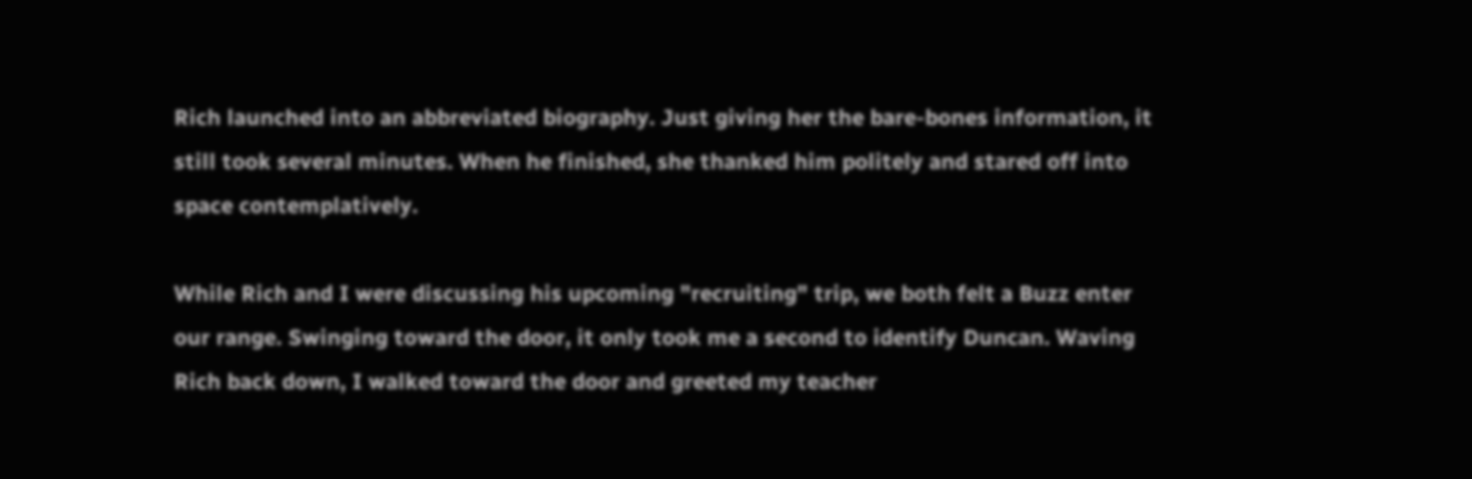Rich launched into an abbreviated biography. Just giving her the bare-bones information, it still took several minutes. When he finished, she thanked him politely and stared off into space contemplatively.

While Rich and I were discussing his upcoming "recruiting" trip, we both felt a Buzz enter our range. Swinging toward the door, it only took me a second to identify Duncan. Waving Rich back down, I walked toward the door and greeted my teacher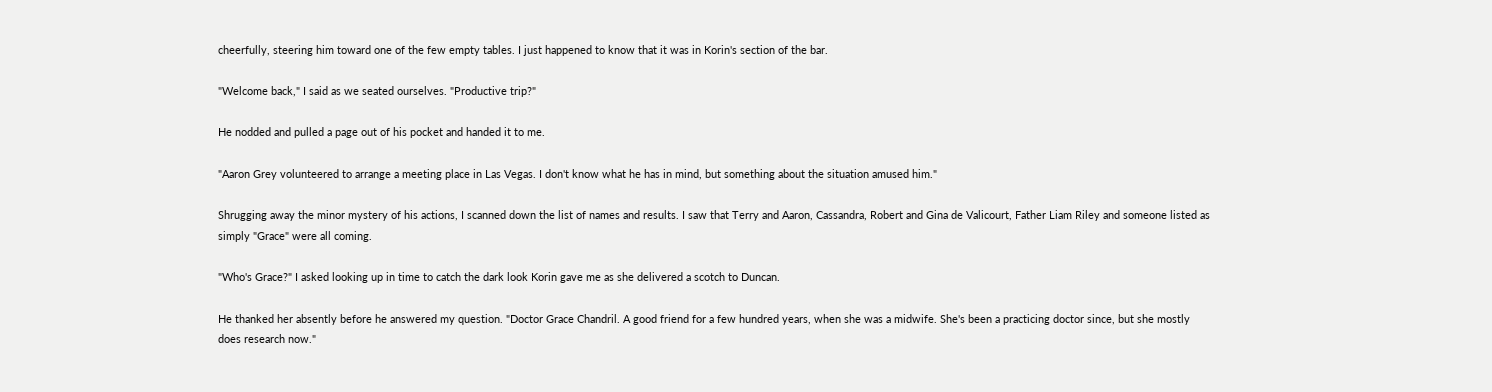cheerfully, steering him toward one of the few empty tables. I just happened to know that it was in Korin's section of the bar.

"Welcome back," I said as we seated ourselves. "Productive trip?"

He nodded and pulled a page out of his pocket and handed it to me.

"Aaron Grey volunteered to arrange a meeting place in Las Vegas. I don't know what he has in mind, but something about the situation amused him."

Shrugging away the minor mystery of his actions, I scanned down the list of names and results. I saw that Terry and Aaron, Cassandra, Robert and Gina de Valicourt, Father Liam Riley and someone listed as simply "Grace" were all coming.

"Who's Grace?" I asked looking up in time to catch the dark look Korin gave me as she delivered a scotch to Duncan.

He thanked her absently before he answered my question. "Doctor Grace Chandril. A good friend for a few hundred years, when she was a midwife. She's been a practicing doctor since, but she mostly does research now."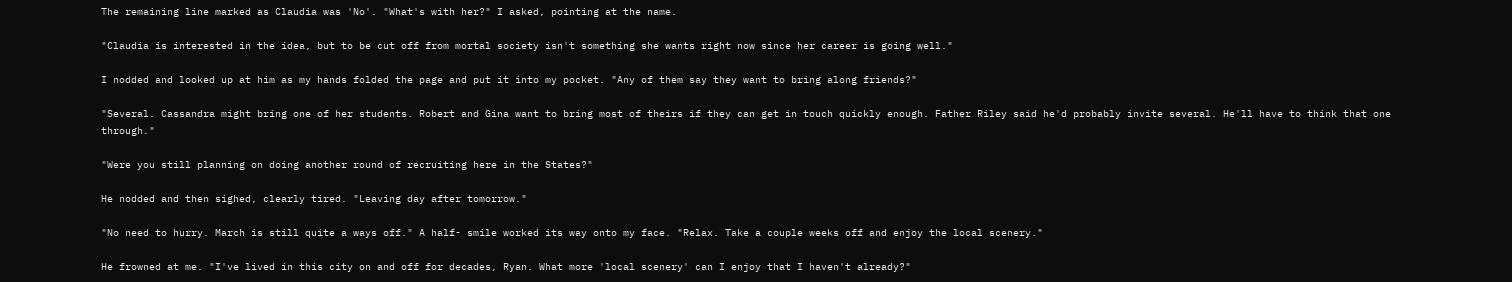The remaining line marked as Claudia was 'No'. "What's with her?" I asked, pointing at the name.

"Claudia is interested in the idea, but to be cut off from mortal society isn't something she wants right now since her career is going well."

I nodded and looked up at him as my hands folded the page and put it into my pocket. "Any of them say they want to bring along friends?"

"Several. Cassandra might bring one of her students. Robert and Gina want to bring most of theirs if they can get in touch quickly enough. Father Riley said he'd probably invite several. He'll have to think that one through."

"Were you still planning on doing another round of recruiting here in the States?"

He nodded and then sighed, clearly tired. "Leaving day after tomorrow."

"No need to hurry. March is still quite a ways off." A half- smile worked its way onto my face. "Relax. Take a couple weeks off and enjoy the local scenery."

He frowned at me. "I've lived in this city on and off for decades, Ryan. What more 'local scenery' can I enjoy that I haven't already?"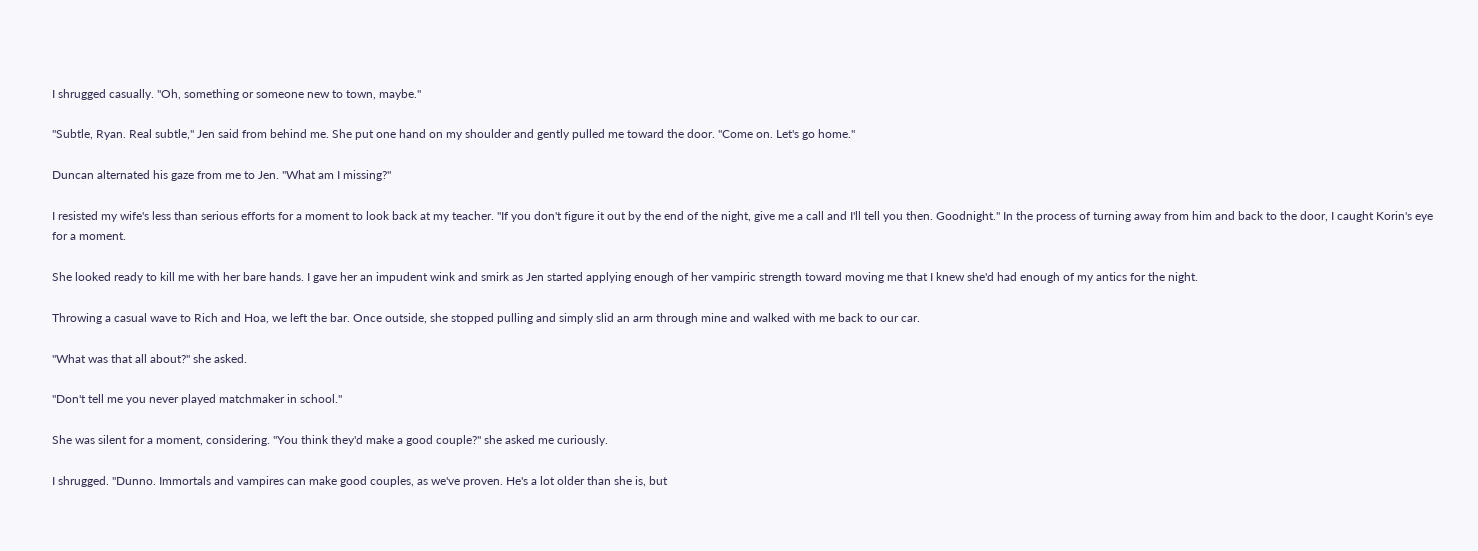I shrugged casually. "Oh, something or someone new to town, maybe."

"Subtle, Ryan. Real subtle," Jen said from behind me. She put one hand on my shoulder and gently pulled me toward the door. "Come on. Let's go home."

Duncan alternated his gaze from me to Jen. "What am I missing?"

I resisted my wife's less than serious efforts for a moment to look back at my teacher. "If you don't figure it out by the end of the night, give me a call and I'll tell you then. Goodnight." In the process of turning away from him and back to the door, I caught Korin's eye for a moment.

She looked ready to kill me with her bare hands. I gave her an impudent wink and smirk as Jen started applying enough of her vampiric strength toward moving me that I knew she'd had enough of my antics for the night.

Throwing a casual wave to Rich and Hoa, we left the bar. Once outside, she stopped pulling and simply slid an arm through mine and walked with me back to our car.

"What was that all about?" she asked.

"Don't tell me you never played matchmaker in school."

She was silent for a moment, considering. "You think they'd make a good couple?" she asked me curiously.

I shrugged. "Dunno. Immortals and vampires can make good couples, as we've proven. He's a lot older than she is, but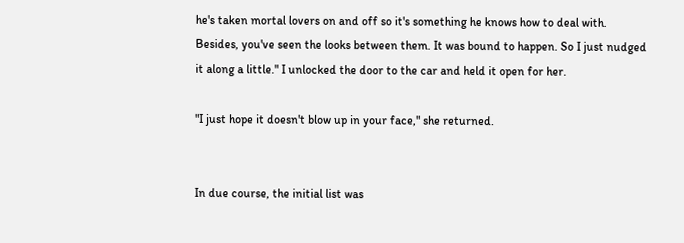he's taken mortal lovers on and off so it's something he knows how to deal with. Besides, you've seen the looks between them. It was bound to happen. So I just nudged it along a little." I unlocked the door to the car and held it open for her.

"I just hope it doesn't blow up in your face," she returned.


In due course, the initial list was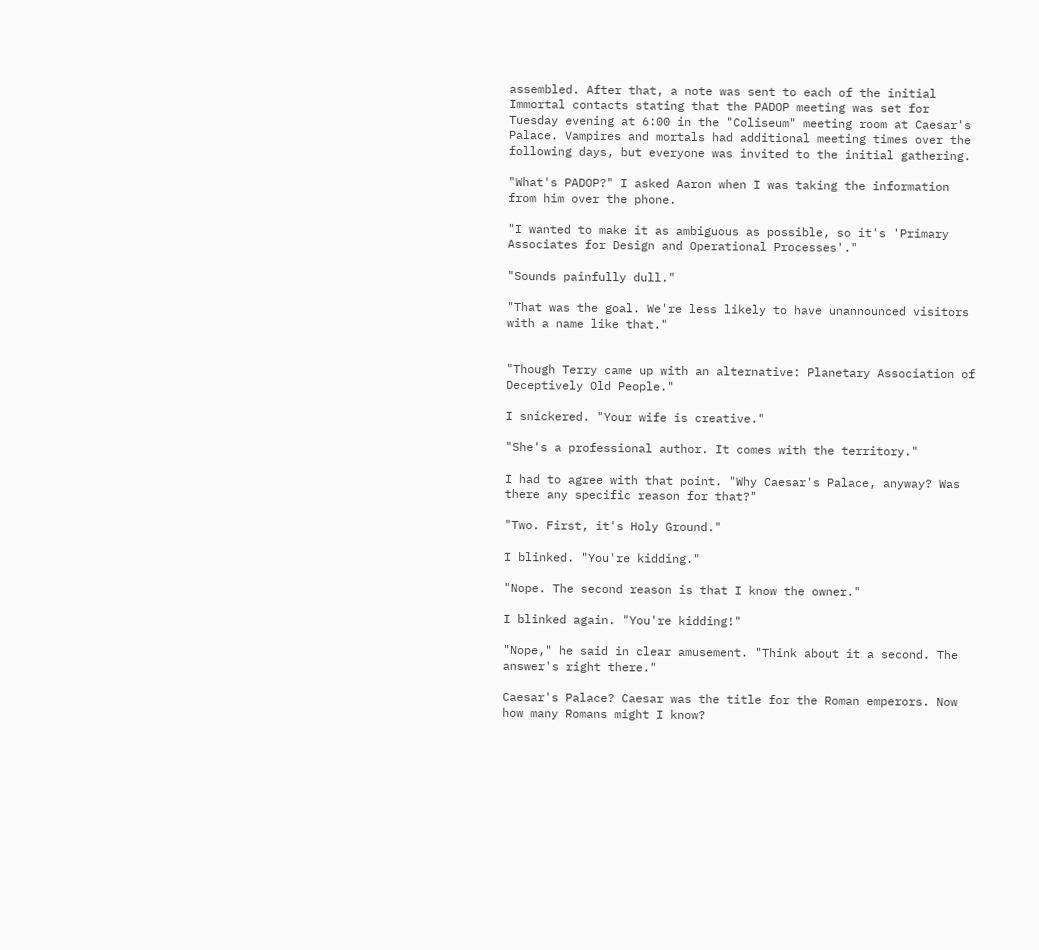assembled. After that, a note was sent to each of the initial Immortal contacts stating that the PADOP meeting was set for Tuesday evening at 6:00 in the "Coliseum" meeting room at Caesar's Palace. Vampires and mortals had additional meeting times over the following days, but everyone was invited to the initial gathering.

"What's PADOP?" I asked Aaron when I was taking the information from him over the phone.

"I wanted to make it as ambiguous as possible, so it's 'Primary Associates for Design and Operational Processes'."

"Sounds painfully dull."

"That was the goal. We're less likely to have unannounced visitors with a name like that."


"Though Terry came up with an alternative: Planetary Association of Deceptively Old People."

I snickered. "Your wife is creative."

"She's a professional author. It comes with the territory."

I had to agree with that point. "Why Caesar's Palace, anyway? Was there any specific reason for that?"

"Two. First, it's Holy Ground."

I blinked. "You're kidding."

"Nope. The second reason is that I know the owner."

I blinked again. "You're kidding!"

"Nope," he said in clear amusement. "Think about it a second. The answer's right there."

Caesar's Palace? Caesar was the title for the Roman emperors. Now how many Romans might I know?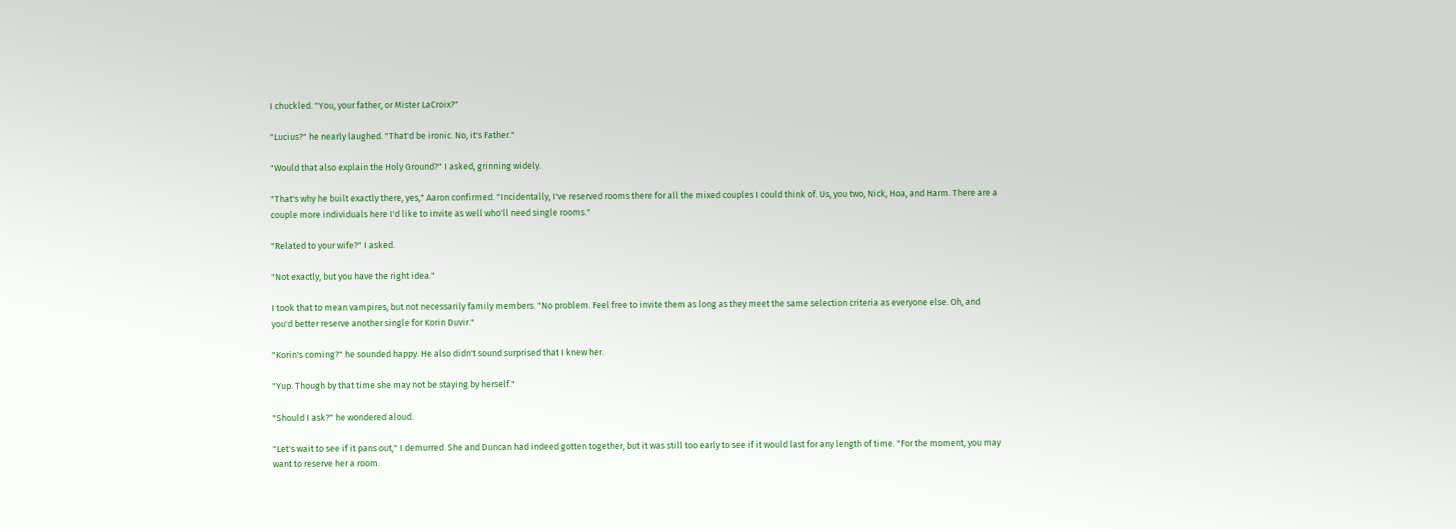I chuckled. "You, your father, or Mister LaCroix?"

"Lucius?" he nearly laughed. "That'd be ironic. No, it's Father."

"Would that also explain the Holy Ground?" I asked, grinning widely.

"That's why he built exactly there, yes," Aaron confirmed. "Incidentally, I've reserved rooms there for all the mixed couples I could think of. Us, you two, Nick, Hoa, and Harm. There are a couple more individuals here I'd like to invite as well who'll need single rooms."

"Related to your wife?" I asked.

"Not exactly, but you have the right idea."

I took that to mean vampires, but not necessarily family members. "No problem. Feel free to invite them as long as they meet the same selection criteria as everyone else. Oh, and you'd better reserve another single for Korin Duvir."

"Korin's coming?" he sounded happy. He also didn't sound surprised that I knew her.

"Yup. Though by that time she may not be staying by herself."

"Should I ask?" he wondered aloud.

"Let's wait to see if it pans out," I demurred. She and Duncan had indeed gotten together, but it was still too early to see if it would last for any length of time. "For the moment, you may want to reserve her a room.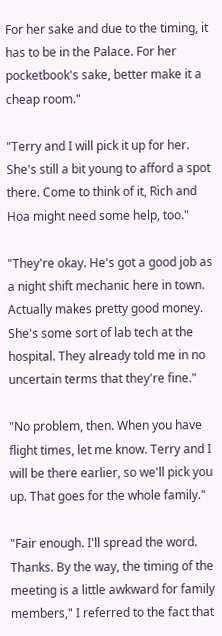For her sake and due to the timing, it has to be in the Palace. For her pocketbook's sake, better make it a cheap room."

"Terry and I will pick it up for her. She's still a bit young to afford a spot there. Come to think of it, Rich and Hoa might need some help, too."

"They're okay. He's got a good job as a night shift mechanic here in town. Actually makes pretty good money. She's some sort of lab tech at the hospital. They already told me in no uncertain terms that they're fine."

"No problem, then. When you have flight times, let me know. Terry and I will be there earlier, so we'll pick you up. That goes for the whole family."

"Fair enough. I'll spread the word. Thanks. By the way, the timing of the meeting is a little awkward for family members," I referred to the fact that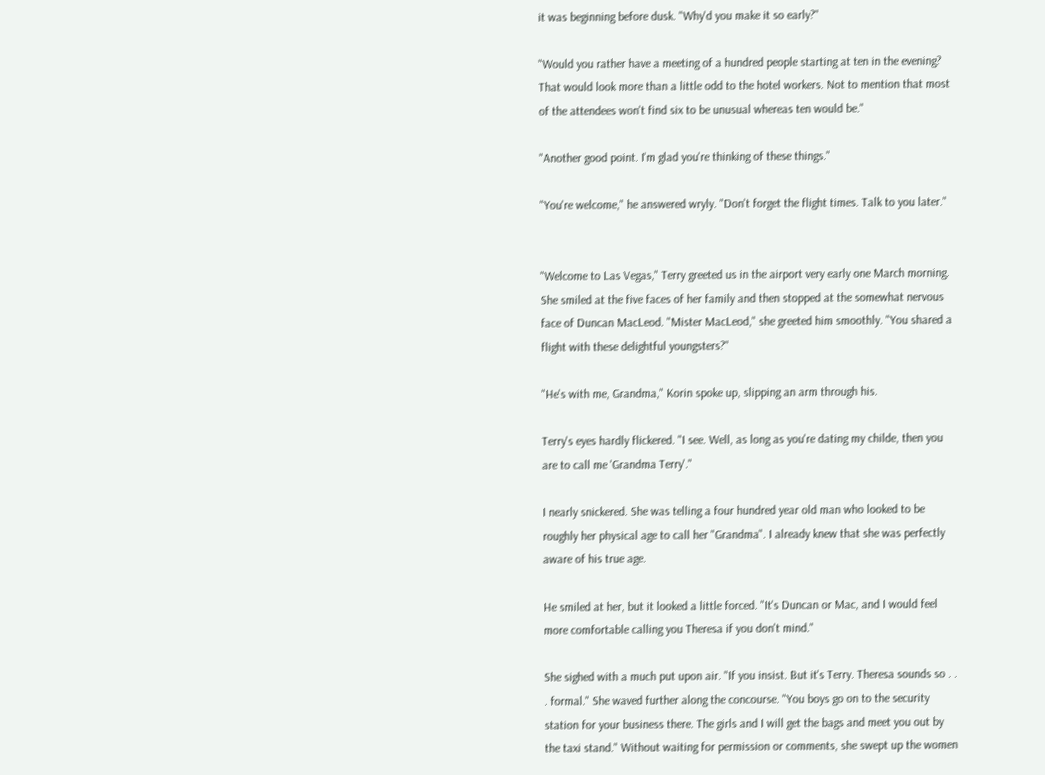it was beginning before dusk. "Why'd you make it so early?"

"Would you rather have a meeting of a hundred people starting at ten in the evening? That would look more than a little odd to the hotel workers. Not to mention that most of the attendees won't find six to be unusual whereas ten would be."

"Another good point. I'm glad you're thinking of these things."

"You're welcome," he answered wryly. "Don't forget the flight times. Talk to you later."


"Welcome to Las Vegas," Terry greeted us in the airport very early one March morning. She smiled at the five faces of her family and then stopped at the somewhat nervous face of Duncan MacLeod. "Mister MacLeod," she greeted him smoothly. "You shared a flight with these delightful youngsters?"

"He's with me, Grandma," Korin spoke up, slipping an arm through his.

Terry's eyes hardly flickered. "I see. Well, as long as you're dating my childe, then you are to call me 'Grandma Terry'."

I nearly snickered. She was telling a four hundred year old man who looked to be roughly her physical age to call her "Grandma". I already knew that she was perfectly aware of his true age.

He smiled at her, but it looked a little forced. "It's Duncan or Mac, and I would feel more comfortable calling you Theresa if you don't mind."

She sighed with a much put upon air. "If you insist. But it's Terry. Theresa sounds so . . . formal." She waved further along the concourse. "You boys go on to the security station for your business there. The girls and I will get the bags and meet you out by the taxi stand." Without waiting for permission or comments, she swept up the women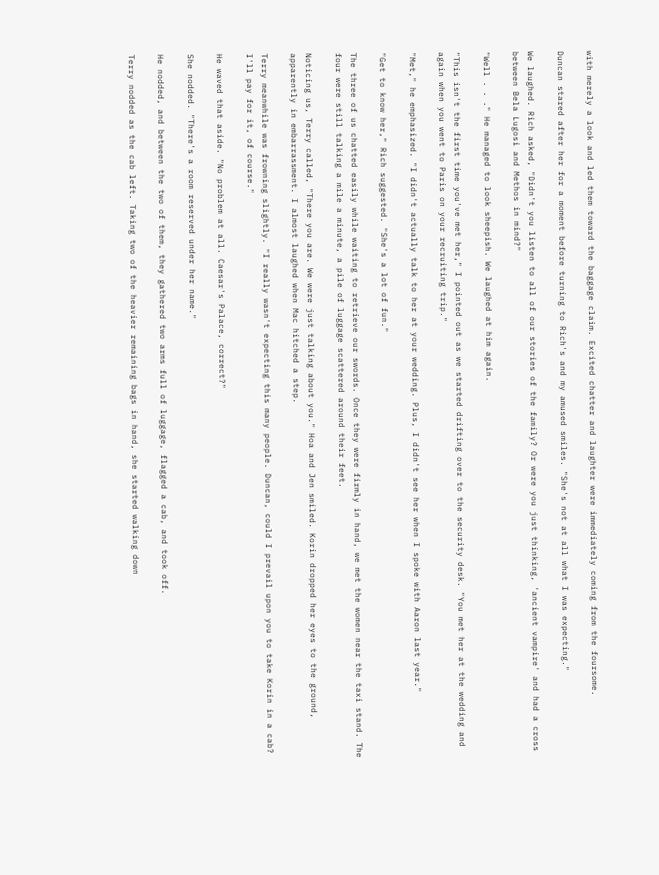with merely a look and led them toward the baggage claim. Excited chatter and laughter were immediately coming from the foursome.

Duncan stared after her for a moment before turning to Rich's and my amused smiles. "She's not at all what I was expecting."

We laughed. Rich asked, "Didn't you listen to all of our stories of the family? Or were you just thinking, 'ancient vampire' and had a cross between Bela Lugosi and Methos in mind?"

"Well . . ." He managed to look sheepish. We laughed at him again.

"This isn't the first time you've met her," I pointed out as we started drifting over to the security desk. "You met her at the wedding and again when you went to Paris on your recruiting trip."

"Met," he emphasized. "I didn't actually talk to her at your wedding. Plus, I didn't see her when I spoke with Aaron last year."

"Get to know her," Rich suggested. "She's a lot of fun."

The three of us chatted easily while waiting to retrieve our swords. Once they were firmly in hand, we met the women near the taxi stand. The four were still talking a mile a minute, a pile of luggage scattered around their feet.

Noticing us, Terry called, "There you are. We were just talking about you." Hoa and Jen smiled. Korin dropped her eyes to the ground, apparently in embarrassment. I almost laughed when Mac hitched a step.

Terry meanwhile was frowning slightly. "I really wasn't expecting this many people. Duncan, could I prevail upon you to take Korin in a cab? I'll pay for it, of course."

He waved that aside. "No problem at all. Caesar's Palace, correct?"

She nodded. "There's a room reserved under her name."

He nodded, and between the two of them, they gathered two arms full of luggage, flagged a cab, and took off.

Terry nodded as the cab left. Taking two of the heavier remaining bags in hand, she started walking down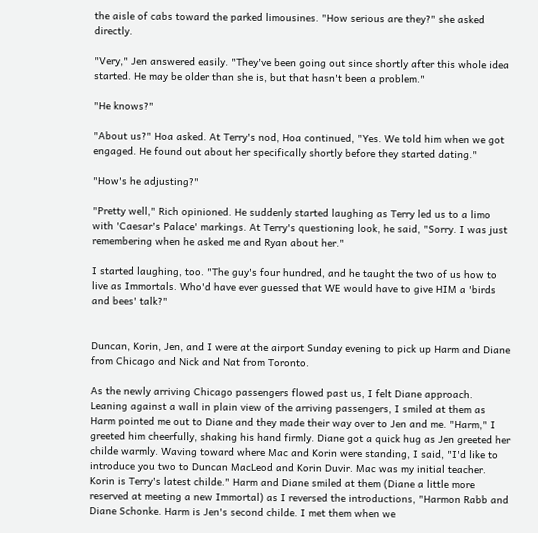the aisle of cabs toward the parked limousines. "How serious are they?" she asked directly.

"Very," Jen answered easily. "They've been going out since shortly after this whole idea started. He may be older than she is, but that hasn't been a problem."

"He knows?"

"About us?" Hoa asked. At Terry's nod, Hoa continued, "Yes. We told him when we got engaged. He found out about her specifically shortly before they started dating."

"How's he adjusting?"

"Pretty well," Rich opinioned. He suddenly started laughing as Terry led us to a limo with 'Caesar's Palace' markings. At Terry's questioning look, he said, "Sorry. I was just remembering when he asked me and Ryan about her."

I started laughing, too. "The guy's four hundred, and he taught the two of us how to live as Immortals. Who'd have ever guessed that WE would have to give HIM a 'birds and bees' talk?"


Duncan, Korin, Jen, and I were at the airport Sunday evening to pick up Harm and Diane from Chicago and Nick and Nat from Toronto.

As the newly arriving Chicago passengers flowed past us, I felt Diane approach. Leaning against a wall in plain view of the arriving passengers, I smiled at them as Harm pointed me out to Diane and they made their way over to Jen and me. "Harm," I greeted him cheerfully, shaking his hand firmly. Diane got a quick hug as Jen greeted her childe warmly. Waving toward where Mac and Korin were standing, I said, "I'd like to introduce you two to Duncan MacLeod and Korin Duvir. Mac was my initial teacher. Korin is Terry's latest childe." Harm and Diane smiled at them (Diane a little more reserved at meeting a new Immortal) as I reversed the introductions, "Harmon Rabb and Diane Schonke. Harm is Jen's second childe. I met them when we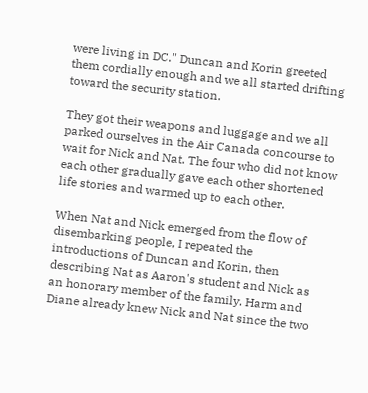were living in DC." Duncan and Korin greeted them cordially enough and we all started drifting toward the security station.

They got their weapons and luggage and we all parked ourselves in the Air Canada concourse to wait for Nick and Nat. The four who did not know each other gradually gave each other shortened life stories and warmed up to each other.

When Nat and Nick emerged from the flow of disembarking people, I repeated the introductions of Duncan and Korin, then describing Nat as Aaron's student and Nick as an honorary member of the family. Harm and Diane already knew Nick and Nat since the two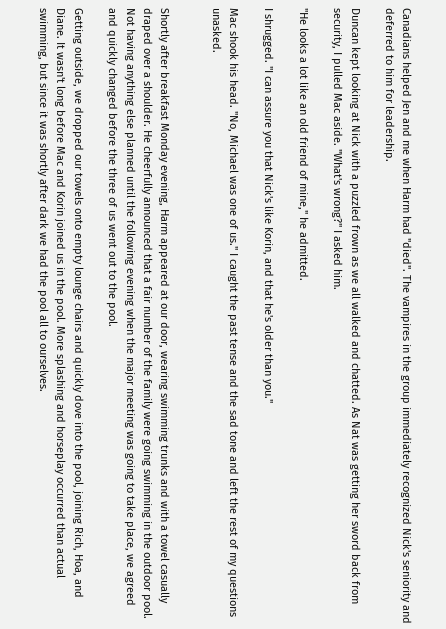Canadians helped Jen and me when Harm had "died". The vampires in the group immediately recognized Nick's seniority and deferred to him for leadership.

Duncan kept looking at Nick with a puzzled frown as we all walked and chatted. As Nat was getting her sword back from security, I pulled Mac aside. "What's wrong?" I asked him.

"He looks a lot like an old friend of mine," he admitted.

I shrugged. "I can assure you that Nick's like Korin, and that he's older than you."

Mac shook his head. "No, Michael was one of us." I caught the past tense and the sad tone and left the rest of my questions unasked.


Shortly after breakfast Monday evening, Harm appeared at our door, wearing swimming trunks and with a towel casually draped over a shoulder. He cheerfully announced that a fair number of the family were going swimming in the outdoor pool. Not having anything else planned until the following evening when the major meeting was going to take place, we agreed and quickly changed before the three of us went out to the pool.

Getting outside, we dropped our towels onto empty lounge chairs and quickly dove into the pool, joining Rich, Hoa, and Diane. It wasn't long before Mac and Korin joined us in the pool. More splashing and horseplay occurred than actual swimming, but since it was shortly after dark we had the pool all to ourselves.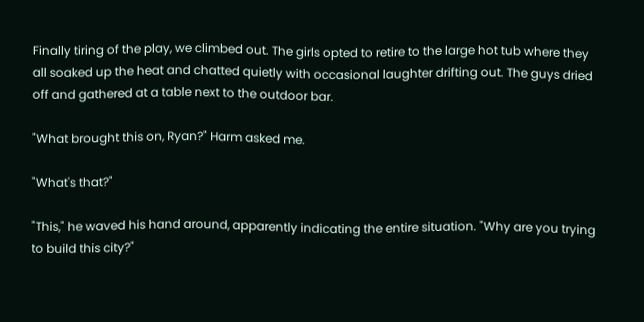Finally tiring of the play, we climbed out. The girls opted to retire to the large hot tub where they all soaked up the heat and chatted quietly with occasional laughter drifting out. The guys dried off and gathered at a table next to the outdoor bar.

"What brought this on, Ryan?" Harm asked me.

"What's that?"

"This," he waved his hand around, apparently indicating the entire situation. "Why are you trying to build this city?"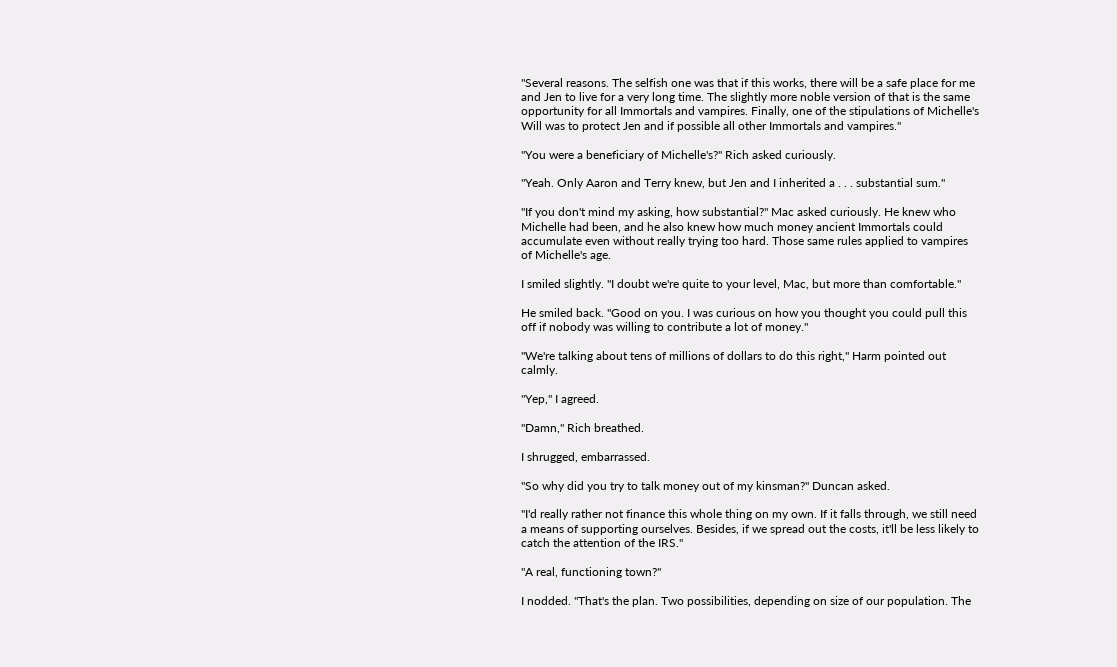"Several reasons. The selfish one was that if this works, there will be a safe place for me and Jen to live for a very long time. The slightly more noble version of that is the same opportunity for all Immortals and vampires. Finally, one of the stipulations of Michelle's Will was to protect Jen and if possible all other Immortals and vampires."

"You were a beneficiary of Michelle's?" Rich asked curiously.

"Yeah. Only Aaron and Terry knew, but Jen and I inherited a . . . substantial sum."

"If you don't mind my asking, how substantial?" Mac asked curiously. He knew who Michelle had been, and he also knew how much money ancient Immortals could accumulate even without really trying too hard. Those same rules applied to vampires of Michelle's age.

I smiled slightly. "I doubt we're quite to your level, Mac, but more than comfortable."

He smiled back. "Good on you. I was curious on how you thought you could pull this off if nobody was willing to contribute a lot of money."

"We're talking about tens of millions of dollars to do this right," Harm pointed out calmly.

"Yep," I agreed.

"Damn," Rich breathed.

I shrugged, embarrassed.

"So why did you try to talk money out of my kinsman?" Duncan asked.

"I'd really rather not finance this whole thing on my own. If it falls through, we still need a means of supporting ourselves. Besides, if we spread out the costs, it'll be less likely to catch the attention of the IRS."

"A real, functioning town?"

I nodded. "That's the plan. Two possibilities, depending on size of our population. The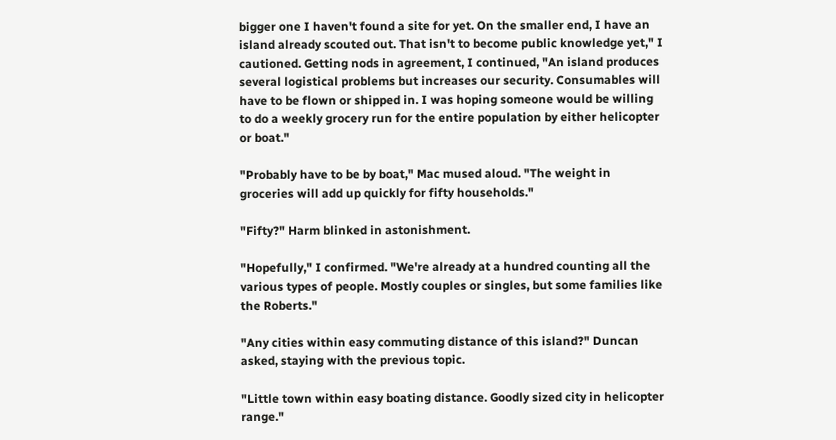bigger one I haven't found a site for yet. On the smaller end, I have an island already scouted out. That isn't to become public knowledge yet," I cautioned. Getting nods in agreement, I continued, "An island produces several logistical problems but increases our security. Consumables will have to be flown or shipped in. I was hoping someone would be willing to do a weekly grocery run for the entire population by either helicopter or boat."

"Probably have to be by boat," Mac mused aloud. "The weight in groceries will add up quickly for fifty households."

"Fifty?" Harm blinked in astonishment.

"Hopefully," I confirmed. "We're already at a hundred counting all the various types of people. Mostly couples or singles, but some families like the Roberts."

"Any cities within easy commuting distance of this island?" Duncan asked, staying with the previous topic.

"Little town within easy boating distance. Goodly sized city in helicopter range."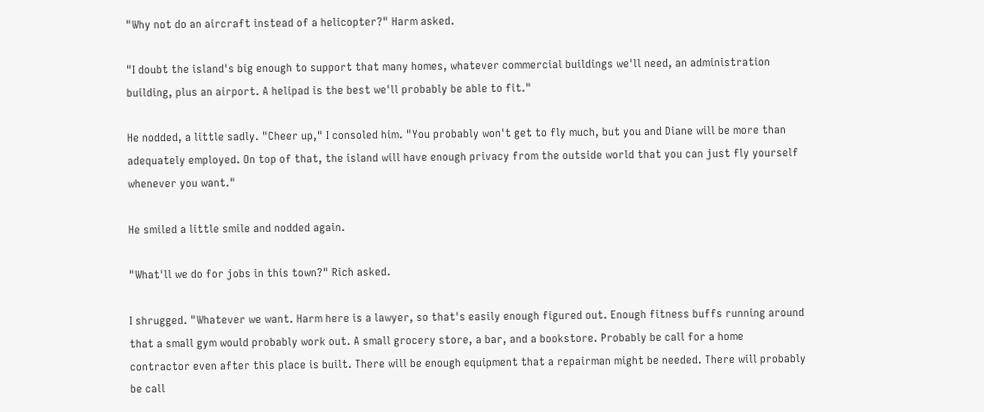"Why not do an aircraft instead of a helicopter?" Harm asked.

"I doubt the island's big enough to support that many homes, whatever commercial buildings we'll need, an administration building, plus an airport. A helipad is the best we'll probably be able to fit."

He nodded, a little sadly. "Cheer up," I consoled him. "You probably won't get to fly much, but you and Diane will be more than adequately employed. On top of that, the island will have enough privacy from the outside world that you can just fly yourself whenever you want."

He smiled a little smile and nodded again.

"What'll we do for jobs in this town?" Rich asked.

I shrugged. "Whatever we want. Harm here is a lawyer, so that's easily enough figured out. Enough fitness buffs running around that a small gym would probably work out. A small grocery store, a bar, and a bookstore. Probably be call for a home contractor even after this place is built. There will be enough equipment that a repairman might be needed. There will probably be call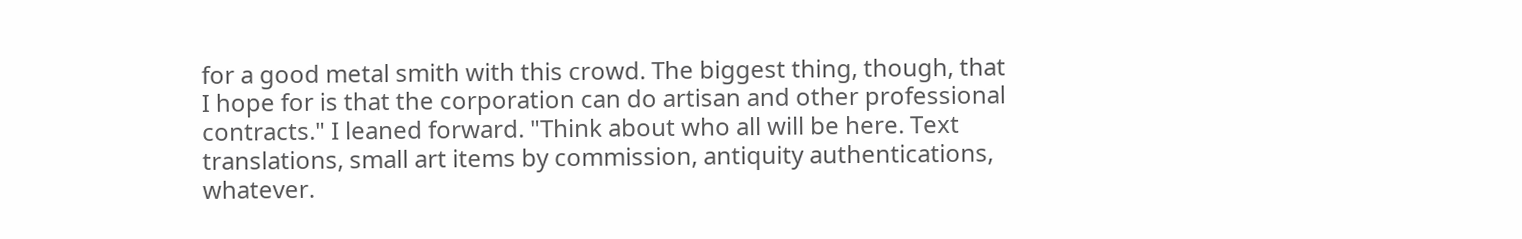for a good metal smith with this crowd. The biggest thing, though, that I hope for is that the corporation can do artisan and other professional contracts." I leaned forward. "Think about who all will be here. Text translations, small art items by commission, antiquity authentications, whatever.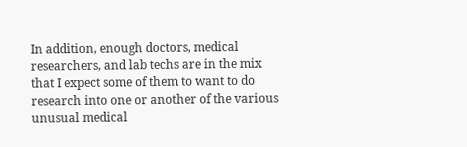In addition, enough doctors, medical researchers, and lab techs are in the mix that I expect some of them to want to do research into one or another of the various unusual medical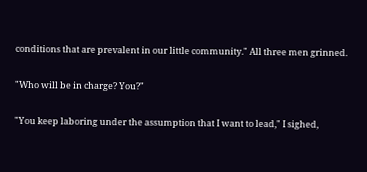conditions that are prevalent in our little community." All three men grinned.

"Who will be in charge? You?"

"You keep laboring under the assumption that I want to lead," I sighed,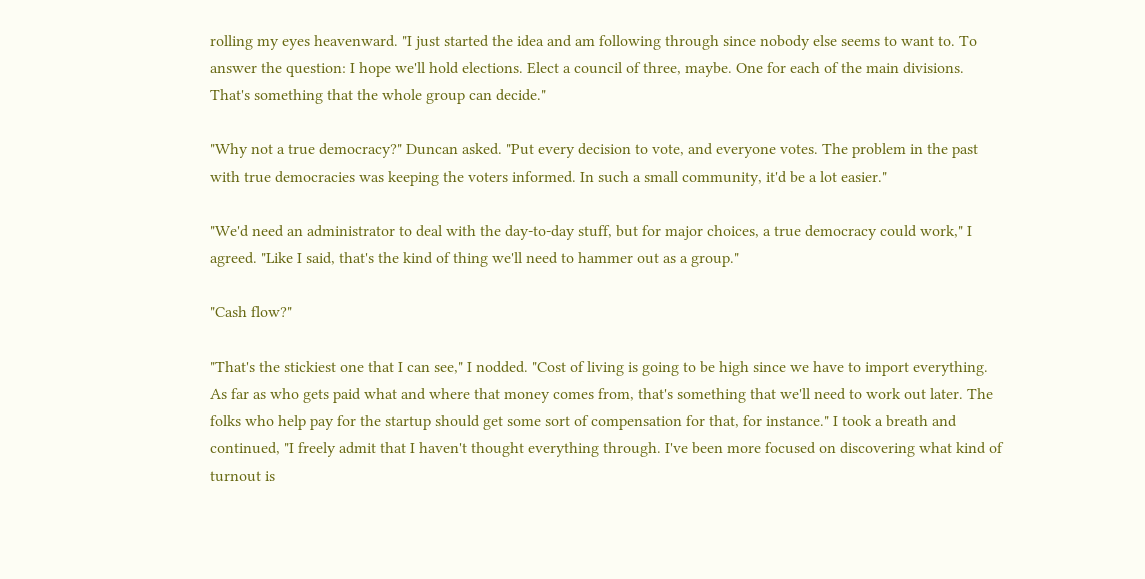rolling my eyes heavenward. "I just started the idea and am following through since nobody else seems to want to. To answer the question: I hope we'll hold elections. Elect a council of three, maybe. One for each of the main divisions. That's something that the whole group can decide."

"Why not a true democracy?" Duncan asked. "Put every decision to vote, and everyone votes. The problem in the past with true democracies was keeping the voters informed. In such a small community, it'd be a lot easier."

"We'd need an administrator to deal with the day-to-day stuff, but for major choices, a true democracy could work," I agreed. "Like I said, that's the kind of thing we'll need to hammer out as a group."

"Cash flow?"

"That's the stickiest one that I can see," I nodded. "Cost of living is going to be high since we have to import everything. As far as who gets paid what and where that money comes from, that's something that we'll need to work out later. The folks who help pay for the startup should get some sort of compensation for that, for instance." I took a breath and continued, "I freely admit that I haven't thought everything through. I've been more focused on discovering what kind of turnout is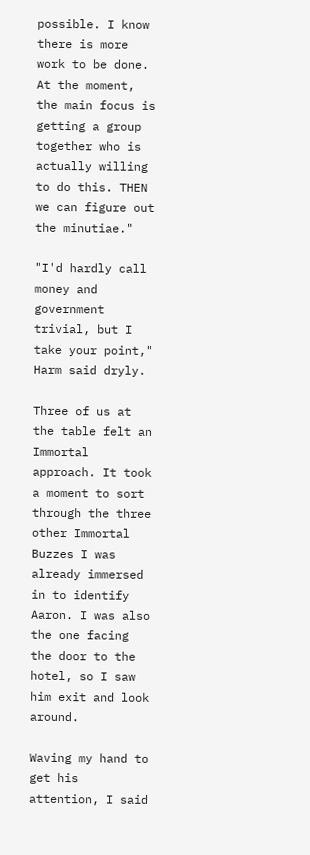possible. I know there is more work to be done. At the moment, the main focus is getting a group together who is actually willing to do this. THEN we can figure out the minutiae."

"I'd hardly call money and government trivial, but I take your point," Harm said dryly.

Three of us at the table felt an Immortal approach. It took a moment to sort through the three other Immortal Buzzes I was already immersed in to identify Aaron. I was also the one facing the door to the hotel, so I saw him exit and look around.

Waving my hand to get his attention, I said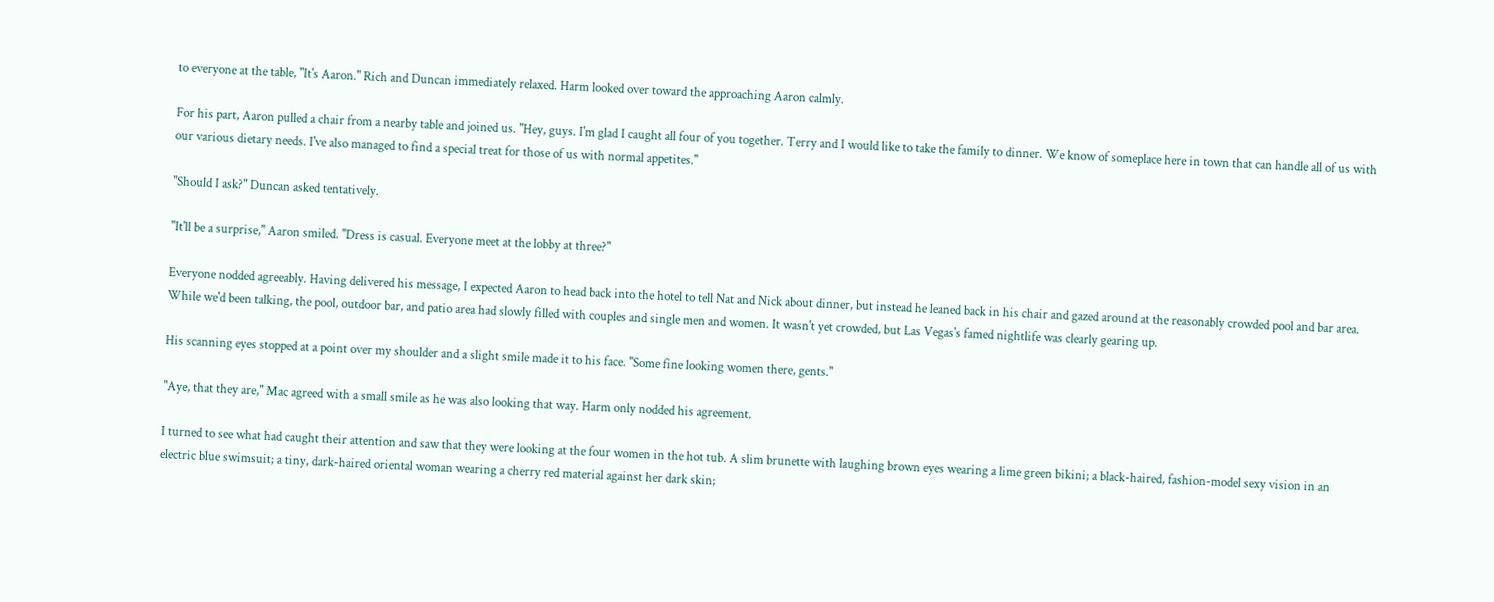to everyone at the table, "It's Aaron." Rich and Duncan immediately relaxed. Harm looked over toward the approaching Aaron calmly.

For his part, Aaron pulled a chair from a nearby table and joined us. "Hey, guys. I'm glad I caught all four of you together. Terry and I would like to take the family to dinner. We know of someplace here in town that can handle all of us with our various dietary needs. I've also managed to find a special treat for those of us with normal appetites."

"Should I ask?" Duncan asked tentatively.

"It'll be a surprise," Aaron smiled. "Dress is casual. Everyone meet at the lobby at three?"

Everyone nodded agreeably. Having delivered his message, I expected Aaron to head back into the hotel to tell Nat and Nick about dinner, but instead he leaned back in his chair and gazed around at the reasonably crowded pool and bar area. While we'd been talking, the pool, outdoor bar, and patio area had slowly filled with couples and single men and women. It wasn't yet crowded, but Las Vegas's famed nightlife was clearly gearing up.

His scanning eyes stopped at a point over my shoulder and a slight smile made it to his face. "Some fine looking women there, gents."

"Aye, that they are," Mac agreed with a small smile as he was also looking that way. Harm only nodded his agreement.

I turned to see what had caught their attention and saw that they were looking at the four women in the hot tub. A slim brunette with laughing brown eyes wearing a lime green bikini; a black-haired, fashion-model sexy vision in an electric blue swimsuit; a tiny, dark-haired oriental woman wearing a cherry red material against her dark skin;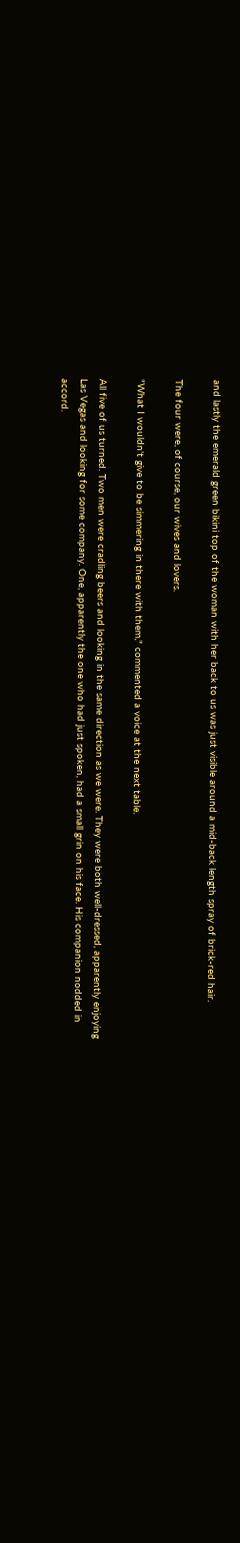and lastly the emerald green bikini top of the woman with her back to us was just visible around a mid-back length spray of brick-red hair.

The four were, of course, our wives and lovers.

"What I wouldn't give to be simmering in there with them," commented a voice at the next table.

All five of us turned. Two men were cradling beers and looking in the same direction as we were. They were both well-dressed, apparently enjoying Las Vegas and looking for some company. One, apparently the one who had just spoken, had a small grin on his face. His companion nodded in accord.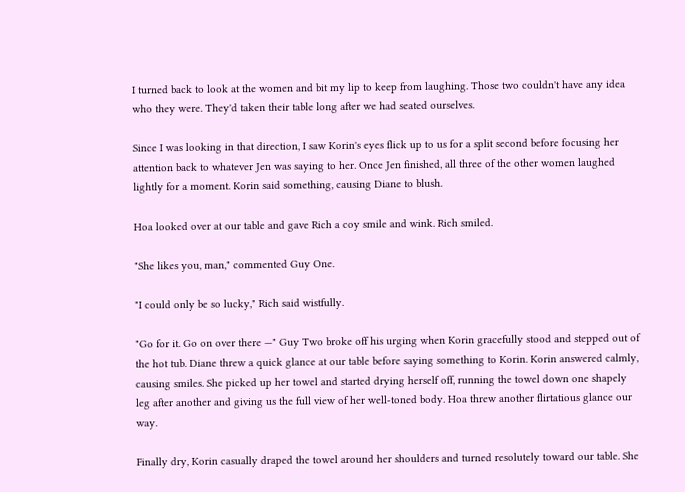I turned back to look at the women and bit my lip to keep from laughing. Those two couldn't have any idea who they were. They'd taken their table long after we had seated ourselves.

Since I was looking in that direction, I saw Korin's eyes flick up to us for a split second before focusing her attention back to whatever Jen was saying to her. Once Jen finished, all three of the other women laughed lightly for a moment. Korin said something, causing Diane to blush.

Hoa looked over at our table and gave Rich a coy smile and wink. Rich smiled.

"She likes you, man," commented Guy One.

"I could only be so lucky," Rich said wistfully.

"Go for it. Go on over there —" Guy Two broke off his urging when Korin gracefully stood and stepped out of the hot tub. Diane threw a quick glance at our table before saying something to Korin. Korin answered calmly, causing smiles. She picked up her towel and started drying herself off, running the towel down one shapely leg after another and giving us the full view of her well-toned body. Hoa threw another flirtatious glance our way.

Finally dry, Korin casually draped the towel around her shoulders and turned resolutely toward our table. She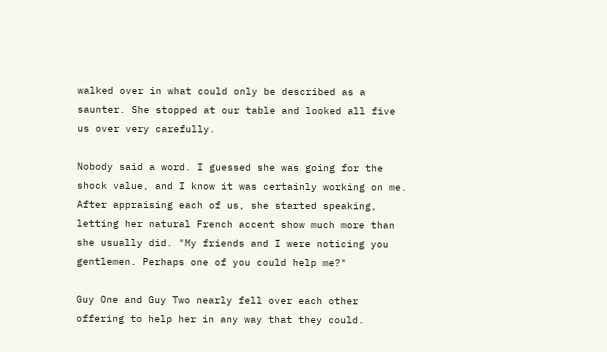walked over in what could only be described as a saunter. She stopped at our table and looked all five us over very carefully.

Nobody said a word. I guessed she was going for the shock value, and I know it was certainly working on me. After appraising each of us, she started speaking, letting her natural French accent show much more than she usually did. "My friends and I were noticing you gentlemen. Perhaps one of you could help me?"

Guy One and Guy Two nearly fell over each other offering to help her in any way that they could.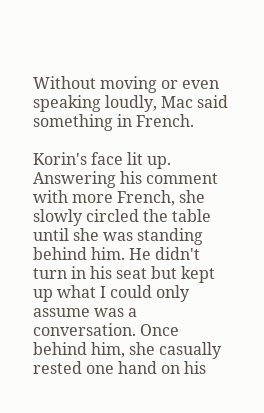Without moving or even speaking loudly, Mac said something in French.

Korin's face lit up. Answering his comment with more French, she slowly circled the table until she was standing behind him. He didn't turn in his seat but kept up what I could only assume was a conversation. Once behind him, she casually rested one hand on his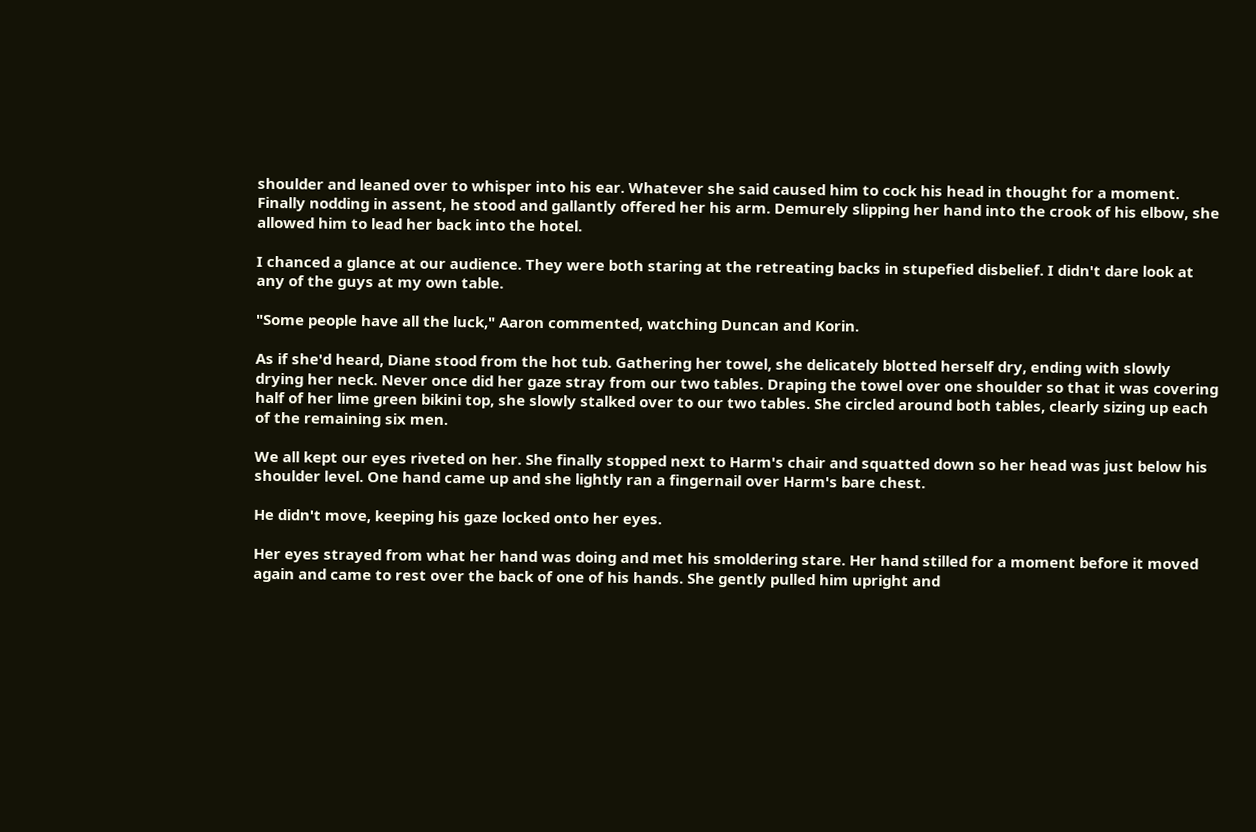shoulder and leaned over to whisper into his ear. Whatever she said caused him to cock his head in thought for a moment. Finally nodding in assent, he stood and gallantly offered her his arm. Demurely slipping her hand into the crook of his elbow, she allowed him to lead her back into the hotel.

I chanced a glance at our audience. They were both staring at the retreating backs in stupefied disbelief. I didn't dare look at any of the guys at my own table.

"Some people have all the luck," Aaron commented, watching Duncan and Korin.

As if she'd heard, Diane stood from the hot tub. Gathering her towel, she delicately blotted herself dry, ending with slowly drying her neck. Never once did her gaze stray from our two tables. Draping the towel over one shoulder so that it was covering half of her lime green bikini top, she slowly stalked over to our two tables. She circled around both tables, clearly sizing up each of the remaining six men.

We all kept our eyes riveted on her. She finally stopped next to Harm's chair and squatted down so her head was just below his shoulder level. One hand came up and she lightly ran a fingernail over Harm's bare chest.

He didn't move, keeping his gaze locked onto her eyes.

Her eyes strayed from what her hand was doing and met his smoldering stare. Her hand stilled for a moment before it moved again and came to rest over the back of one of his hands. She gently pulled him upright and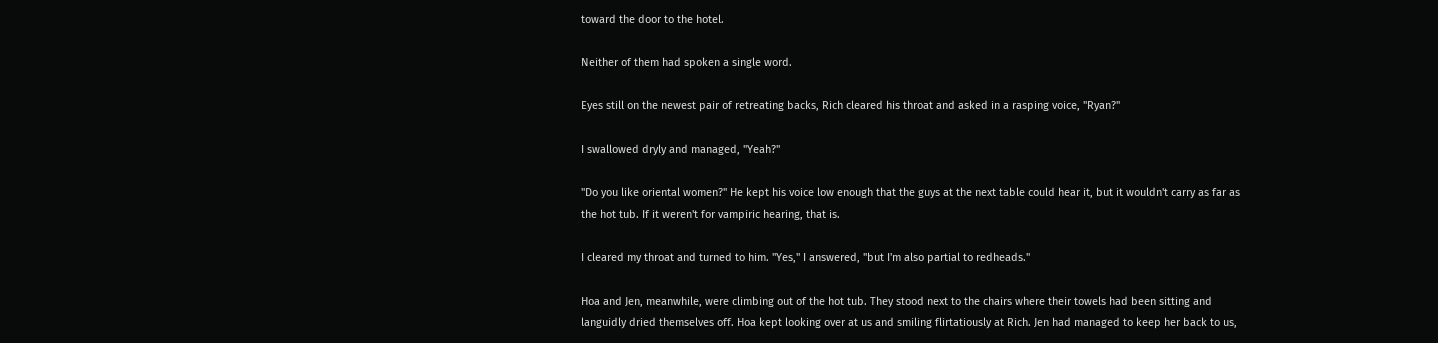toward the door to the hotel.

Neither of them had spoken a single word.

Eyes still on the newest pair of retreating backs, Rich cleared his throat and asked in a rasping voice, "Ryan?"

I swallowed dryly and managed, "Yeah?"

"Do you like oriental women?" He kept his voice low enough that the guys at the next table could hear it, but it wouldn't carry as far as the hot tub. If it weren't for vampiric hearing, that is.

I cleared my throat and turned to him. "Yes," I answered, "but I'm also partial to redheads."

Hoa and Jen, meanwhile, were climbing out of the hot tub. They stood next to the chairs where their towels had been sitting and languidly dried themselves off. Hoa kept looking over at us and smiling flirtatiously at Rich. Jen had managed to keep her back to us,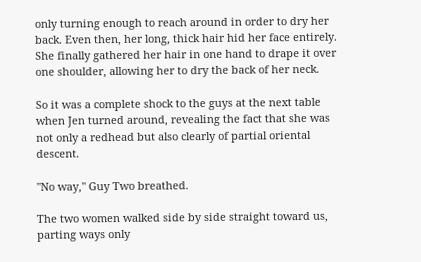only turning enough to reach around in order to dry her back. Even then, her long, thick hair hid her face entirely. She finally gathered her hair in one hand to drape it over one shoulder, allowing her to dry the back of her neck.

So it was a complete shock to the guys at the next table when Jen turned around, revealing the fact that she was not only a redhead but also clearly of partial oriental descent.

"No way," Guy Two breathed.

The two women walked side by side straight toward us, parting ways only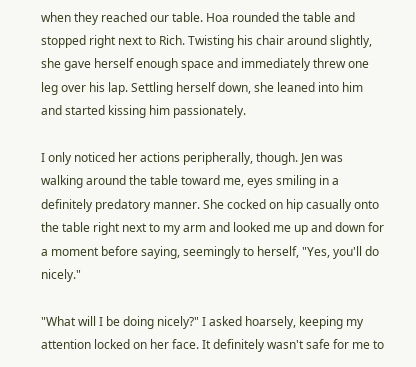when they reached our table. Hoa rounded the table and stopped right next to Rich. Twisting his chair around slightly, she gave herself enough space and immediately threw one leg over his lap. Settling herself down, she leaned into him and started kissing him passionately.

I only noticed her actions peripherally, though. Jen was walking around the table toward me, eyes smiling in a definitely predatory manner. She cocked on hip casually onto the table right next to my arm and looked me up and down for a moment before saying, seemingly to herself, "Yes, you'll do nicely."

"What will I be doing nicely?" I asked hoarsely, keeping my attention locked on her face. It definitely wasn't safe for me to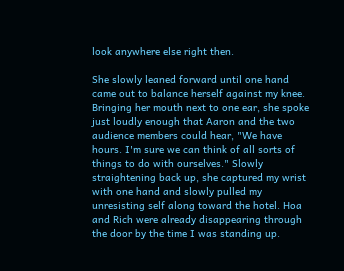look anywhere else right then.

She slowly leaned forward until one hand came out to balance herself against my knee. Bringing her mouth next to one ear, she spoke just loudly enough that Aaron and the two audience members could hear, "We have hours. I'm sure we can think of all sorts of things to do with ourselves." Slowly straightening back up, she captured my wrist with one hand and slowly pulled my unresisting self along toward the hotel. Hoa and Rich were already disappearing through the door by the time I was standing up.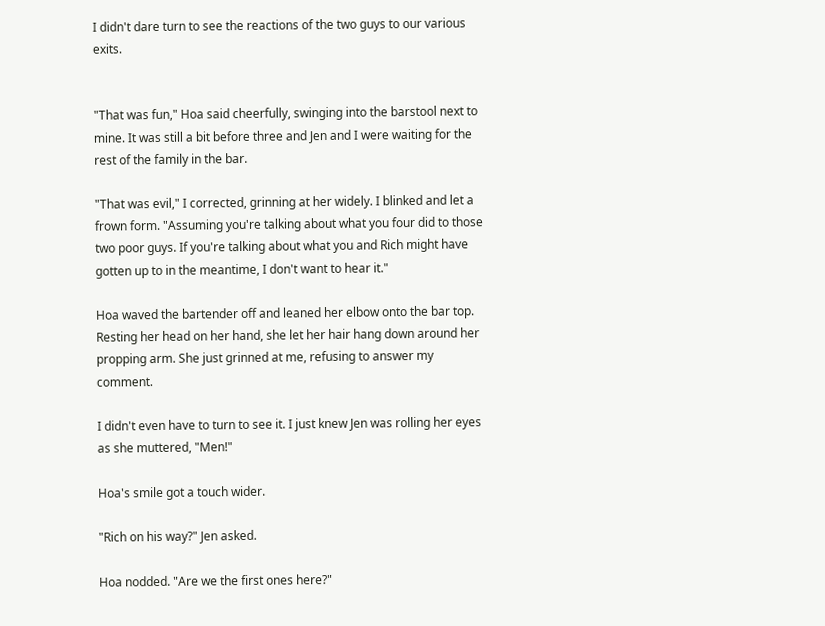I didn't dare turn to see the reactions of the two guys to our various exits.


"That was fun," Hoa said cheerfully, swinging into the barstool next to mine. It was still a bit before three and Jen and I were waiting for the rest of the family in the bar.

"That was evil," I corrected, grinning at her widely. I blinked and let a frown form. "Assuming you're talking about what you four did to those two poor guys. If you're talking about what you and Rich might have gotten up to in the meantime, I don't want to hear it."

Hoa waved the bartender off and leaned her elbow onto the bar top. Resting her head on her hand, she let her hair hang down around her propping arm. She just grinned at me, refusing to answer my comment.

I didn't even have to turn to see it. I just knew Jen was rolling her eyes as she muttered, "Men!"

Hoa's smile got a touch wider.

"Rich on his way?" Jen asked.

Hoa nodded. "Are we the first ones here?"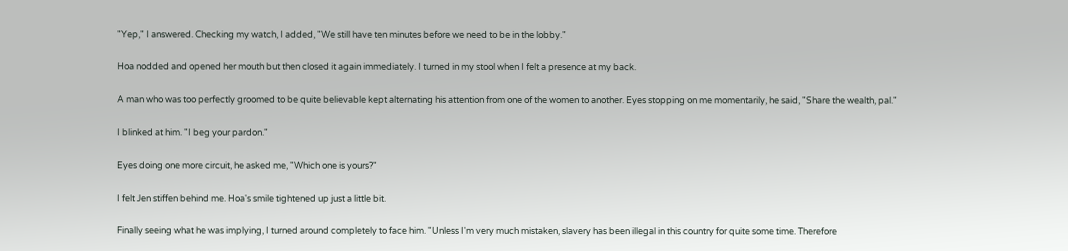"Yep," I answered. Checking my watch, I added, "We still have ten minutes before we need to be in the lobby."

Hoa nodded and opened her mouth but then closed it again immediately. I turned in my stool when I felt a presence at my back.

A man who was too perfectly groomed to be quite believable kept alternating his attention from one of the women to another. Eyes stopping on me momentarily, he said, "Share the wealth, pal."

I blinked at him. "I beg your pardon."

Eyes doing one more circuit, he asked me, "Which one is yours?"

I felt Jen stiffen behind me. Hoa's smile tightened up just a little bit.

Finally seeing what he was implying, I turned around completely to face him. "Unless I'm very much mistaken, slavery has been illegal in this country for quite some time. Therefore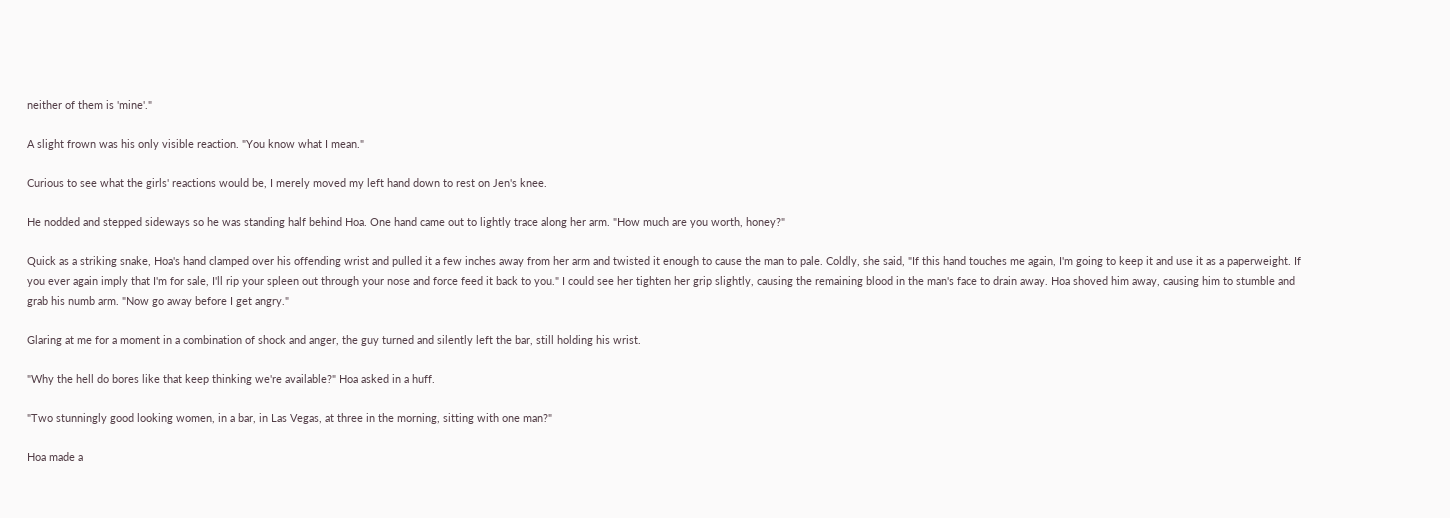neither of them is 'mine'."

A slight frown was his only visible reaction. "You know what I mean."

Curious to see what the girls' reactions would be, I merely moved my left hand down to rest on Jen's knee.

He nodded and stepped sideways so he was standing half behind Hoa. One hand came out to lightly trace along her arm. "How much are you worth, honey?"

Quick as a striking snake, Hoa's hand clamped over his offending wrist and pulled it a few inches away from her arm and twisted it enough to cause the man to pale. Coldly, she said, "If this hand touches me again, I'm going to keep it and use it as a paperweight. If you ever again imply that I'm for sale, I'll rip your spleen out through your nose and force feed it back to you." I could see her tighten her grip slightly, causing the remaining blood in the man's face to drain away. Hoa shoved him away, causing him to stumble and grab his numb arm. "Now go away before I get angry."

Glaring at me for a moment in a combination of shock and anger, the guy turned and silently left the bar, still holding his wrist.

"Why the hell do bores like that keep thinking we're available?" Hoa asked in a huff.

"Two stunningly good looking women, in a bar, in Las Vegas, at three in the morning, sitting with one man?"

Hoa made a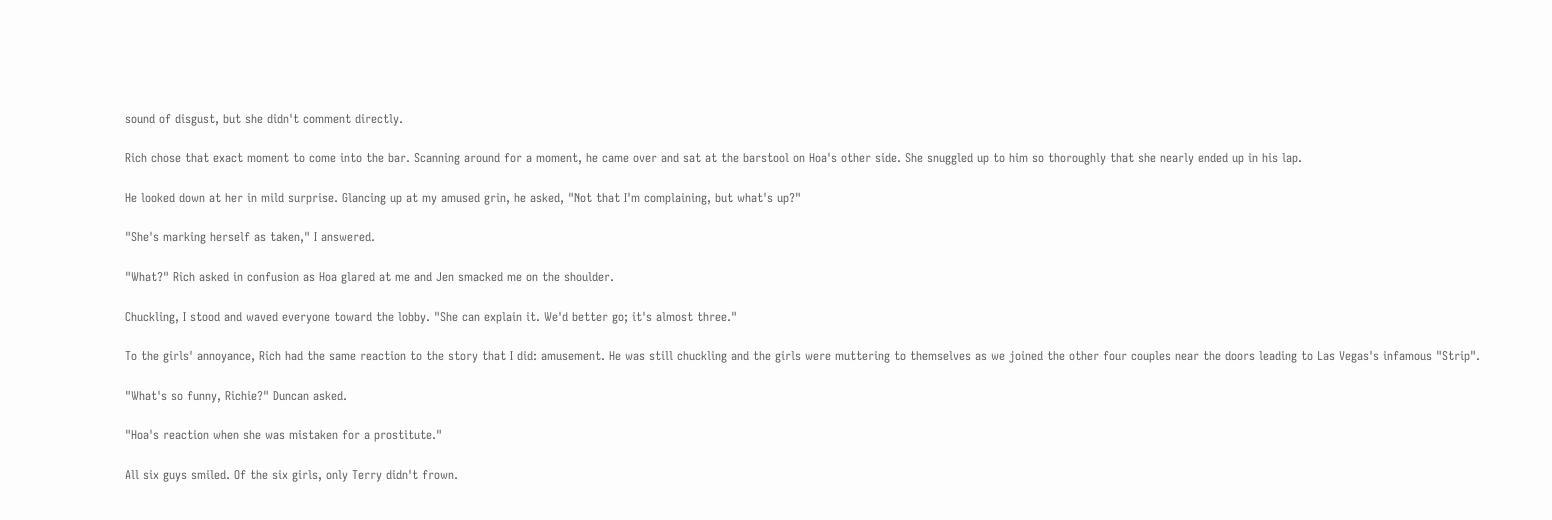sound of disgust, but she didn't comment directly.

Rich chose that exact moment to come into the bar. Scanning around for a moment, he came over and sat at the barstool on Hoa's other side. She snuggled up to him so thoroughly that she nearly ended up in his lap.

He looked down at her in mild surprise. Glancing up at my amused grin, he asked, "Not that I'm complaining, but what's up?"

"She's marking herself as taken," I answered.

"What?" Rich asked in confusion as Hoa glared at me and Jen smacked me on the shoulder.

Chuckling, I stood and waved everyone toward the lobby. "She can explain it. We'd better go; it's almost three."

To the girls' annoyance, Rich had the same reaction to the story that I did: amusement. He was still chuckling and the girls were muttering to themselves as we joined the other four couples near the doors leading to Las Vegas's infamous "Strip".

"What's so funny, Richie?" Duncan asked.

"Hoa's reaction when she was mistaken for a prostitute."

All six guys smiled. Of the six girls, only Terry didn't frown.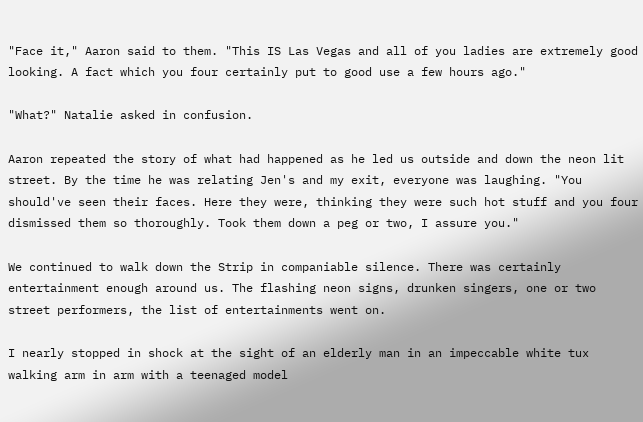"Face it," Aaron said to them. "This IS Las Vegas and all of you ladies are extremely good looking. A fact which you four certainly put to good use a few hours ago."

"What?" Natalie asked in confusion.

Aaron repeated the story of what had happened as he led us outside and down the neon lit street. By the time he was relating Jen's and my exit, everyone was laughing. "You should've seen their faces. Here they were, thinking they were such hot stuff and you four dismissed them so thoroughly. Took them down a peg or two, I assure you."

We continued to walk down the Strip in companiable silence. There was certainly entertainment enough around us. The flashing neon signs, drunken singers, one or two street performers, the list of entertainments went on.

I nearly stopped in shock at the sight of an elderly man in an impeccable white tux walking arm in arm with a teenaged model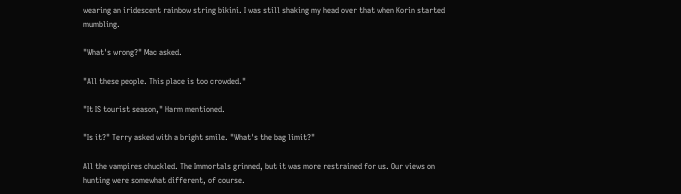wearing an iridescent rainbow string bikini. I was still shaking my head over that when Korin started mumbling.

"What's wrong?" Mac asked.

"All these people. This place is too crowded."

"It IS tourist season," Harm mentioned.

"Is it?" Terry asked with a bright smile. "What's the bag limit?"

All the vampires chuckled. The Immortals grinned, but it was more restrained for us. Our views on hunting were somewhat different, of course.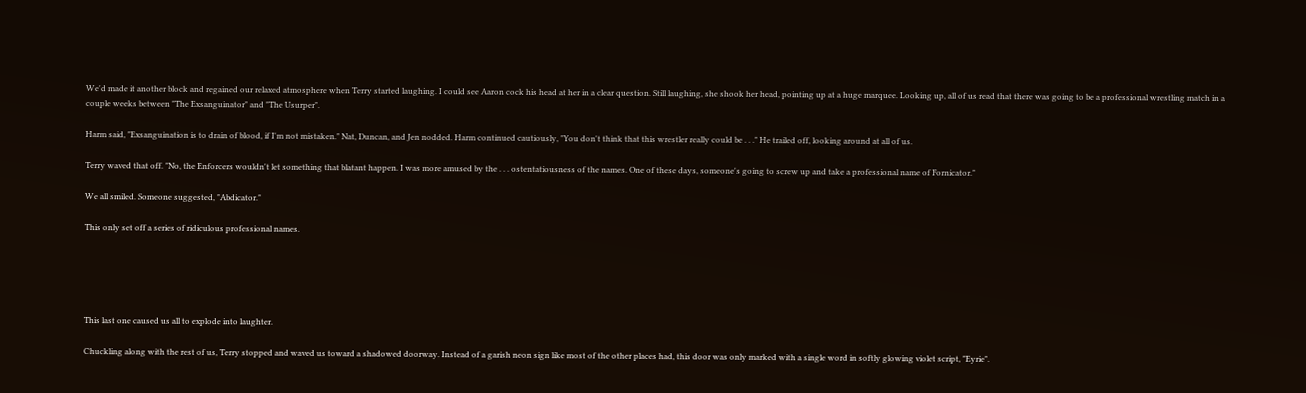We'd made it another block and regained our relaxed atmosphere when Terry started laughing. I could see Aaron cock his head at her in a clear question. Still laughing, she shook her head, pointing up at a huge marquee. Looking up, all of us read that there was going to be a professional wrestling match in a couple weeks between "The Exsanguinator" and "The Usurper".

Harm said, "Exsanguination is to drain of blood, if I'm not mistaken." Nat, Duncan, and Jen nodded. Harm continued cautiously, "You don't think that this wrestler really could be . . ." He trailed off, looking around at all of us.

Terry waved that off. "No, the Enforcers wouldn't let something that blatant happen. I was more amused by the . . . ostentatiousness of the names. One of these days, someone's going to screw up and take a professional name of Fornicator."

We all smiled. Someone suggested, "Abdicator."

This only set off a series of ridiculous professional names.





This last one caused us all to explode into laughter.

Chuckling along with the rest of us, Terry stopped and waved us toward a shadowed doorway. Instead of a garish neon sign like most of the other places had, this door was only marked with a single word in softly glowing violet script, "Eyrie".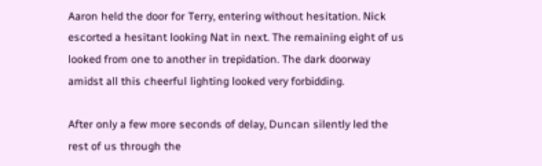Aaron held the door for Terry, entering without hesitation. Nick escorted a hesitant looking Nat in next. The remaining eight of us looked from one to another in trepidation. The dark doorway amidst all this cheerful lighting looked very forbidding.

After only a few more seconds of delay, Duncan silently led the rest of us through the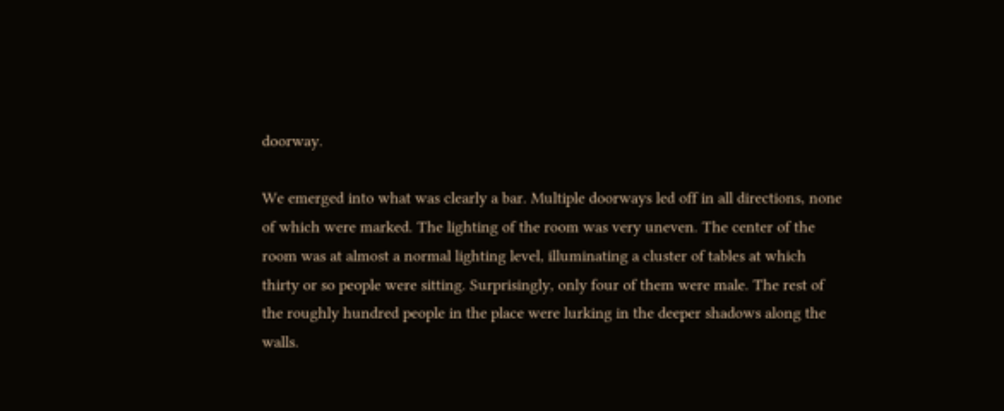doorway.

We emerged into what was clearly a bar. Multiple doorways led off in all directions, none of which were marked. The lighting of the room was very uneven. The center of the room was at almost a normal lighting level, illuminating a cluster of tables at which thirty or so people were sitting. Surprisingly, only four of them were male. The rest of the roughly hundred people in the place were lurking in the deeper shadows along the walls.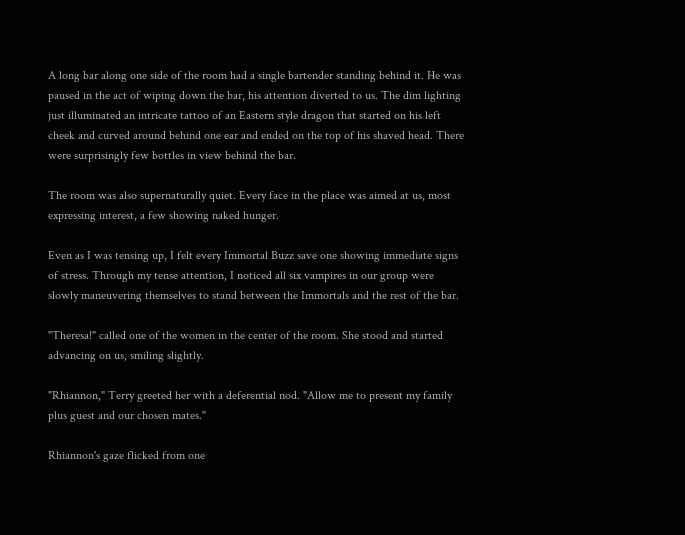A long bar along one side of the room had a single bartender standing behind it. He was paused in the act of wiping down the bar, his attention diverted to us. The dim lighting just illuminated an intricate tattoo of an Eastern style dragon that started on his left cheek and curved around behind one ear and ended on the top of his shaved head. There were surprisingly few bottles in view behind the bar.

The room was also supernaturally quiet. Every face in the place was aimed at us, most expressing interest, a few showing naked hunger.

Even as I was tensing up, I felt every Immortal Buzz save one showing immediate signs of stress. Through my tense attention, I noticed all six vampires in our group were slowly maneuvering themselves to stand between the Immortals and the rest of the bar.

"Theresa!" called one of the women in the center of the room. She stood and started advancing on us, smiling slightly.

"Rhiannon," Terry greeted her with a deferential nod. "Allow me to present my family plus guest and our chosen mates."

Rhiannon's gaze flicked from one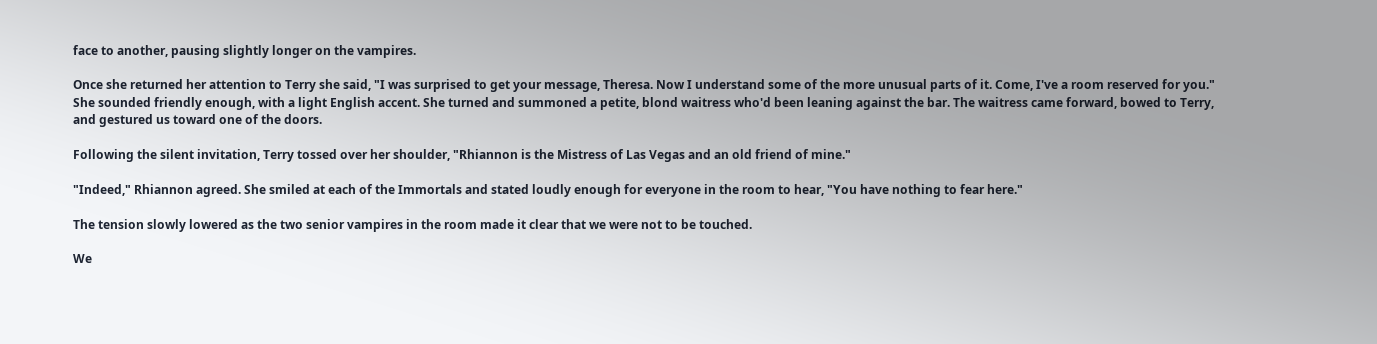face to another, pausing slightly longer on the vampires.

Once she returned her attention to Terry she said, "I was surprised to get your message, Theresa. Now I understand some of the more unusual parts of it. Come, I've a room reserved for you." She sounded friendly enough, with a light English accent. She turned and summoned a petite, blond waitress who'd been leaning against the bar. The waitress came forward, bowed to Terry, and gestured us toward one of the doors.

Following the silent invitation, Terry tossed over her shoulder, "Rhiannon is the Mistress of Las Vegas and an old friend of mine."

"Indeed," Rhiannon agreed. She smiled at each of the Immortals and stated loudly enough for everyone in the room to hear, "You have nothing to fear here."

The tension slowly lowered as the two senior vampires in the room made it clear that we were not to be touched.

We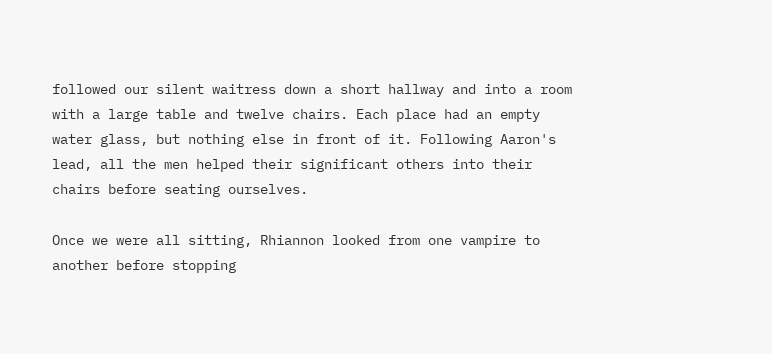followed our silent waitress down a short hallway and into a room with a large table and twelve chairs. Each place had an empty water glass, but nothing else in front of it. Following Aaron's lead, all the men helped their significant others into their chairs before seating ourselves.

Once we were all sitting, Rhiannon looked from one vampire to another before stopping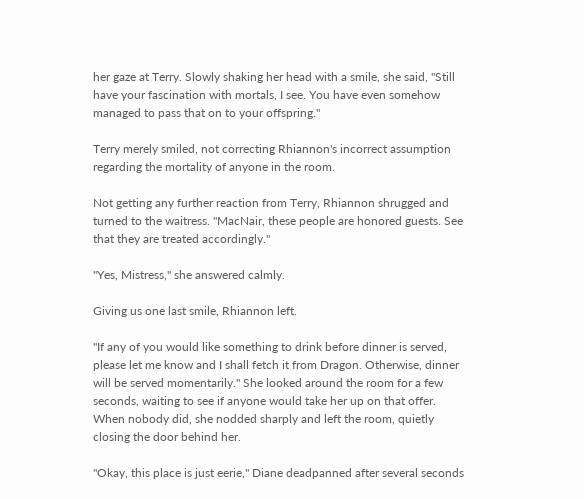her gaze at Terry. Slowly shaking her head with a smile, she said, "Still have your fascination with mortals, I see. You have even somehow managed to pass that on to your offspring."

Terry merely smiled, not correcting Rhiannon's incorrect assumption regarding the mortality of anyone in the room.

Not getting any further reaction from Terry, Rhiannon shrugged and turned to the waitress. "MacNair, these people are honored guests. See that they are treated accordingly."

"Yes, Mistress," she answered calmly.

Giving us one last smile, Rhiannon left.

"If any of you would like something to drink before dinner is served, please let me know and I shall fetch it from Dragon. Otherwise, dinner will be served momentarily." She looked around the room for a few seconds, waiting to see if anyone would take her up on that offer. When nobody did, she nodded sharply and left the room, quietly closing the door behind her.

"Okay, this place is just eerie," Diane deadpanned after several seconds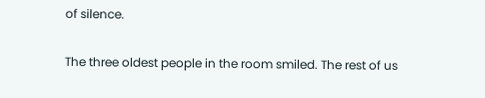of silence.

The three oldest people in the room smiled. The rest of us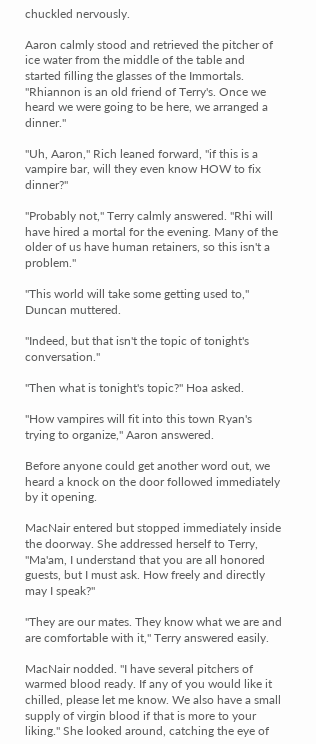chuckled nervously.

Aaron calmly stood and retrieved the pitcher of ice water from the middle of the table and started filling the glasses of the Immortals. "Rhiannon is an old friend of Terry's. Once we heard we were going to be here, we arranged a dinner."

"Uh, Aaron," Rich leaned forward, "if this is a vampire bar, will they even know HOW to fix dinner?"

"Probably not," Terry calmly answered. "Rhi will have hired a mortal for the evening. Many of the older of us have human retainers, so this isn't a problem."

"This world will take some getting used to," Duncan muttered.

"Indeed, but that isn't the topic of tonight's conversation."

"Then what is tonight's topic?" Hoa asked.

"How vampires will fit into this town Ryan's trying to organize," Aaron answered.

Before anyone could get another word out, we heard a knock on the door followed immediately by it opening.

MacNair entered but stopped immediately inside the doorway. She addressed herself to Terry, "Ma'am, I understand that you are all honored guests, but I must ask. How freely and directly may I speak?"

"They are our mates. They know what we are and are comfortable with it," Terry answered easily.

MacNair nodded. "I have several pitchers of warmed blood ready. If any of you would like it chilled, please let me know. We also have a small supply of virgin blood if that is more to your liking." She looked around, catching the eye of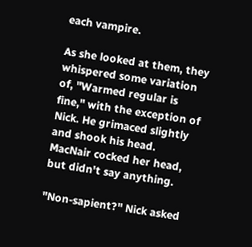each vampire.

As she looked at them, they whispered some variation of, "Warmed regular is fine," with the exception of Nick. He grimaced slightly and shook his head. MacNair cocked her head, but didn't say anything.

"Non-sapient?" Nick asked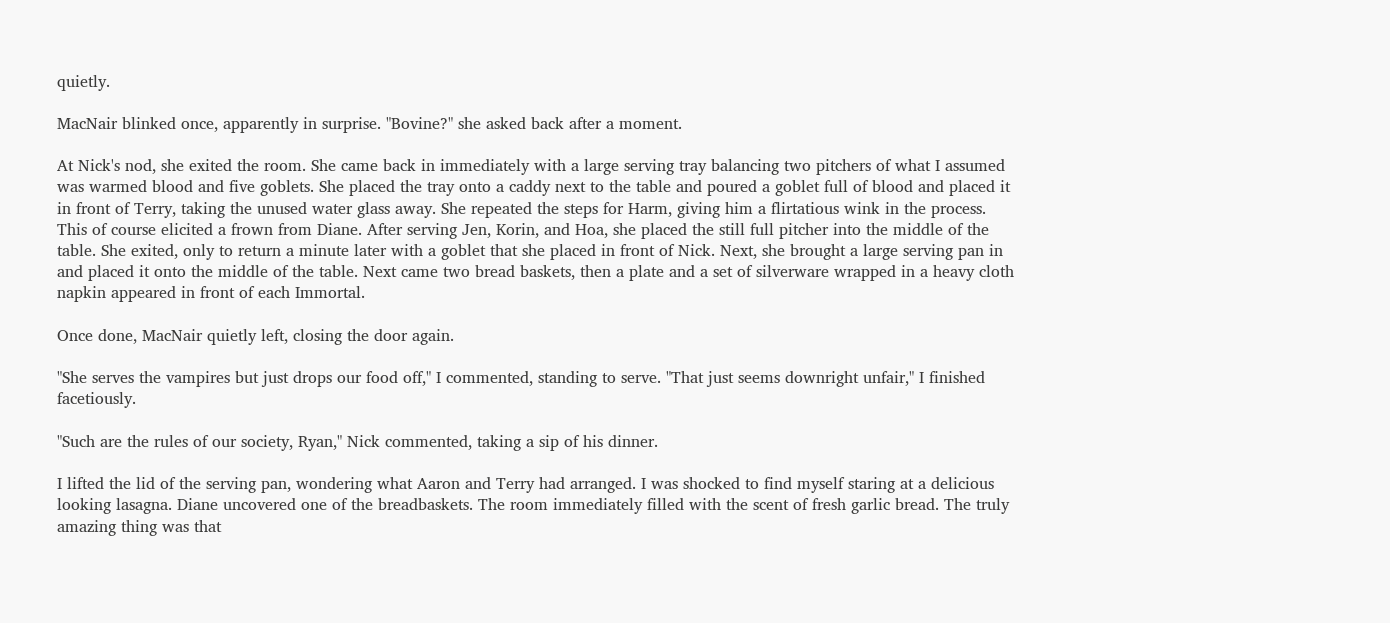quietly.

MacNair blinked once, apparently in surprise. "Bovine?" she asked back after a moment.

At Nick's nod, she exited the room. She came back in immediately with a large serving tray balancing two pitchers of what I assumed was warmed blood and five goblets. She placed the tray onto a caddy next to the table and poured a goblet full of blood and placed it in front of Terry, taking the unused water glass away. She repeated the steps for Harm, giving him a flirtatious wink in the process. This of course elicited a frown from Diane. After serving Jen, Korin, and Hoa, she placed the still full pitcher into the middle of the table. She exited, only to return a minute later with a goblet that she placed in front of Nick. Next, she brought a large serving pan in and placed it onto the middle of the table. Next came two bread baskets, then a plate and a set of silverware wrapped in a heavy cloth napkin appeared in front of each Immortal.

Once done, MacNair quietly left, closing the door again.

"She serves the vampires but just drops our food off," I commented, standing to serve. "That just seems downright unfair," I finished facetiously.

"Such are the rules of our society, Ryan," Nick commented, taking a sip of his dinner.

I lifted the lid of the serving pan, wondering what Aaron and Terry had arranged. I was shocked to find myself staring at a delicious looking lasagna. Diane uncovered one of the breadbaskets. The room immediately filled with the scent of fresh garlic bread. The truly amazing thing was that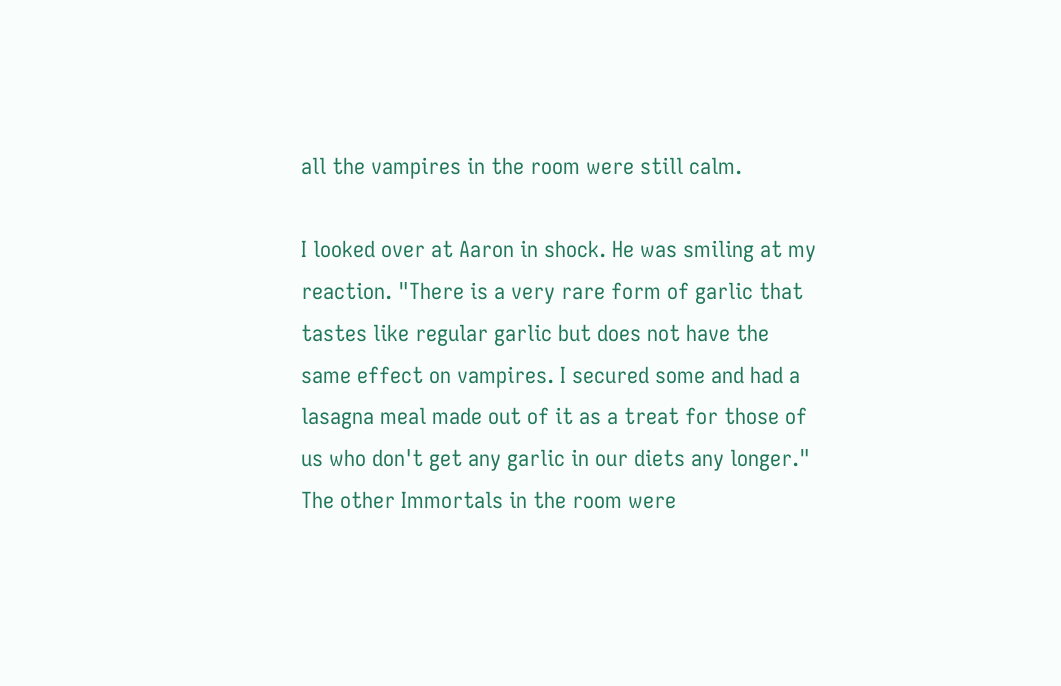all the vampires in the room were still calm.

I looked over at Aaron in shock. He was smiling at my reaction. "There is a very rare form of garlic that tastes like regular garlic but does not have the same effect on vampires. I secured some and had a lasagna meal made out of it as a treat for those of us who don't get any garlic in our diets any longer." The other Immortals in the room were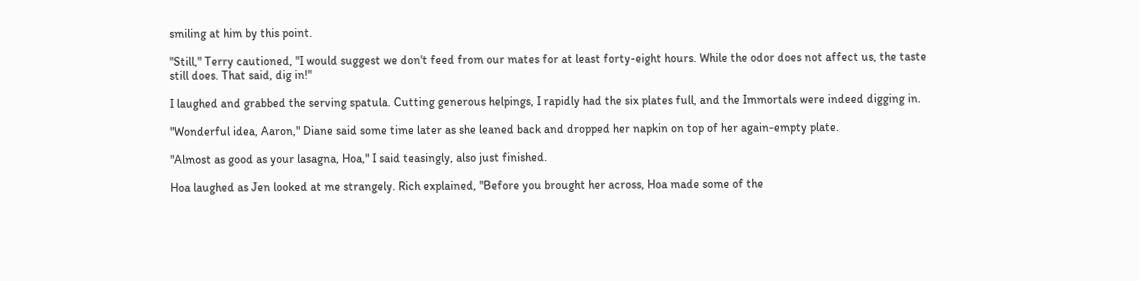smiling at him by this point.

"Still," Terry cautioned, "I would suggest we don't feed from our mates for at least forty-eight hours. While the odor does not affect us, the taste still does. That said, dig in!"

I laughed and grabbed the serving spatula. Cutting generous helpings, I rapidly had the six plates full, and the Immortals were indeed digging in.

"Wonderful idea, Aaron," Diane said some time later as she leaned back and dropped her napkin on top of her again-empty plate.

"Almost as good as your lasagna, Hoa," I said teasingly, also just finished.

Hoa laughed as Jen looked at me strangely. Rich explained, "Before you brought her across, Hoa made some of the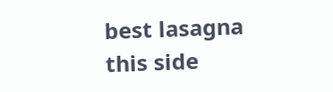best lasagna this side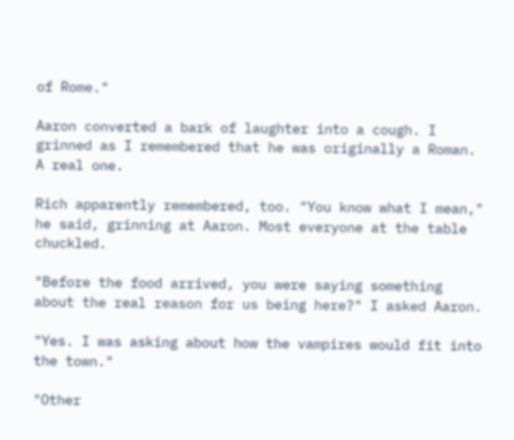of Rome."

Aaron converted a bark of laughter into a cough. I grinned as I remembered that he was originally a Roman. A real one.

Rich apparently remembered, too. "You know what I mean," he said, grinning at Aaron. Most everyone at the table chuckled.

"Before the food arrived, you were saying something about the real reason for us being here?" I asked Aaron.

"Yes. I was asking about how the vampires would fit into the town."

"Other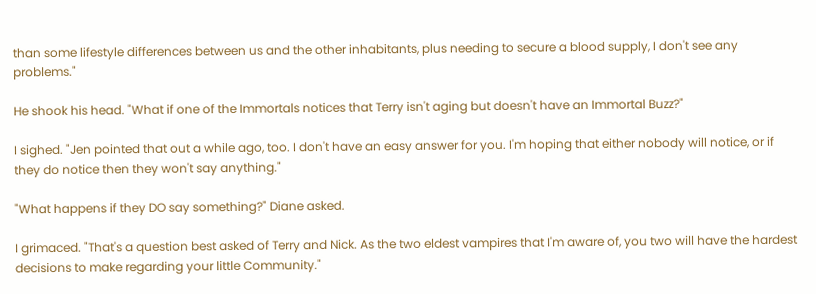than some lifestyle differences between us and the other inhabitants, plus needing to secure a blood supply, I don't see any problems."

He shook his head. "What if one of the Immortals notices that Terry isn't aging but doesn't have an Immortal Buzz?"

I sighed. "Jen pointed that out a while ago, too. I don't have an easy answer for you. I'm hoping that either nobody will notice, or if they do notice then they won't say anything."

"What happens if they DO say something?" Diane asked.

I grimaced. "That's a question best asked of Terry and Nick. As the two eldest vampires that I'm aware of, you two will have the hardest decisions to make regarding your little Community."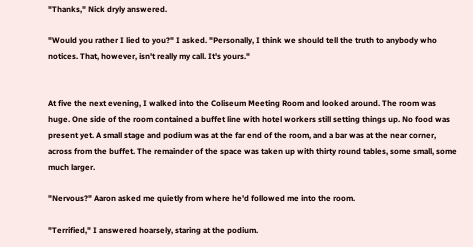"Thanks," Nick dryly answered.

"Would you rather I lied to you?" I asked. "Personally, I think we should tell the truth to anybody who notices. That, however, isn't really my call. It's yours."


At five the next evening, I walked into the Coliseum Meeting Room and looked around. The room was huge. One side of the room contained a buffet line with hotel workers still setting things up. No food was present yet. A small stage and podium was at the far end of the room, and a bar was at the near corner, across from the buffet. The remainder of the space was taken up with thirty round tables, some small, some much larger.

"Nervous?" Aaron asked me quietly from where he'd followed me into the room.

"Terrified," I answered hoarsely, staring at the podium.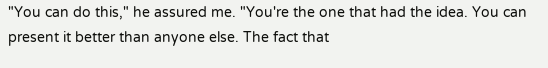"You can do this," he assured me. "You're the one that had the idea. You can present it better than anyone else. The fact that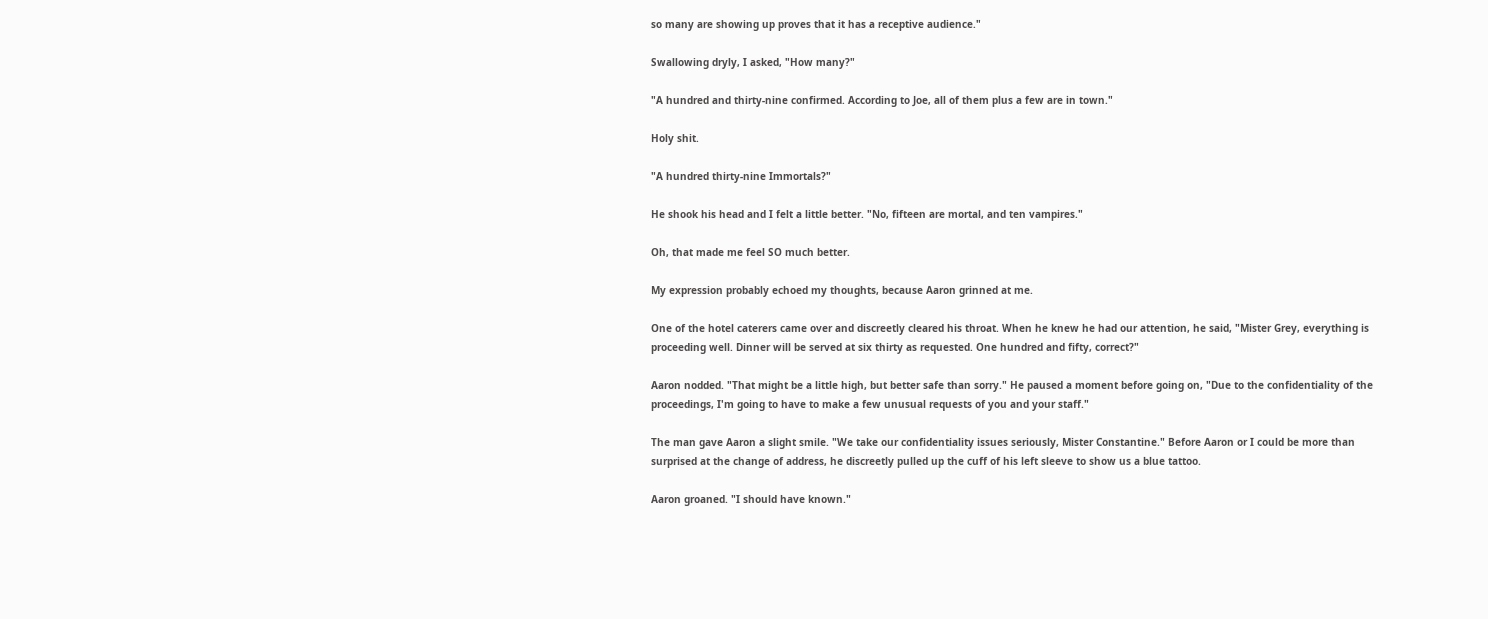so many are showing up proves that it has a receptive audience."

Swallowing dryly, I asked, "How many?"

"A hundred and thirty-nine confirmed. According to Joe, all of them plus a few are in town."

Holy shit.

"A hundred thirty-nine Immortals?"

He shook his head and I felt a little better. "No, fifteen are mortal, and ten vampires."

Oh, that made me feel SO much better.

My expression probably echoed my thoughts, because Aaron grinned at me.

One of the hotel caterers came over and discreetly cleared his throat. When he knew he had our attention, he said, "Mister Grey, everything is proceeding well. Dinner will be served at six thirty as requested. One hundred and fifty, correct?"

Aaron nodded. "That might be a little high, but better safe than sorry." He paused a moment before going on, "Due to the confidentiality of the proceedings, I'm going to have to make a few unusual requests of you and your staff."

The man gave Aaron a slight smile. "We take our confidentiality issues seriously, Mister Constantine." Before Aaron or I could be more than surprised at the change of address, he discreetly pulled up the cuff of his left sleeve to show us a blue tattoo.

Aaron groaned. "I should have known."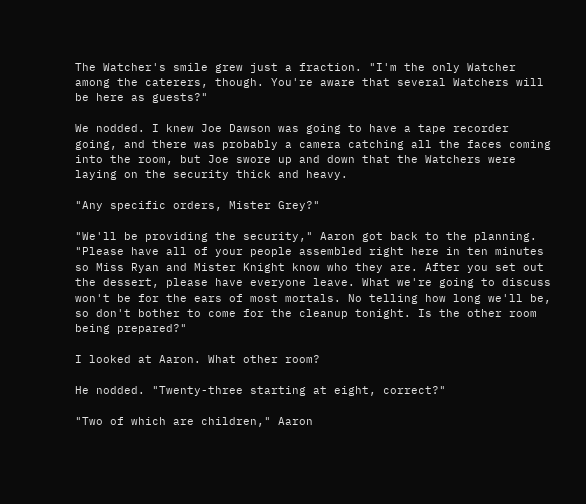The Watcher's smile grew just a fraction. "I'm the only Watcher among the caterers, though. You're aware that several Watchers will be here as guests?"

We nodded. I knew Joe Dawson was going to have a tape recorder going, and there was probably a camera catching all the faces coming into the room, but Joe swore up and down that the Watchers were laying on the security thick and heavy.

"Any specific orders, Mister Grey?"

"We'll be providing the security," Aaron got back to the planning. "Please have all of your people assembled right here in ten minutes so Miss Ryan and Mister Knight know who they are. After you set out the dessert, please have everyone leave. What we're going to discuss won't be for the ears of most mortals. No telling how long we'll be, so don't bother to come for the cleanup tonight. Is the other room being prepared?"

I looked at Aaron. What other room?

He nodded. "Twenty-three starting at eight, correct?"

"Two of which are children," Aaron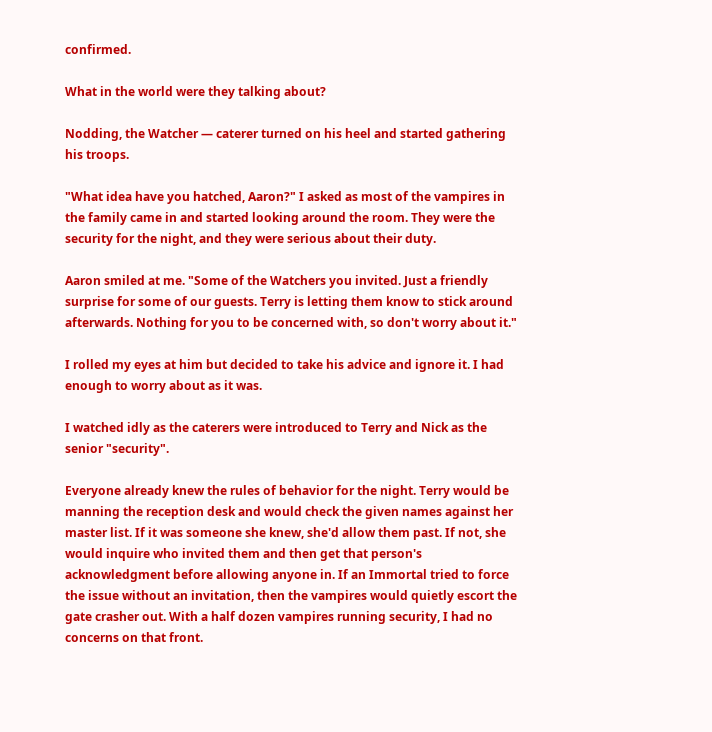confirmed.

What in the world were they talking about?

Nodding, the Watcher — caterer turned on his heel and started gathering his troops.

"What idea have you hatched, Aaron?" I asked as most of the vampires in the family came in and started looking around the room. They were the security for the night, and they were serious about their duty.

Aaron smiled at me. "Some of the Watchers you invited. Just a friendly surprise for some of our guests. Terry is letting them know to stick around afterwards. Nothing for you to be concerned with, so don't worry about it."

I rolled my eyes at him but decided to take his advice and ignore it. I had enough to worry about as it was.

I watched idly as the caterers were introduced to Terry and Nick as the senior "security".

Everyone already knew the rules of behavior for the night. Terry would be manning the reception desk and would check the given names against her master list. If it was someone she knew, she'd allow them past. If not, she would inquire who invited them and then get that person's acknowledgment before allowing anyone in. If an Immortal tried to force the issue without an invitation, then the vampires would quietly escort the gate crasher out. With a half dozen vampires running security, I had no concerns on that front.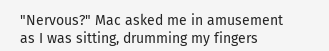"Nervous?" Mac asked me in amusement as I was sitting, drumming my fingers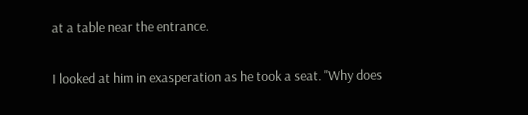at a table near the entrance.

I looked at him in exasperation as he took a seat. "Why does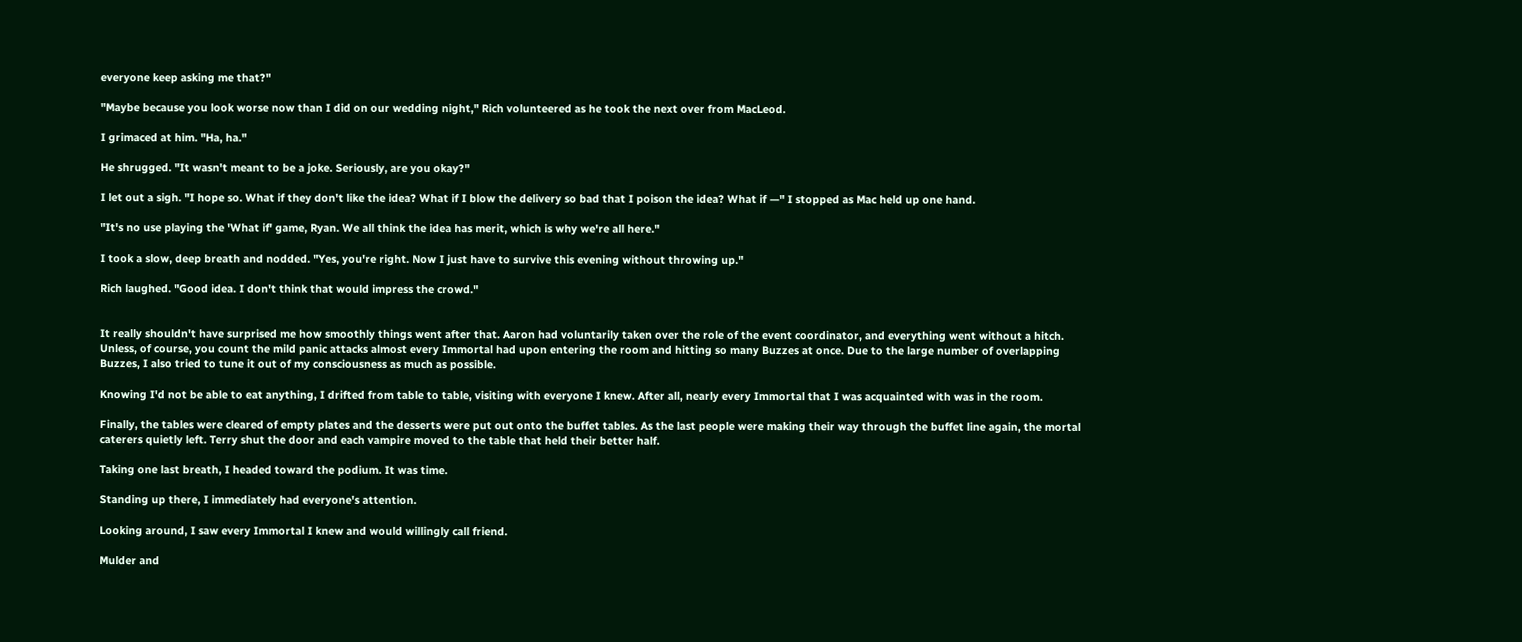everyone keep asking me that?"

"Maybe because you look worse now than I did on our wedding night," Rich volunteered as he took the next over from MacLeod.

I grimaced at him. "Ha, ha."

He shrugged. "It wasn't meant to be a joke. Seriously, are you okay?"

I let out a sigh. "I hope so. What if they don't like the idea? What if I blow the delivery so bad that I poison the idea? What if —" I stopped as Mac held up one hand.

"It's no use playing the 'What if' game, Ryan. We all think the idea has merit, which is why we're all here."

I took a slow, deep breath and nodded. "Yes, you're right. Now I just have to survive this evening without throwing up."

Rich laughed. "Good idea. I don't think that would impress the crowd."


It really shouldn't have surprised me how smoothly things went after that. Aaron had voluntarily taken over the role of the event coordinator, and everything went without a hitch. Unless, of course, you count the mild panic attacks almost every Immortal had upon entering the room and hitting so many Buzzes at once. Due to the large number of overlapping Buzzes, I also tried to tune it out of my consciousness as much as possible.

Knowing I'd not be able to eat anything, I drifted from table to table, visiting with everyone I knew. After all, nearly every Immortal that I was acquainted with was in the room.

Finally, the tables were cleared of empty plates and the desserts were put out onto the buffet tables. As the last people were making their way through the buffet line again, the mortal caterers quietly left. Terry shut the door and each vampire moved to the table that held their better half.

Taking one last breath, I headed toward the podium. It was time.

Standing up there, I immediately had everyone's attention.

Looking around, I saw every Immortal I knew and would willingly call friend.

Mulder and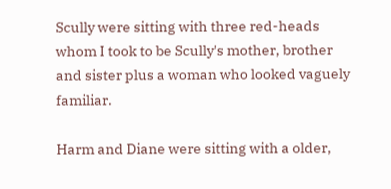Scully were sitting with three red-heads whom I took to be Scully's mother, brother and sister plus a woman who looked vaguely familiar.

Harm and Diane were sitting with a older,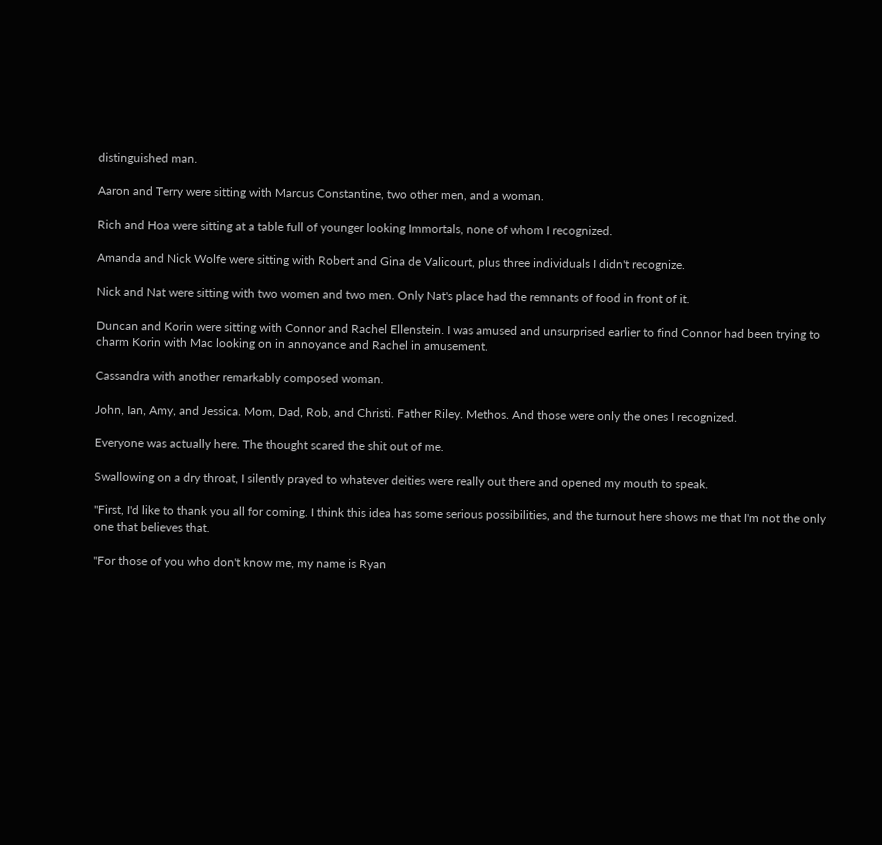distinguished man.

Aaron and Terry were sitting with Marcus Constantine, two other men, and a woman.

Rich and Hoa were sitting at a table full of younger looking Immortals, none of whom I recognized.

Amanda and Nick Wolfe were sitting with Robert and Gina de Valicourt, plus three individuals I didn't recognize.

Nick and Nat were sitting with two women and two men. Only Nat's place had the remnants of food in front of it.

Duncan and Korin were sitting with Connor and Rachel Ellenstein. I was amused and unsurprised earlier to find Connor had been trying to charm Korin with Mac looking on in annoyance and Rachel in amusement.

Cassandra with another remarkably composed woman.

John, Ian, Amy, and Jessica. Mom, Dad, Rob, and Christi. Father Riley. Methos. And those were only the ones I recognized.

Everyone was actually here. The thought scared the shit out of me.

Swallowing on a dry throat, I silently prayed to whatever deities were really out there and opened my mouth to speak.

"First, I'd like to thank you all for coming. I think this idea has some serious possibilities, and the turnout here shows me that I'm not the only one that believes that.

"For those of you who don't know me, my name is Ryan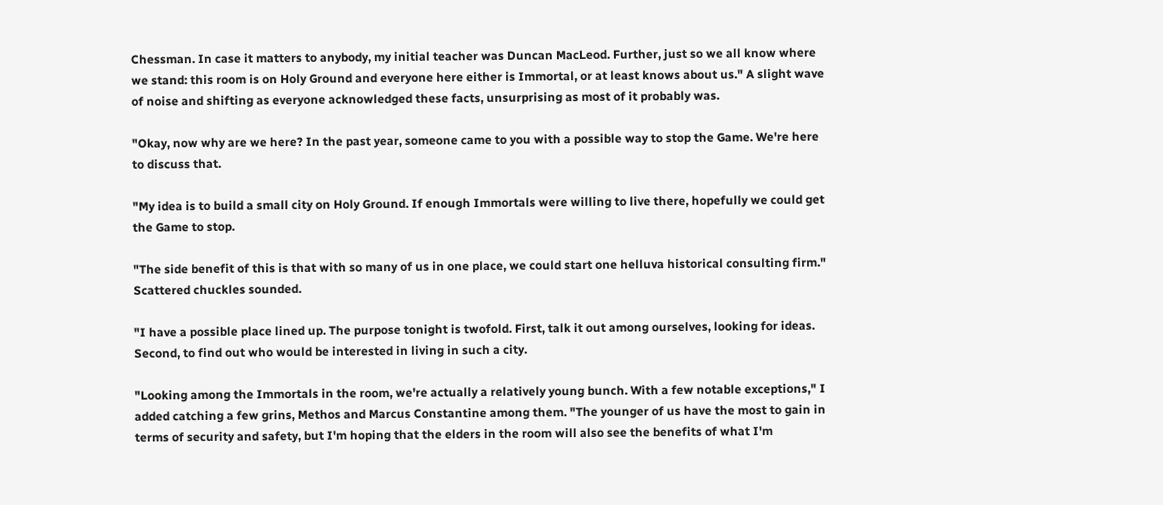Chessman. In case it matters to anybody, my initial teacher was Duncan MacLeod. Further, just so we all know where we stand: this room is on Holy Ground and everyone here either is Immortal, or at least knows about us." A slight wave of noise and shifting as everyone acknowledged these facts, unsurprising as most of it probably was.

"Okay, now why are we here? In the past year, someone came to you with a possible way to stop the Game. We're here to discuss that.

"My idea is to build a small city on Holy Ground. If enough Immortals were willing to live there, hopefully we could get the Game to stop.

"The side benefit of this is that with so many of us in one place, we could start one helluva historical consulting firm." Scattered chuckles sounded.

"I have a possible place lined up. The purpose tonight is twofold. First, talk it out among ourselves, looking for ideas. Second, to find out who would be interested in living in such a city.

"Looking among the Immortals in the room, we're actually a relatively young bunch. With a few notable exceptions," I added catching a few grins, Methos and Marcus Constantine among them. "The younger of us have the most to gain in terms of security and safety, but I'm hoping that the elders in the room will also see the benefits of what I'm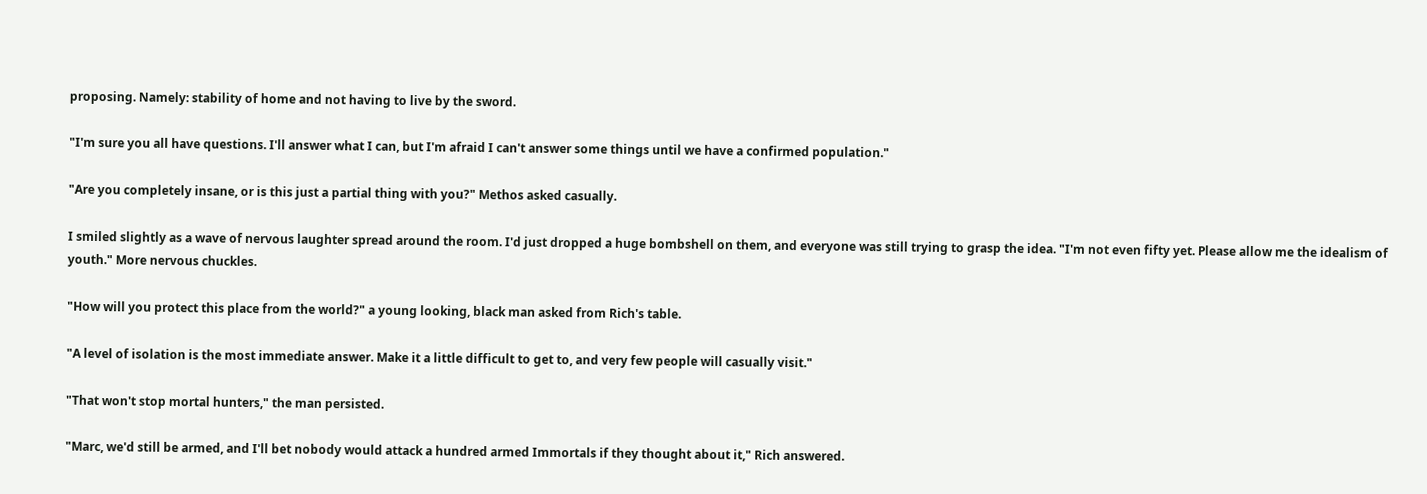proposing. Namely: stability of home and not having to live by the sword.

"I'm sure you all have questions. I'll answer what I can, but I'm afraid I can't answer some things until we have a confirmed population."

"Are you completely insane, or is this just a partial thing with you?" Methos asked casually.

I smiled slightly as a wave of nervous laughter spread around the room. I'd just dropped a huge bombshell on them, and everyone was still trying to grasp the idea. "I'm not even fifty yet. Please allow me the idealism of youth." More nervous chuckles.

"How will you protect this place from the world?" a young looking, black man asked from Rich's table.

"A level of isolation is the most immediate answer. Make it a little difficult to get to, and very few people will casually visit."

"That won't stop mortal hunters," the man persisted.

"Marc, we'd still be armed, and I'll bet nobody would attack a hundred armed Immortals if they thought about it," Rich answered.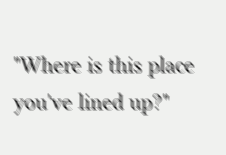"Where is this place you've lined up?"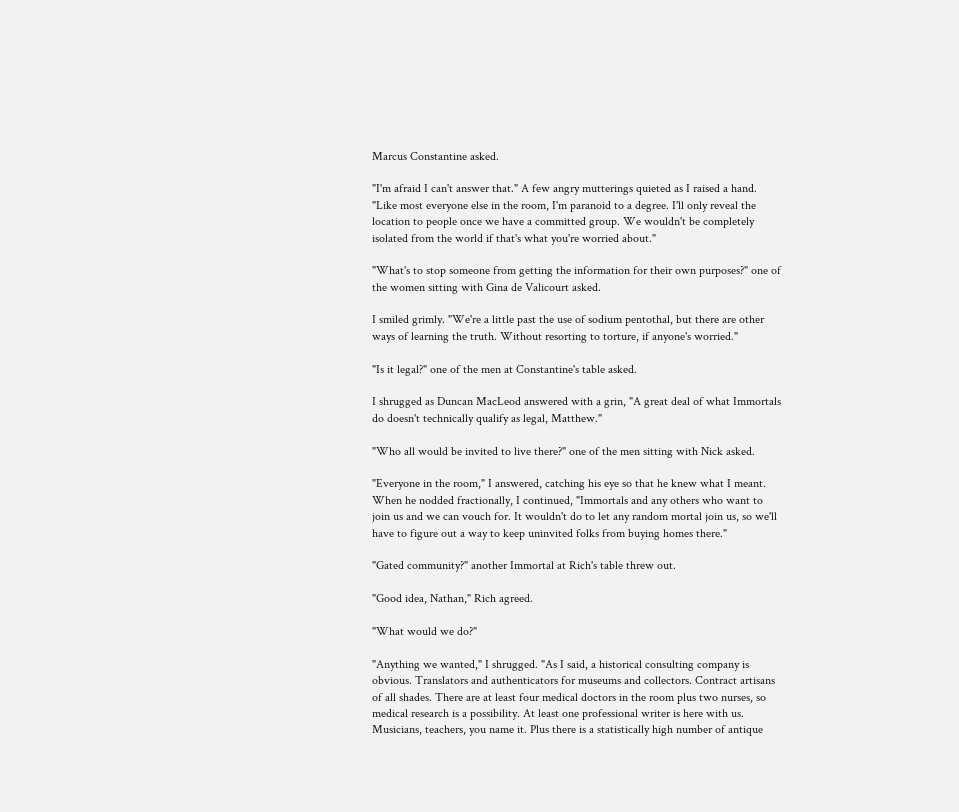Marcus Constantine asked.

"I'm afraid I can't answer that." A few angry mutterings quieted as I raised a hand. "Like most everyone else in the room, I'm paranoid to a degree. I'll only reveal the location to people once we have a committed group. We wouldn't be completely isolated from the world if that's what you're worried about."

"What's to stop someone from getting the information for their own purposes?" one of the women sitting with Gina de Valicourt asked.

I smiled grimly. "We're a little past the use of sodium pentothal, but there are other ways of learning the truth. Without resorting to torture, if anyone's worried."

"Is it legal?" one of the men at Constantine's table asked.

I shrugged as Duncan MacLeod answered with a grin, "A great deal of what Immortals do doesn't technically qualify as legal, Matthew."

"Who all would be invited to live there?" one of the men sitting with Nick asked.

"Everyone in the room," I answered, catching his eye so that he knew what I meant. When he nodded fractionally, I continued, "Immortals and any others who want to join us and we can vouch for. It wouldn't do to let any random mortal join us, so we'll have to figure out a way to keep uninvited folks from buying homes there."

"Gated community?" another Immortal at Rich's table threw out.

"Good idea, Nathan," Rich agreed.

"What would we do?"

"Anything we wanted," I shrugged. "As I said, a historical consulting company is obvious. Translators and authenticators for museums and collectors. Contract artisans of all shades. There are at least four medical doctors in the room plus two nurses, so medical research is a possibility. At least one professional writer is here with us. Musicians, teachers, you name it. Plus there is a statistically high number of antique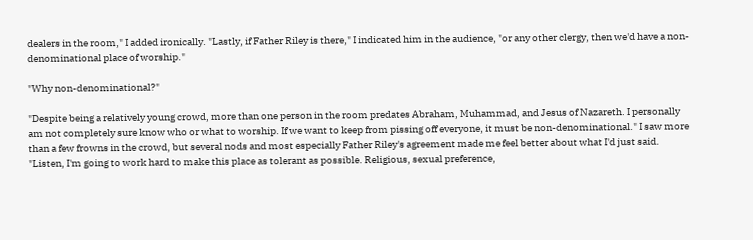dealers in the room," I added ironically. "Lastly, if Father Riley is there," I indicated him in the audience, "or any other clergy, then we'd have a non-denominational place of worship."

"Why non-denominational?"

"Despite being a relatively young crowd, more than one person in the room predates Abraham, Muhammad, and Jesus of Nazareth. I personally am not completely sure know who or what to worship. If we want to keep from pissing off everyone, it must be non-denominational." I saw more than a few frowns in the crowd, but several nods and most especially Father Riley's agreement made me feel better about what I'd just said. "Listen, I'm going to work hard to make this place as tolerant as possible. Religious, sexual preference,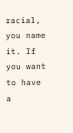racial, you name it. If you want to have a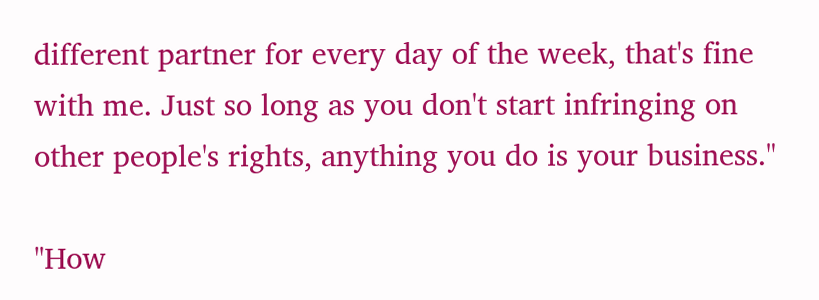different partner for every day of the week, that's fine with me. Just so long as you don't start infringing on other people's rights, anything you do is your business."

"How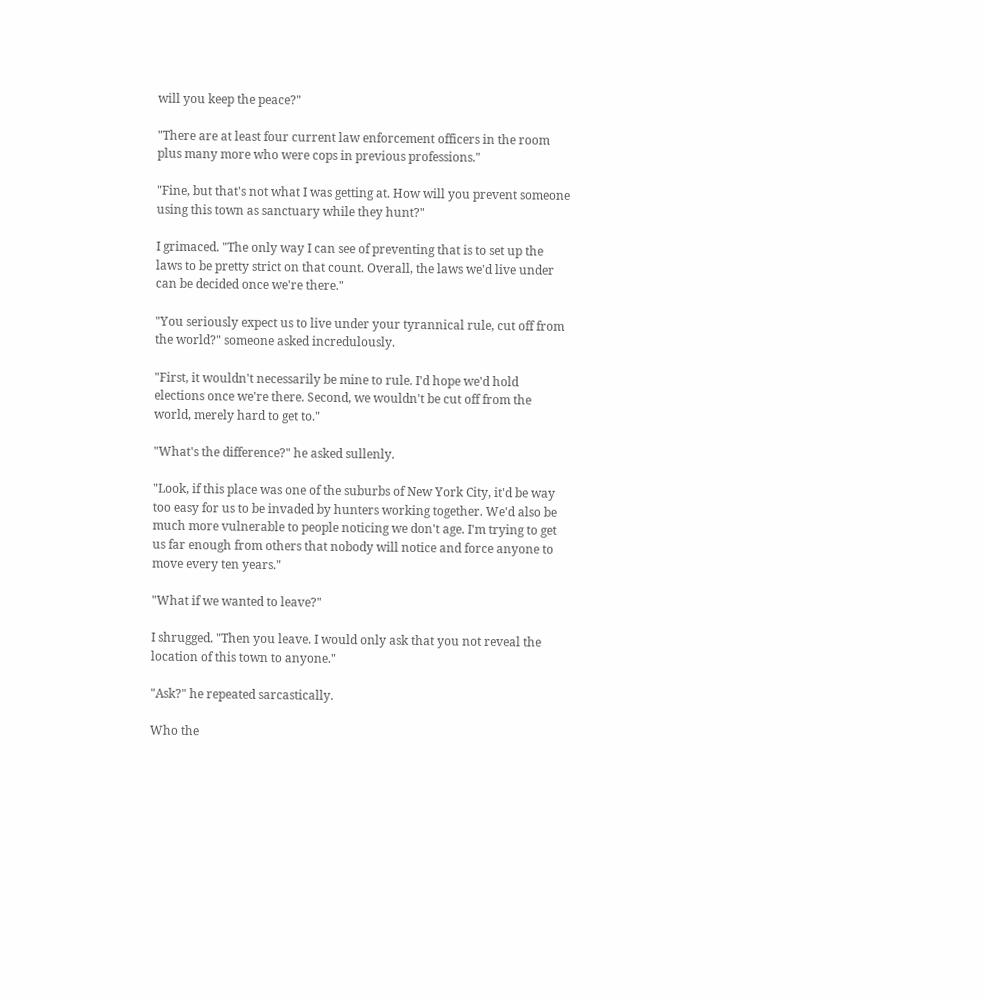will you keep the peace?"

"There are at least four current law enforcement officers in the room plus many more who were cops in previous professions."

"Fine, but that's not what I was getting at. How will you prevent someone using this town as sanctuary while they hunt?"

I grimaced. "The only way I can see of preventing that is to set up the laws to be pretty strict on that count. Overall, the laws we'd live under can be decided once we're there."

"You seriously expect us to live under your tyrannical rule, cut off from the world?" someone asked incredulously.

"First, it wouldn't necessarily be mine to rule. I'd hope we'd hold elections once we're there. Second, we wouldn't be cut off from the world, merely hard to get to."

"What's the difference?" he asked sullenly.

"Look, if this place was one of the suburbs of New York City, it'd be way too easy for us to be invaded by hunters working together. We'd also be much more vulnerable to people noticing we don't age. I'm trying to get us far enough from others that nobody will notice and force anyone to move every ten years."

"What if we wanted to leave?"

I shrugged. "Then you leave. I would only ask that you not reveal the location of this town to anyone."

"Ask?" he repeated sarcastically.

Who the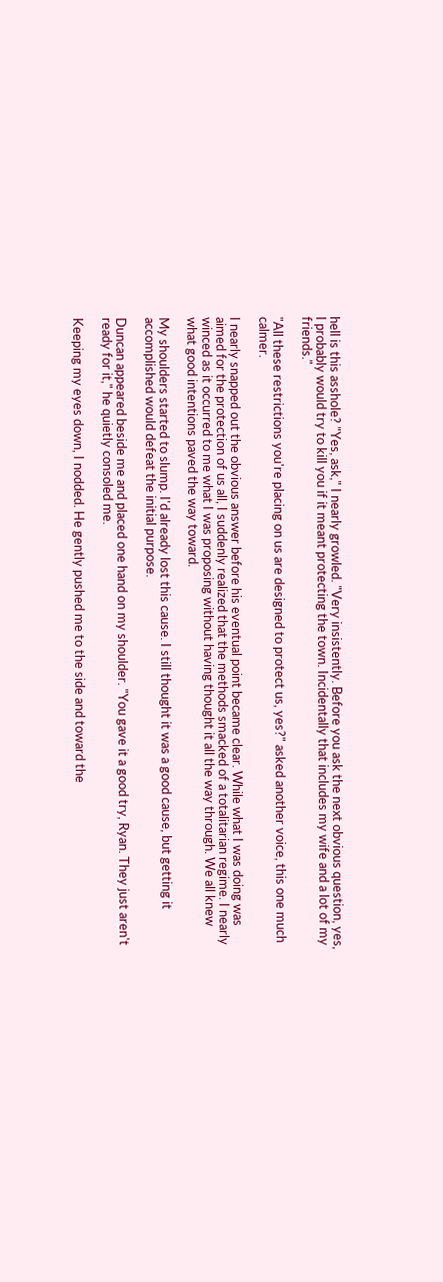hell is this asshole? "Yes, ask," I nearly growled. "Very insistently. Before you ask the next obvious question, yes, I probably would try to kill you if it meant protecting the town. Incidentally that includes my wife and a lot of my friends."

"All these restrictions you're placing on us are designed to protect us, yes?" asked another voice, this one much calmer.

I nearly snapped out the obvious answer before his eventual point became clear. While what I was doing was aimed for the protection of us all, I suddenly realized that the methods smacked of a totalitarian regime. I nearly winced as it occurred to me what I was proposing without having thought it all the way through. We all knew what good intentions paved the way toward.

My shoulders started to slump. I'd already lost this cause. I still thought it was a good cause, but getting it accomplished would defeat the initial purpose.

Duncan appeared beside me and placed one hand on my shoulder. "You gave it a good try, Ryan. They just aren't ready for it," he quietly consoled me.

Keeping my eyes down, I nodded. He gently pushed me to the side and toward the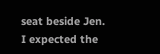seat beside Jen. I expected the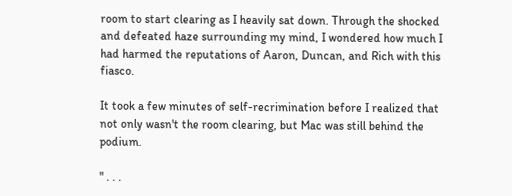room to start clearing as I heavily sat down. Through the shocked and defeated haze surrounding my mind, I wondered how much I had harmed the reputations of Aaron, Duncan, and Rich with this fiasco.

It took a few minutes of self-recrimination before I realized that not only wasn't the room clearing, but Mac was still behind the podium.

" . . .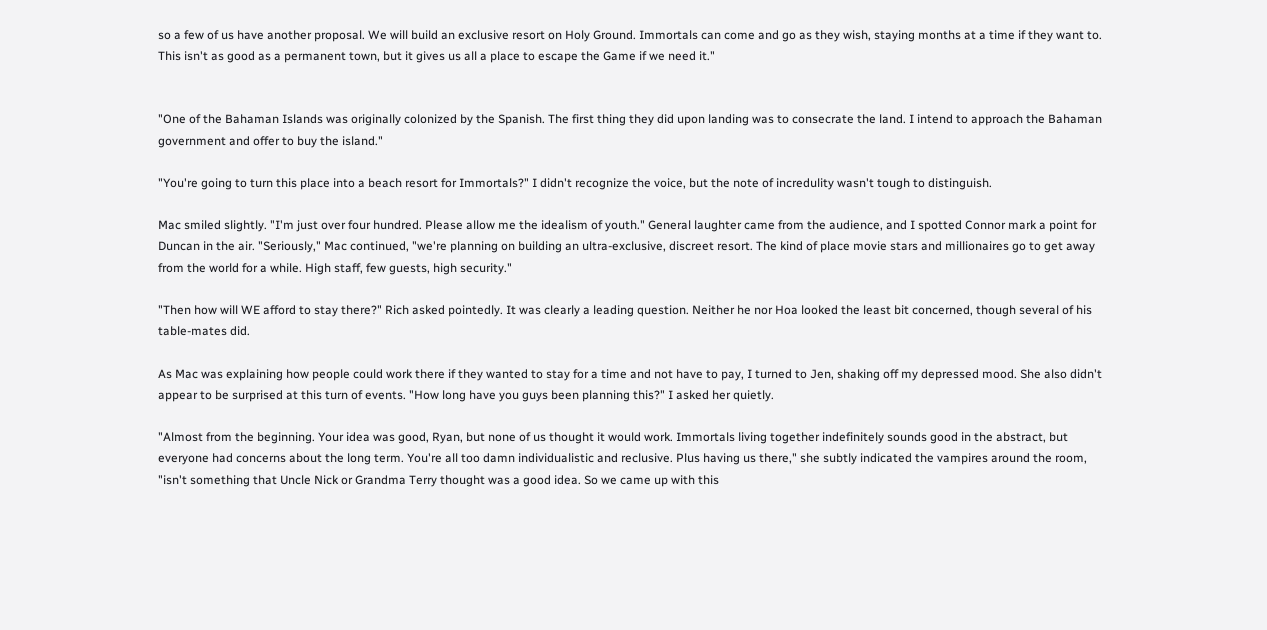so a few of us have another proposal. We will build an exclusive resort on Holy Ground. Immortals can come and go as they wish, staying months at a time if they want to. This isn't as good as a permanent town, but it gives us all a place to escape the Game if we need it."


"One of the Bahaman Islands was originally colonized by the Spanish. The first thing they did upon landing was to consecrate the land. I intend to approach the Bahaman government and offer to buy the island."

"You're going to turn this place into a beach resort for Immortals?" I didn't recognize the voice, but the note of incredulity wasn't tough to distinguish.

Mac smiled slightly. "I'm just over four hundred. Please allow me the idealism of youth." General laughter came from the audience, and I spotted Connor mark a point for Duncan in the air. "Seriously," Mac continued, "we're planning on building an ultra-exclusive, discreet resort. The kind of place movie stars and millionaires go to get away from the world for a while. High staff, few guests, high security."

"Then how will WE afford to stay there?" Rich asked pointedly. It was clearly a leading question. Neither he nor Hoa looked the least bit concerned, though several of his table-mates did.

As Mac was explaining how people could work there if they wanted to stay for a time and not have to pay, I turned to Jen, shaking off my depressed mood. She also didn't appear to be surprised at this turn of events. "How long have you guys been planning this?" I asked her quietly.

"Almost from the beginning. Your idea was good, Ryan, but none of us thought it would work. Immortals living together indefinitely sounds good in the abstract, but everyone had concerns about the long term. You're all too damn individualistic and reclusive. Plus having us there," she subtly indicated the vampires around the room, "isn't something that Uncle Nick or Grandma Terry thought was a good idea. So we came up with this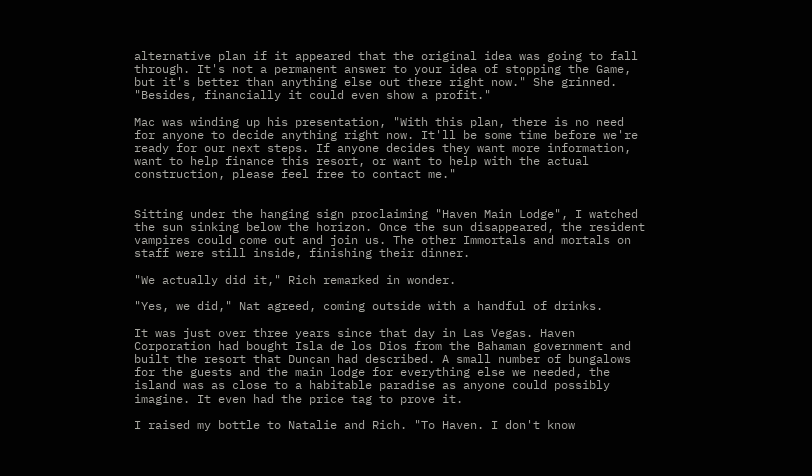alternative plan if it appeared that the original idea was going to fall through. It's not a permanent answer to your idea of stopping the Game, but it's better than anything else out there right now." She grinned. "Besides, financially it could even show a profit."

Mac was winding up his presentation, "With this plan, there is no need for anyone to decide anything right now. It'll be some time before we're ready for our next steps. If anyone decides they want more information, want to help finance this resort, or want to help with the actual construction, please feel free to contact me."


Sitting under the hanging sign proclaiming "Haven Main Lodge", I watched the sun sinking below the horizon. Once the sun disappeared, the resident vampires could come out and join us. The other Immortals and mortals on staff were still inside, finishing their dinner.

"We actually did it," Rich remarked in wonder.

"Yes, we did," Nat agreed, coming outside with a handful of drinks.

It was just over three years since that day in Las Vegas. Haven Corporation had bought Isla de los Dios from the Bahaman government and built the resort that Duncan had described. A small number of bungalows for the guests and the main lodge for everything else we needed, the island was as close to a habitable paradise as anyone could possibly imagine. It even had the price tag to prove it.

I raised my bottle to Natalie and Rich. "To Haven. I don't know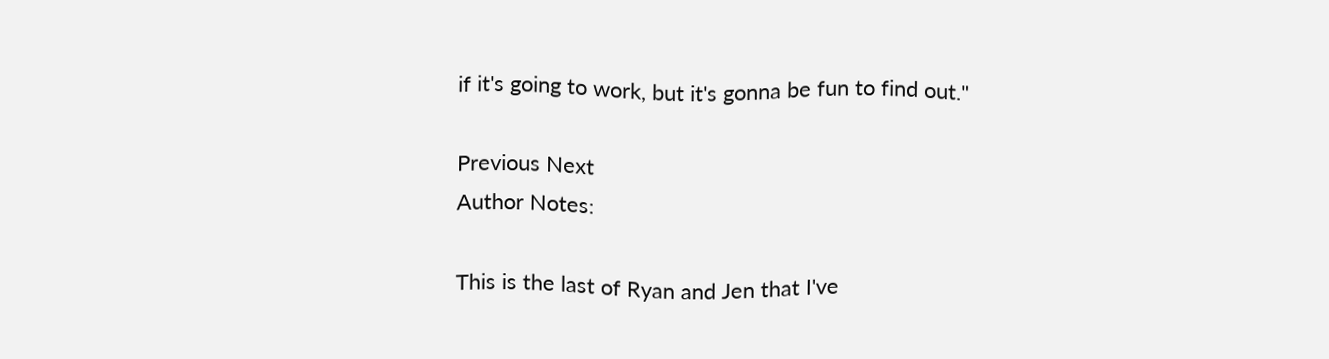if it's going to work, but it's gonna be fun to find out."

Previous Next
Author Notes:

This is the last of Ryan and Jen that I've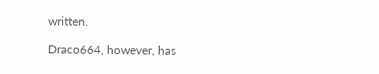written.

Draco664, however, has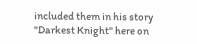included them in his story "Darkest Knight" here on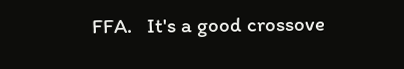FFA.   It's a good crossove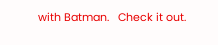with Batman.   Check it out.